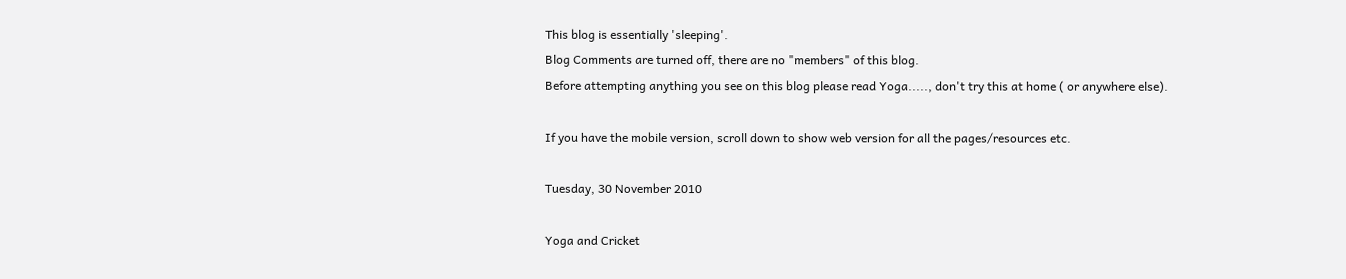This blog is essentially 'sleeping'.
Blog Comments are turned off, there are no "members" of this blog.
Before attempting anything you see on this blog please read Yoga....., don't try this at home ( or anywhere else).

If you have the mobile version, scroll down to show web version for all the pages/resources etc.

Tuesday, 30 November 2010

Yoga and Cricket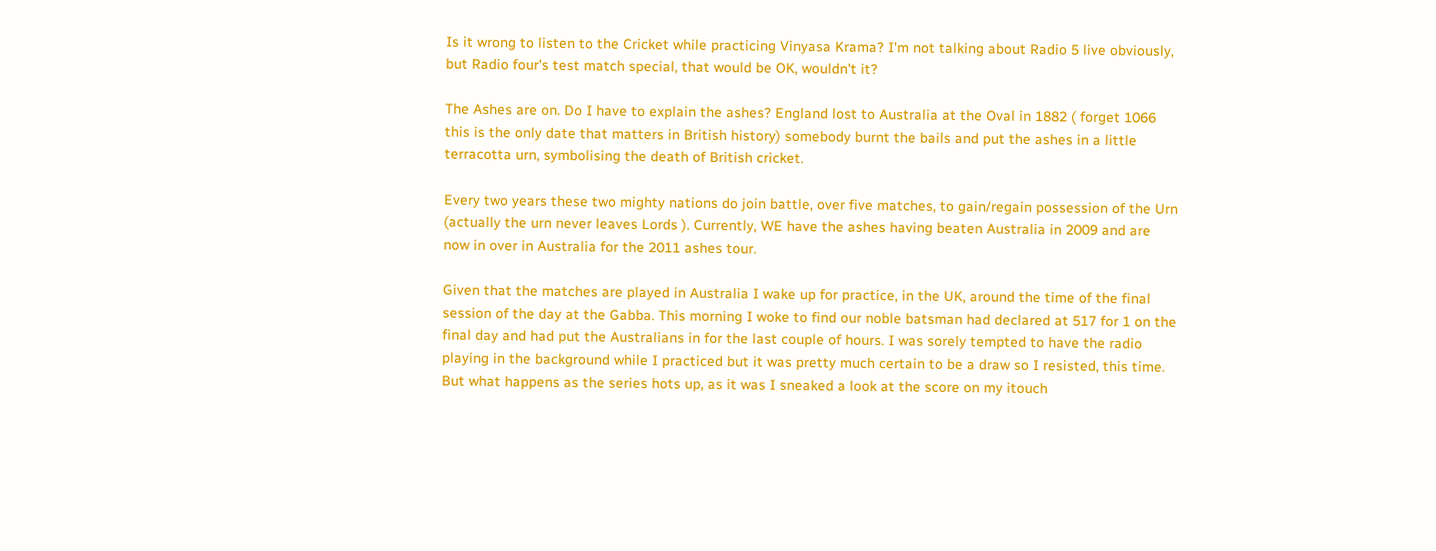Is it wrong to listen to the Cricket while practicing Vinyasa Krama? I'm not talking about Radio 5 live obviously, but Radio four's test match special, that would be OK, wouldn't it?

The Ashes are on. Do I have to explain the ashes? England lost to Australia at the Oval in 1882 ( forget 1066 this is the only date that matters in British history) somebody burnt the bails and put the ashes in a little terracotta urn, symbolising the death of British cricket.

Every two years these two mighty nations do join battle, over five matches, to gain/regain possession of the Urn (actually the urn never leaves Lords ). Currently, WE have the ashes having beaten Australia in 2009 and are now in over in Australia for the 2011 ashes tour.

Given that the matches are played in Australia I wake up for practice, in the UK, around the time of the final session of the day at the Gabba. This morning I woke to find our noble batsman had declared at 517 for 1 on the final day and had put the Australians in for the last couple of hours. I was sorely tempted to have the radio playing in the background while I practiced but it was pretty much certain to be a draw so I resisted, this time. But what happens as the series hots up, as it was I sneaked a look at the score on my itouch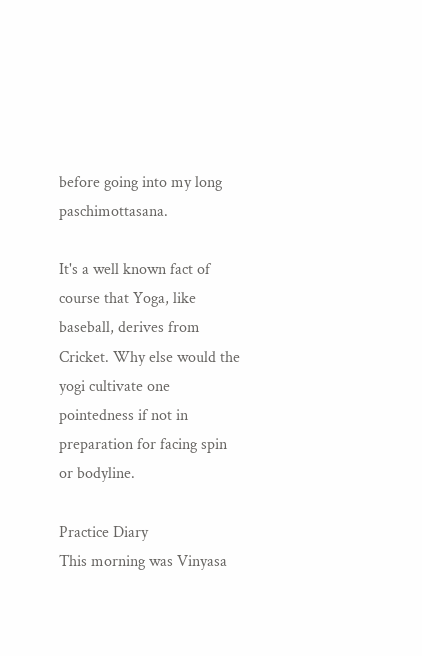before going into my long paschimottasana.

It's a well known fact of course that Yoga, like baseball, derives from Cricket. Why else would the yogi cultivate one pointedness if not in preparation for facing spin or bodyline.

Practice Diary
This morning was Vinyasa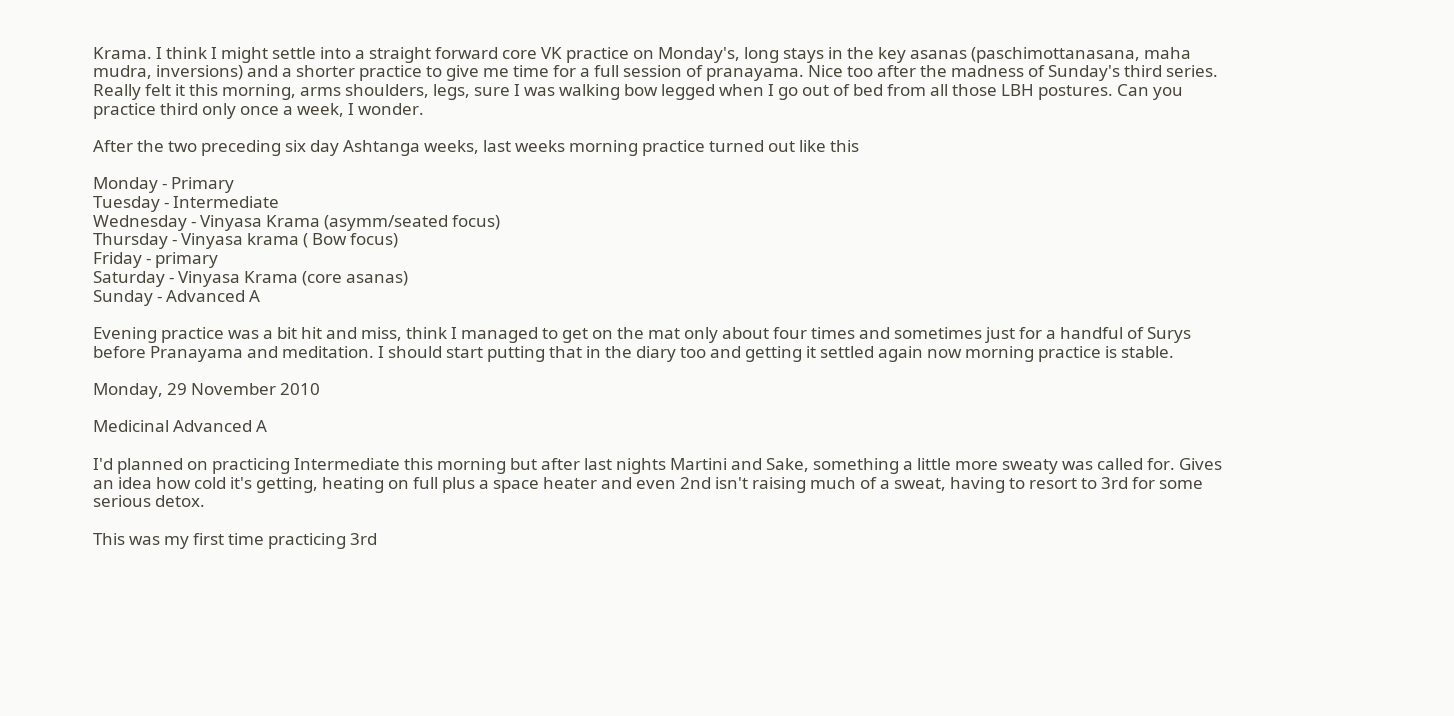Krama. I think I might settle into a straight forward core VK practice on Monday's, long stays in the key asanas (paschimottanasana, maha mudra, inversions) and a shorter practice to give me time for a full session of pranayama. Nice too after the madness of Sunday's third series. Really felt it this morning, arms shoulders, legs, sure I was walking bow legged when I go out of bed from all those LBH postures. Can you practice third only once a week, I wonder.

After the two preceding six day Ashtanga weeks, last weeks morning practice turned out like this

Monday - Primary
Tuesday - Intermediate
Wednesday - Vinyasa Krama (asymm/seated focus)
Thursday - Vinyasa krama ( Bow focus)
Friday - primary
Saturday - Vinyasa Krama (core asanas)
Sunday - Advanced A

Evening practice was a bit hit and miss, think I managed to get on the mat only about four times and sometimes just for a handful of Surys before Pranayama and meditation. I should start putting that in the diary too and getting it settled again now morning practice is stable.

Monday, 29 November 2010

Medicinal Advanced A

I'd planned on practicing Intermediate this morning but after last nights Martini and Sake, something a little more sweaty was called for. Gives an idea how cold it's getting, heating on full plus a space heater and even 2nd isn't raising much of a sweat, having to resort to 3rd for some serious detox.

This was my first time practicing 3rd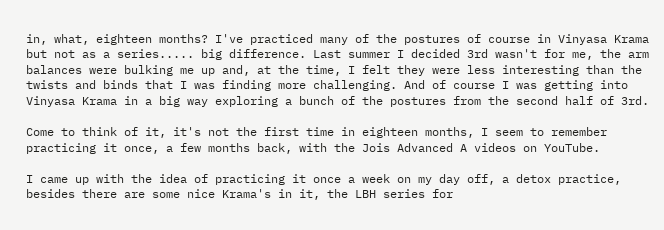in, what, eighteen months? I've practiced many of the postures of course in Vinyasa Krama but not as a series..... big difference. Last summer I decided 3rd wasn't for me, the arm balances were bulking me up and, at the time, I felt they were less interesting than the twists and binds that I was finding more challenging. And of course I was getting into Vinyasa Krama in a big way exploring a bunch of the postures from the second half of 3rd.

Come to think of it, it's not the first time in eighteen months, I seem to remember practicing it once, a few months back, with the Jois Advanced A videos on YouTube.

I came up with the idea of practicing it once a week on my day off, a detox practice, besides there are some nice Krama's in it, the LBH series for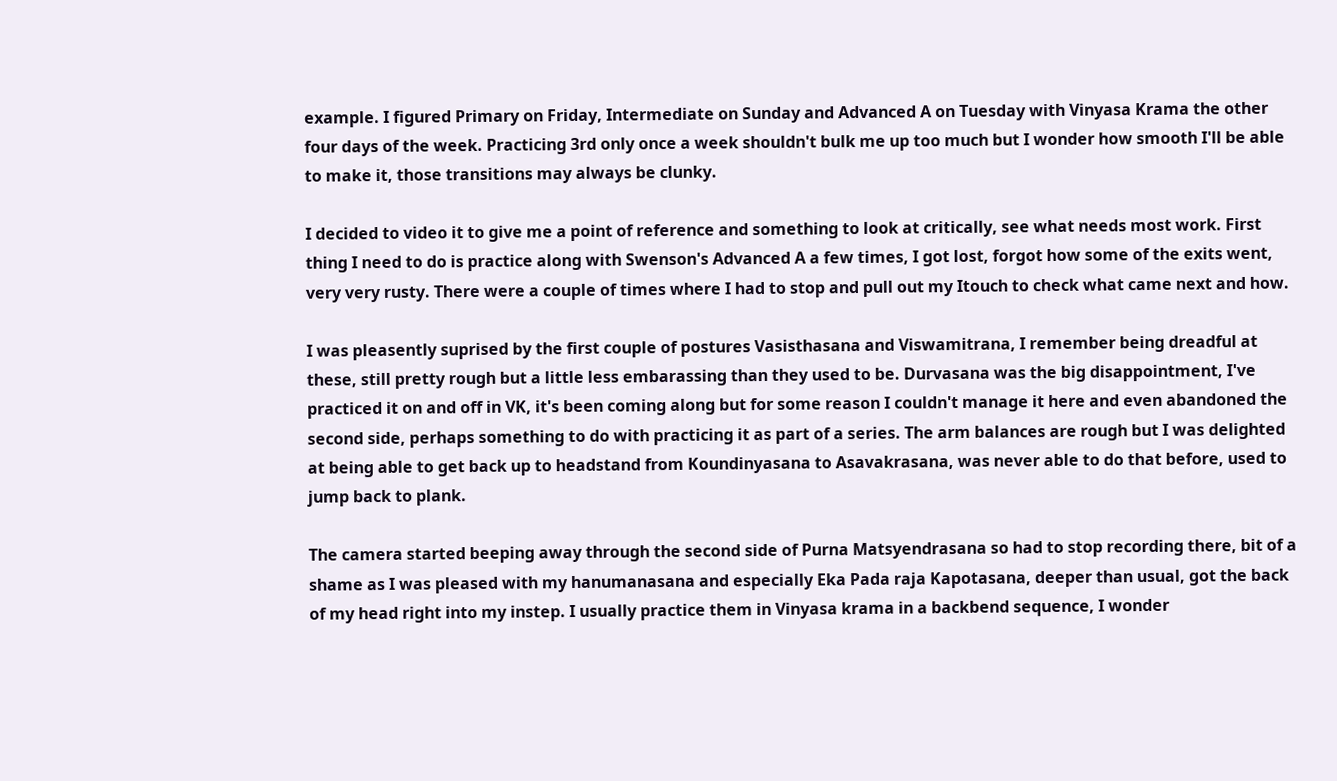example. I figured Primary on Friday, Intermediate on Sunday and Advanced A on Tuesday with Vinyasa Krama the other four days of the week. Practicing 3rd only once a week shouldn't bulk me up too much but I wonder how smooth I'll be able to make it, those transitions may always be clunky.

I decided to video it to give me a point of reference and something to look at critically, see what needs most work. First thing I need to do is practice along with Swenson's Advanced A a few times, I got lost, forgot how some of the exits went, very very rusty. There were a couple of times where I had to stop and pull out my Itouch to check what came next and how.

I was pleasently suprised by the first couple of postures Vasisthasana and Viswamitrana, I remember being dreadful at these, still pretty rough but a little less embarassing than they used to be. Durvasana was the big disappointment, I've practiced it on and off in VK, it's been coming along but for some reason I couldn't manage it here and even abandoned the second side, perhaps something to do with practicing it as part of a series. The arm balances are rough but I was delighted at being able to get back up to headstand from Koundinyasana to Asavakrasana, was never able to do that before, used to jump back to plank.

The camera started beeping away through the second side of Purna Matsyendrasana so had to stop recording there, bit of a shame as I was pleased with my hanumanasana and especially Eka Pada raja Kapotasana, deeper than usual, got the back of my head right into my instep. I usually practice them in Vinyasa krama in a backbend sequence, I wonder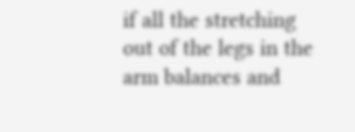if all the stretching out of the legs in the arm balances and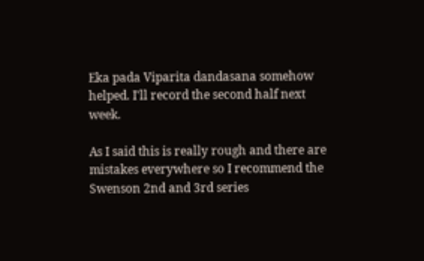Eka pada Viparita dandasana somehow helped. I'll record the second half next week.

As I said this is really rough and there are mistakes everywhere so I recommend the Swenson 2nd and 3rd series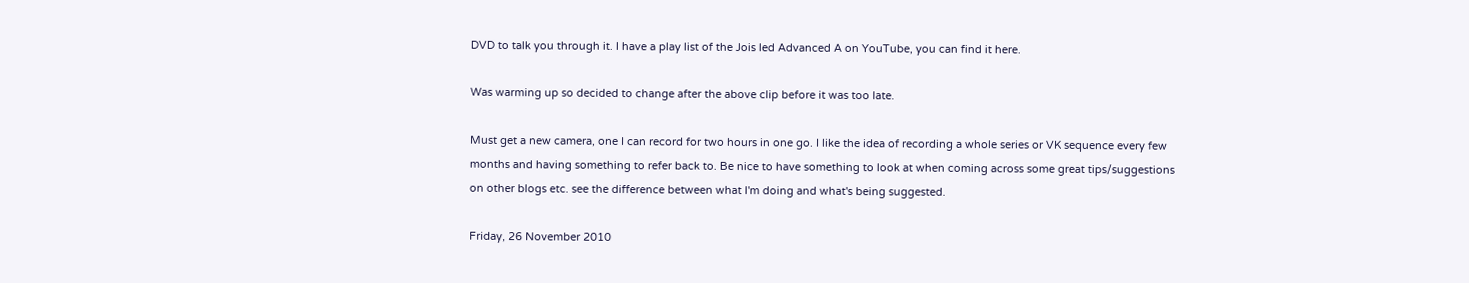DVD to talk you through it. I have a play list of the Jois led Advanced A on YouTube, you can find it here.

Was warming up so decided to change after the above clip before it was too late.

Must get a new camera, one I can record for two hours in one go. I like the idea of recording a whole series or VK sequence every few months and having something to refer back to. Be nice to have something to look at when coming across some great tips/suggestions on other blogs etc. see the difference between what I'm doing and what's being suggested.

Friday, 26 November 2010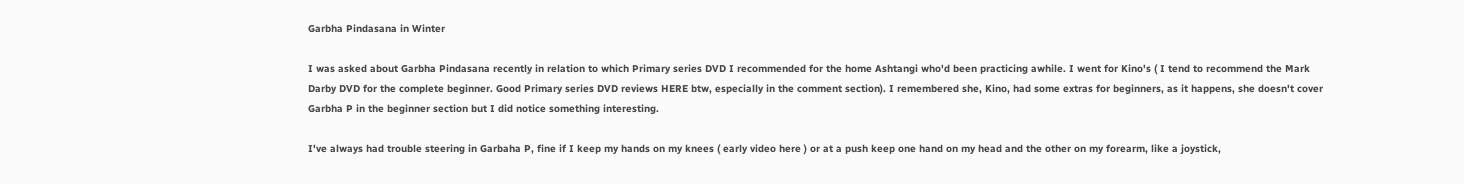Garbha Pindasana in Winter

I was asked about Garbha Pindasana recently in relation to which Primary series DVD I recommended for the home Ashtangi who'd been practicing awhile. I went for Kino's ( I tend to recommend the Mark Darby DVD for the complete beginner. Good Primary series DVD reviews HERE btw, especially in the comment section). I remembered she, Kino, had some extras for beginners, as it happens, she doesn't cover Garbha P in the beginner section but I did notice something interesting.

I've always had trouble steering in Garbaha P, fine if I keep my hands on my knees ( early video here ) or at a push keep one hand on my head and the other on my forearm, like a joystick,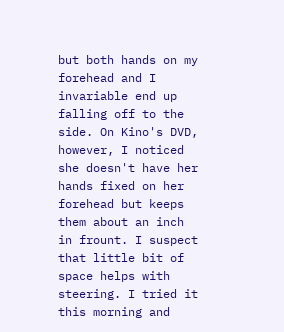but both hands on my forehead and I invariable end up falling off to the side. On Kino's DVD, however, I noticed she doesn't have her hands fixed on her forehead but keeps them about an inch in frount. I suspect that little bit of space helps with steering. I tried it this morning and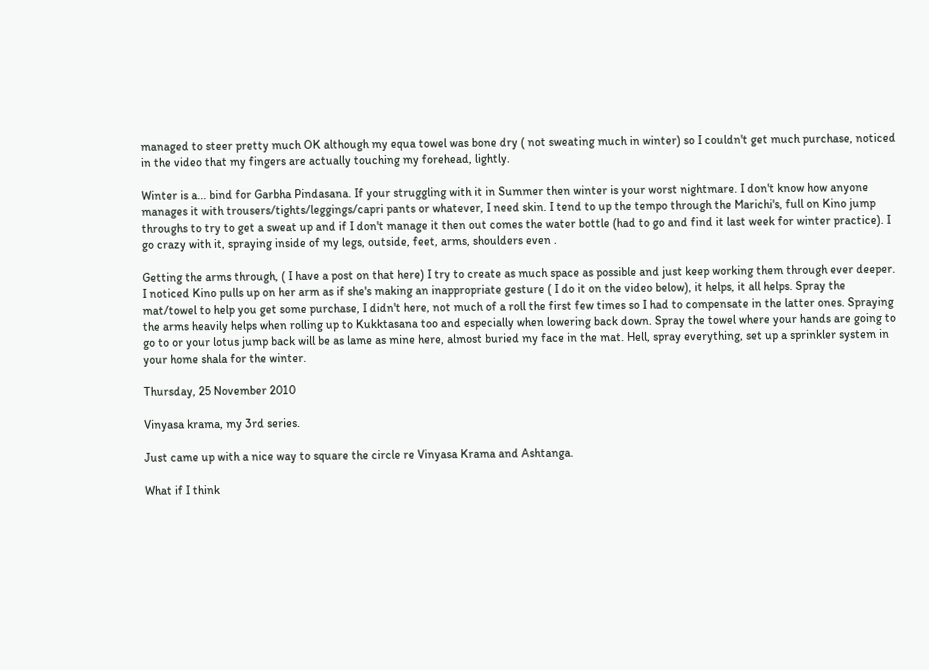managed to steer pretty much OK although my equa towel was bone dry ( not sweating much in winter) so I couldn't get much purchase, noticed in the video that my fingers are actually touching my forehead, lightly.

Winter is a... bind for Garbha Pindasana. If your struggling with it in Summer then winter is your worst nightmare. I don't know how anyone manages it with trousers/tights/leggings/capri pants or whatever, I need skin. I tend to up the tempo through the Marichi's, full on Kino jump throughs to try to get a sweat up and if I don't manage it then out comes the water bottle (had to go and find it last week for winter practice). I go crazy with it, spraying inside of my legs, outside, feet, arms, shoulders even .

Getting the arms through, ( I have a post on that here) I try to create as much space as possible and just keep working them through ever deeper. I noticed Kino pulls up on her arm as if she's making an inappropriate gesture ( I do it on the video below), it helps, it all helps. Spray the mat/towel to help you get some purchase, I didn't here, not much of a roll the first few times so I had to compensate in the latter ones. Spraying the arms heavily helps when rolling up to Kukktasana too and especially when lowering back down. Spray the towel where your hands are going to go to or your lotus jump back will be as lame as mine here, almost buried my face in the mat. Hell, spray everything, set up a sprinkler system in your home shala for the winter.

Thursday, 25 November 2010

Vinyasa krama, my 3rd series.

Just came up with a nice way to square the circle re Vinyasa Krama and Ashtanga.

What if I think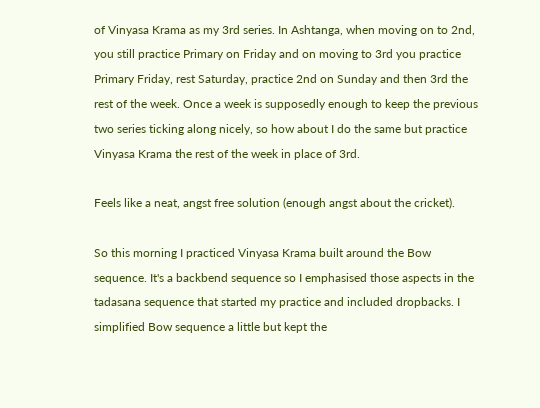of Vinyasa Krama as my 3rd series. In Ashtanga, when moving on to 2nd, you still practice Primary on Friday and on moving to 3rd you practice Primary Friday, rest Saturday, practice 2nd on Sunday and then 3rd the rest of the week. Once a week is supposedly enough to keep the previous two series ticking along nicely, so how about I do the same but practice Vinyasa Krama the rest of the week in place of 3rd.

Feels like a neat, angst free solution (enough angst about the cricket).

So this morning I practiced Vinyasa Krama built around the Bow sequence. It's a backbend sequence so I emphasised those aspects in the tadasana sequence that started my practice and included dropbacks. I simplified Bow sequence a little but kept the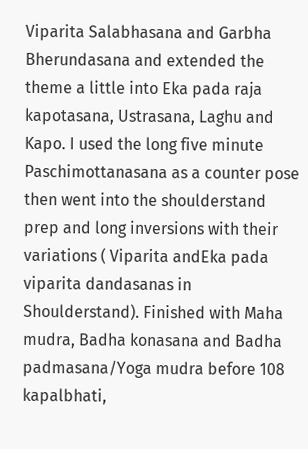Viparita Salabhasana and Garbha Bherundasana and extended the theme a little into Eka pada raja kapotasana, Ustrasana, Laghu and Kapo. I used the long five minute Paschimottanasana as a counter pose then went into the shoulderstand prep and long inversions with their variations ( Viparita andEka pada viparita dandasanas in Shoulderstand). Finished with Maha mudra, Badha konasana and Badha padmasana/Yoga mudra before 108 kapalbhati,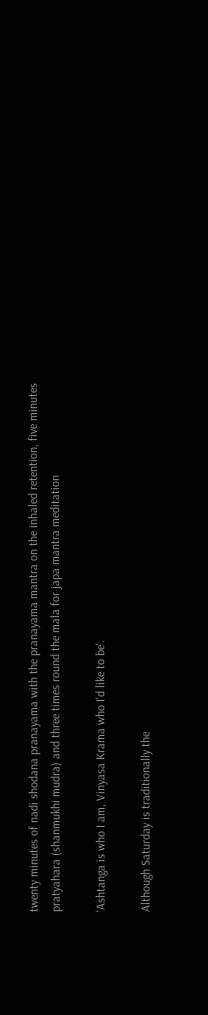twenty minutes of nadi shodana pranayama with the pranayama mantra on the inhaled retention, five minutes pratyahara (shanmukhi mudra) and three times round the mala for japa mantra meditation

'Ashtanga is who I am, Vinyasa Krama who I'd like to be'.

Although Saturday is traditionally the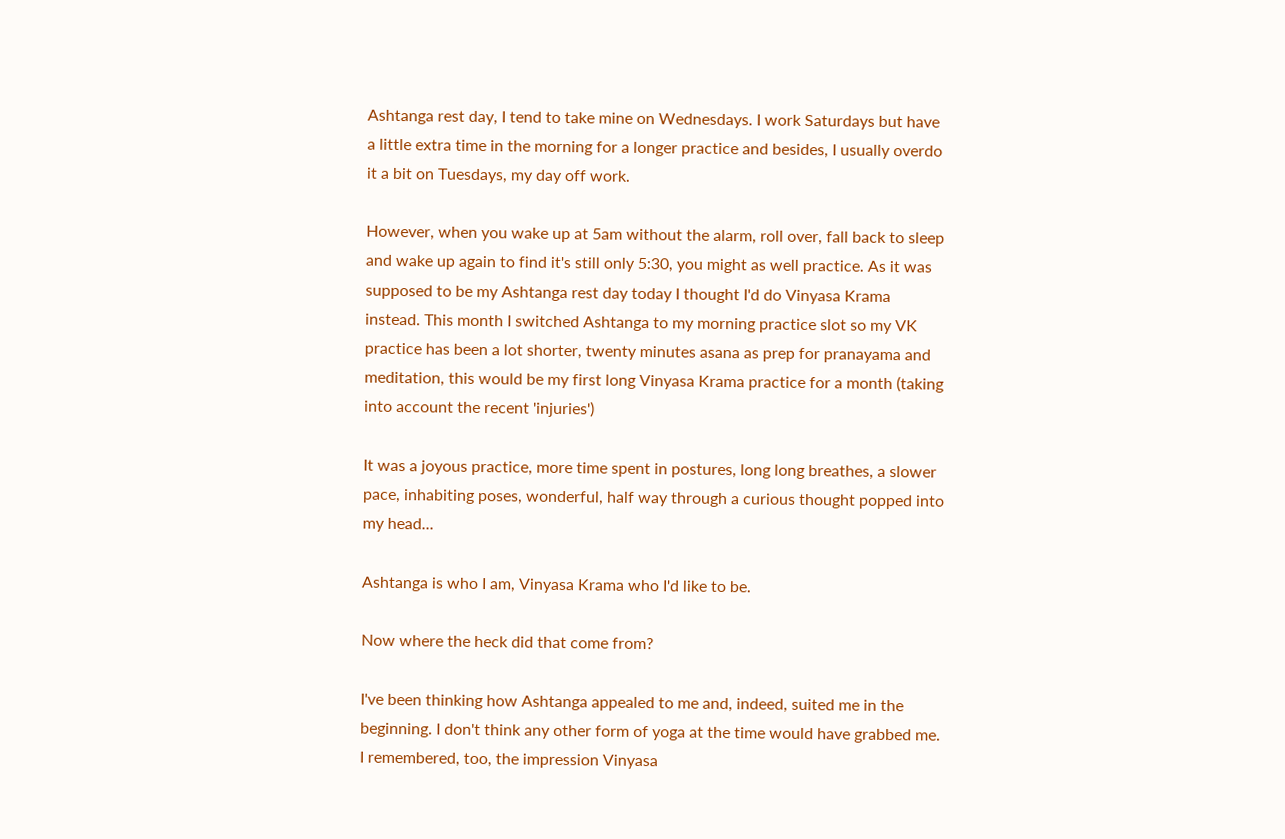Ashtanga rest day, I tend to take mine on Wednesdays. I work Saturdays but have a little extra time in the morning for a longer practice and besides, I usually overdo it a bit on Tuesdays, my day off work.

However, when you wake up at 5am without the alarm, roll over, fall back to sleep and wake up again to find it's still only 5:30, you might as well practice. As it was supposed to be my Ashtanga rest day today I thought I'd do Vinyasa Krama instead. This month I switched Ashtanga to my morning practice slot so my VK practice has been a lot shorter, twenty minutes asana as prep for pranayama and meditation, this would be my first long Vinyasa Krama practice for a month (taking into account the recent 'injuries')

It was a joyous practice, more time spent in postures, long long breathes, a slower pace, inhabiting poses, wonderful, half way through a curious thought popped into my head...

Ashtanga is who I am, Vinyasa Krama who I'd like to be.

Now where the heck did that come from?

I've been thinking how Ashtanga appealed to me and, indeed, suited me in the beginning. I don't think any other form of yoga at the time would have grabbed me. I remembered, too, the impression Vinyasa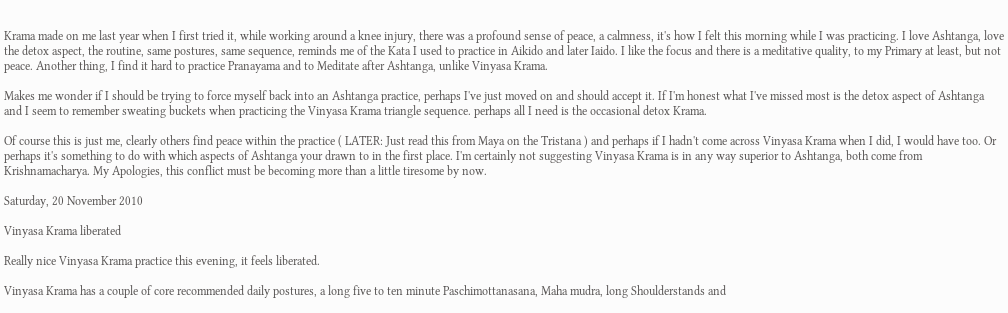Krama made on me last year when I first tried it, while working around a knee injury, there was a profound sense of peace, a calmness, it's how I felt this morning while I was practicing. I love Ashtanga, love the detox aspect, the routine, same postures, same sequence, reminds me of the Kata I used to practice in Aikido and later Iaido. I like the focus and there is a meditative quality, to my Primary at least, but not peace. Another thing, I find it hard to practice Pranayama and to Meditate after Ashtanga, unlike Vinyasa Krama.

Makes me wonder if I should be trying to force myself back into an Ashtanga practice, perhaps I've just moved on and should accept it. If I'm honest what I've missed most is the detox aspect of Ashtanga and I seem to remember sweating buckets when practicing the Vinyasa Krama triangle sequence. perhaps all I need is the occasional detox Krama.

Of course this is just me, clearly others find peace within the practice ( LATER: Just read this from Maya on the Tristana ) and perhaps if I hadn't come across Vinyasa Krama when I did, I would have too. Or perhaps it's something to do with which aspects of Ashtanga your drawn to in the first place. I'm certainly not suggesting Vinyasa Krama is in any way superior to Ashtanga, both come from Krishnamacharya. My Apologies, this conflict must be becoming more than a little tiresome by now.

Saturday, 20 November 2010

Vinyasa Krama liberated

Really nice Vinyasa Krama practice this evening, it feels liberated.

Vinyasa Krama has a couple of core recommended daily postures, a long five to ten minute Paschimottanasana, Maha mudra, long Shoulderstands and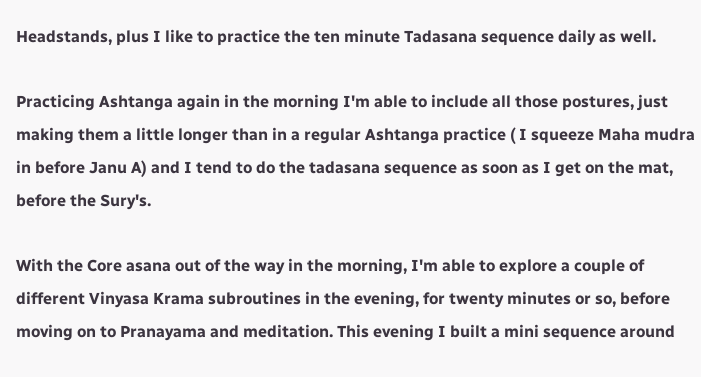Headstands, plus I like to practice the ten minute Tadasana sequence daily as well.

Practicing Ashtanga again in the morning I'm able to include all those postures, just making them a little longer than in a regular Ashtanga practice ( I squeeze Maha mudra in before Janu A) and I tend to do the tadasana sequence as soon as I get on the mat, before the Sury's.

With the Core asana out of the way in the morning, I'm able to explore a couple of different Vinyasa Krama subroutines in the evening, for twenty minutes or so, before moving on to Pranayama and meditation. This evening I built a mini sequence around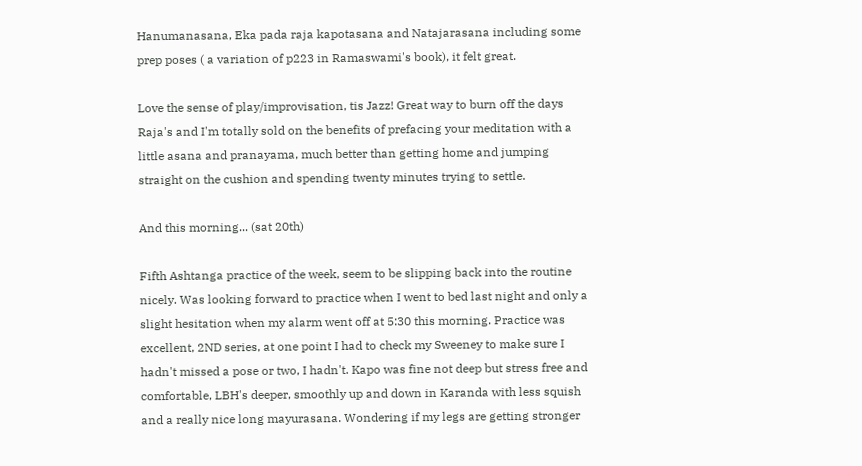Hanumanasana, Eka pada raja kapotasana and Natajarasana including some prep poses ( a variation of p223 in Ramaswami's book), it felt great.

Love the sense of play/improvisation, tis Jazz! Great way to burn off the days Raja's and I'm totally sold on the benefits of prefacing your meditation with a little asana and pranayama, much better than getting home and jumping straight on the cushion and spending twenty minutes trying to settle.

And this morning... (sat 20th)

Fifth Ashtanga practice of the week, seem to be slipping back into the routine nicely. Was looking forward to practice when I went to bed last night and only a slight hesitation when my alarm went off at 5:30 this morning. Practice was excellent, 2ND series, at one point I had to check my Sweeney to make sure I hadn't missed a pose or two, I hadn't. Kapo was fine not deep but stress free and comfortable, LBH's deeper, smoothly up and down in Karanda with less squish and a really nice long mayurasana. Wondering if my legs are getting stronger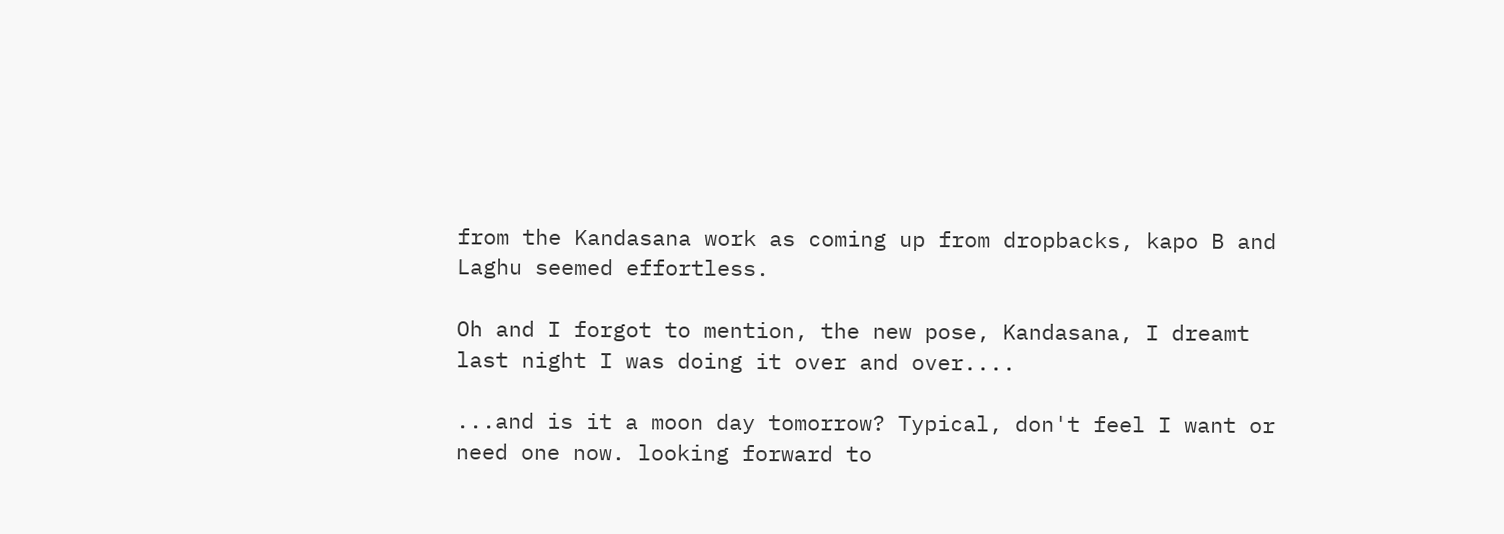from the Kandasana work as coming up from dropbacks, kapo B and Laghu seemed effortless.

Oh and I forgot to mention, the new pose, Kandasana, I dreamt last night I was doing it over and over....

...and is it a moon day tomorrow? Typical, don't feel I want or need one now. looking forward to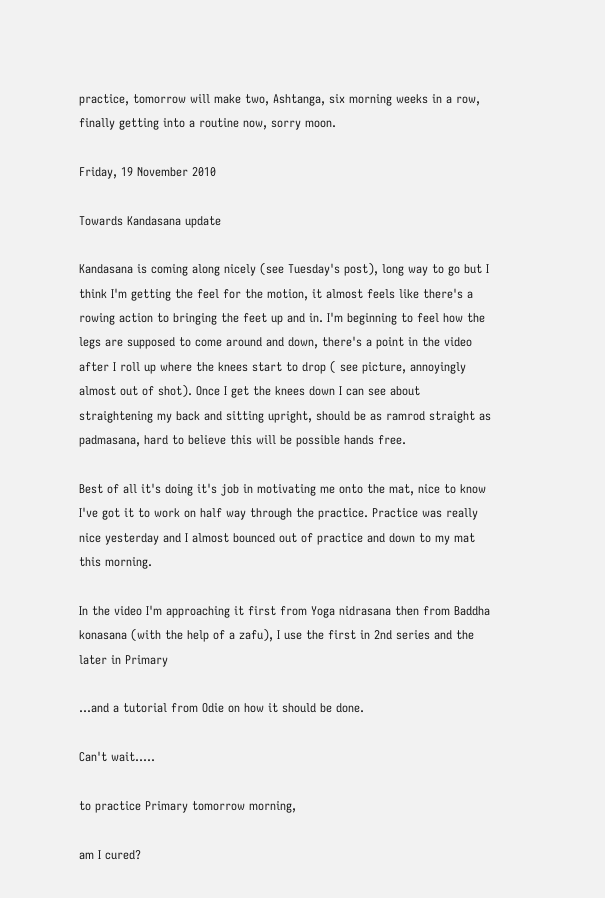practice, tomorrow will make two, Ashtanga, six morning weeks in a row, finally getting into a routine now, sorry moon.

Friday, 19 November 2010

Towards Kandasana update

Kandasana is coming along nicely (see Tuesday's post), long way to go but I think I'm getting the feel for the motion, it almost feels like there's a rowing action to bringing the feet up and in. I'm beginning to feel how the legs are supposed to come around and down, there's a point in the video after I roll up where the knees start to drop ( see picture, annoyingly almost out of shot). Once I get the knees down I can see about straightening my back and sitting upright, should be as ramrod straight as padmasana, hard to believe this will be possible hands free.

Best of all it's doing it's job in motivating me onto the mat, nice to know I've got it to work on half way through the practice. Practice was really nice yesterday and I almost bounced out of practice and down to my mat this morning.

In the video I'm approaching it first from Yoga nidrasana then from Baddha konasana (with the help of a zafu), I use the first in 2nd series and the later in Primary

...and a tutorial from Odie on how it should be done.

Can't wait.....

to practice Primary tomorrow morning,

am I cured?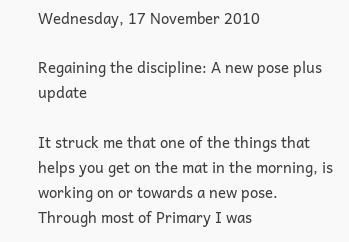Wednesday, 17 November 2010

Regaining the discipline: A new pose plus update

It struck me that one of the things that helps you get on the mat in the morning, is working on or towards a new pose. Through most of Primary I was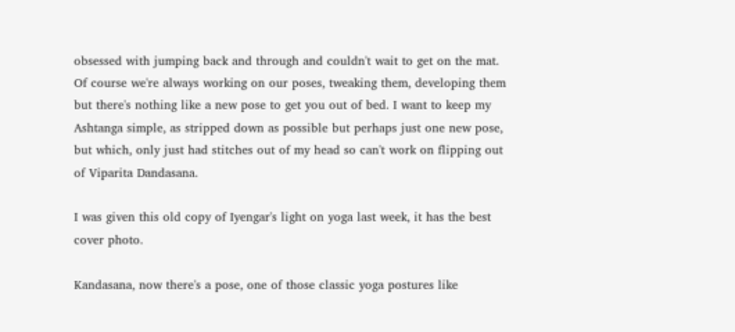obsessed with jumping back and through and couldn't wait to get on the mat. Of course we're always working on our poses, tweaking them, developing them but there's nothing like a new pose to get you out of bed. I want to keep my Ashtanga simple, as stripped down as possible but perhaps just one new pose, but which, only just had stitches out of my head so can't work on flipping out of Viparita Dandasana.

I was given this old copy of Iyengar's light on yoga last week, it has the best cover photo.

Kandasana, now there's a pose, one of those classic yoga postures like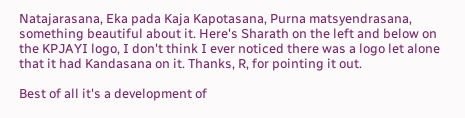Natajarasana, Eka pada Kaja Kapotasana, Purna matsyendrasana, something beautiful about it. Here's Sharath on the left and below on the KPJAYI logo, I don't think I ever noticed there was a logo let alone that it had Kandasana on it. Thanks, R, for pointing it out.

Best of all it's a development of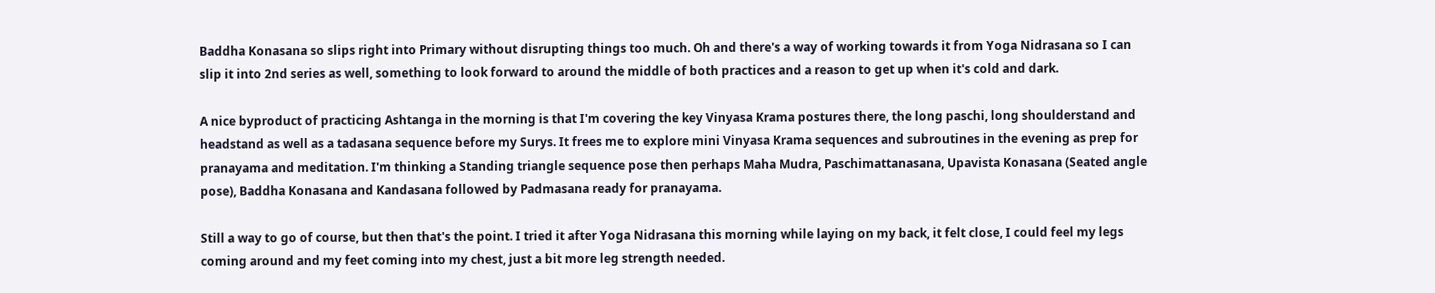Baddha Konasana so slips right into Primary without disrupting things too much. Oh and there's a way of working towards it from Yoga Nidrasana so I can slip it into 2nd series as well, something to look forward to around the middle of both practices and a reason to get up when it's cold and dark.

A nice byproduct of practicing Ashtanga in the morning is that I'm covering the key Vinyasa Krama postures there, the long paschi, long shoulderstand and headstand as well as a tadasana sequence before my Surys. It frees me to explore mini Vinyasa Krama sequences and subroutines in the evening as prep for pranayama and meditation. I'm thinking a Standing triangle sequence pose then perhaps Maha Mudra, Paschimattanasana, Upavista Konasana (Seated angle pose), Baddha Konasana and Kandasana followed by Padmasana ready for pranayama.

Still a way to go of course, but then that's the point. I tried it after Yoga Nidrasana this morning while laying on my back, it felt close, I could feel my legs coming around and my feet coming into my chest, just a bit more leg strength needed.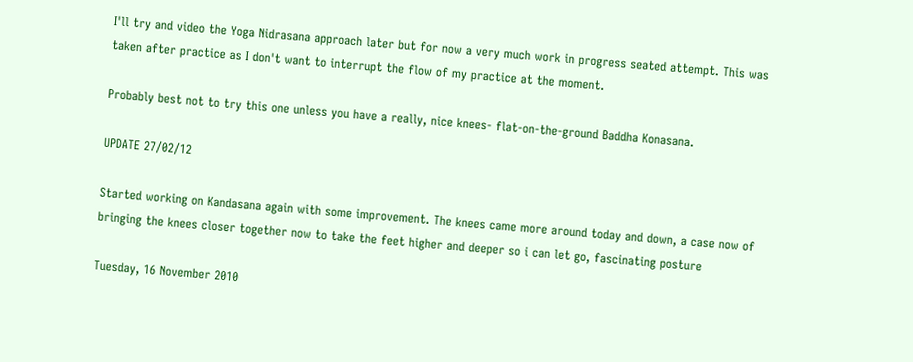I'll try and video the Yoga Nidrasana approach later but for now a very much work in progress seated attempt. This was taken after practice as I don't want to interrupt the flow of my practice at the moment.

Probably best not to try this one unless you have a really, nice knees- flat-on-the-ground Baddha Konasana.

UPDATE 27/02/12

Started working on Kandasana again with some improvement. The knees came more around today and down, a case now of bringing the knees closer together now to take the feet higher and deeper so i can let go, fascinating posture

Tuesday, 16 November 2010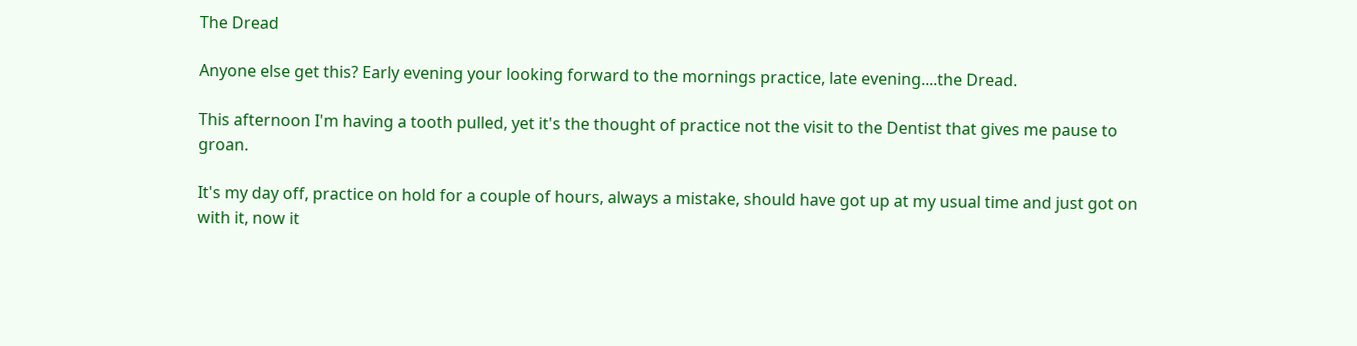The Dread

Anyone else get this? Early evening your looking forward to the mornings practice, late evening....the Dread.

This afternoon I'm having a tooth pulled, yet it's the thought of practice not the visit to the Dentist that gives me pause to groan.

It's my day off, practice on hold for a couple of hours, always a mistake, should have got up at my usual time and just got on with it, now it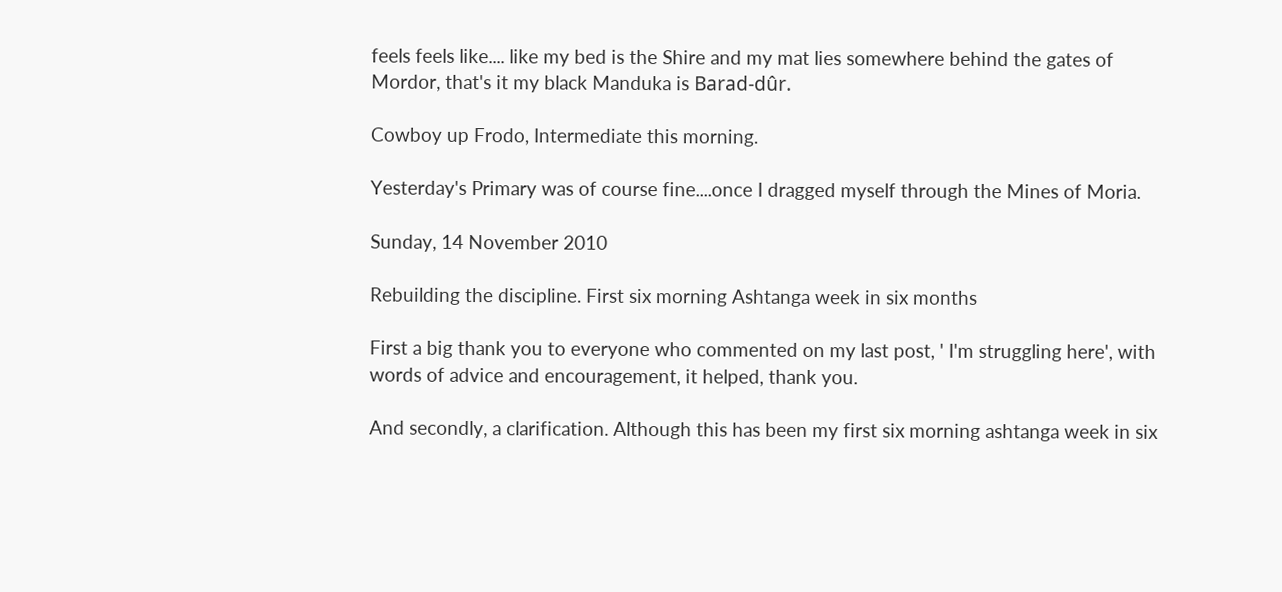feels feels like.... like my bed is the Shire and my mat lies somewhere behind the gates of Mordor, that's it my black Manduka is Barad-dûr.

Cowboy up Frodo, Intermediate this morning.

Yesterday's Primary was of course fine....once I dragged myself through the Mines of Moria.

Sunday, 14 November 2010

Rebuilding the discipline. First six morning Ashtanga week in six months

First a big thank you to everyone who commented on my last post, ' I'm struggling here', with words of advice and encouragement, it helped, thank you.

And secondly, a clarification. Although this has been my first six morning ashtanga week in six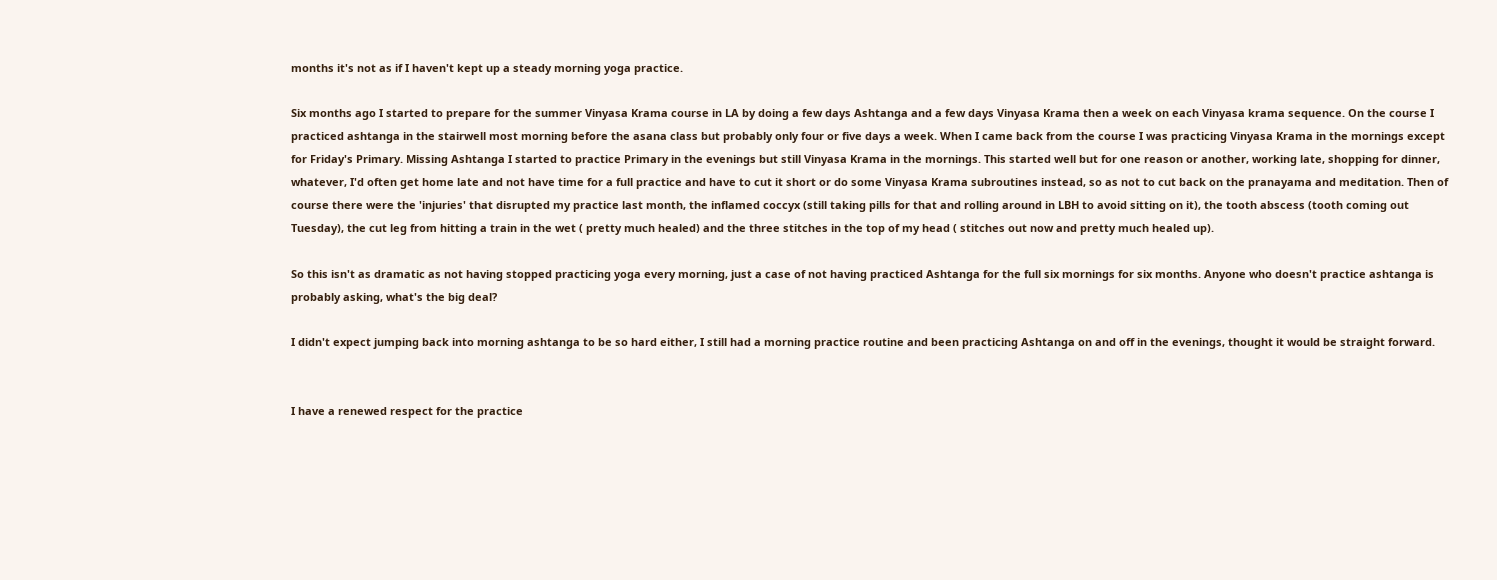months it's not as if I haven't kept up a steady morning yoga practice.

Six months ago I started to prepare for the summer Vinyasa Krama course in LA by doing a few days Ashtanga and a few days Vinyasa Krama then a week on each Vinyasa krama sequence. On the course I practiced ashtanga in the stairwell most morning before the asana class but probably only four or five days a week. When I came back from the course I was practicing Vinyasa Krama in the mornings except for Friday's Primary. Missing Ashtanga I started to practice Primary in the evenings but still Vinyasa Krama in the mornings. This started well but for one reason or another, working late, shopping for dinner, whatever, I'd often get home late and not have time for a full practice and have to cut it short or do some Vinyasa Krama subroutines instead, so as not to cut back on the pranayama and meditation. Then of course there were the 'injuries' that disrupted my practice last month, the inflamed coccyx (still taking pills for that and rolling around in LBH to avoid sitting on it), the tooth abscess (tooth coming out Tuesday), the cut leg from hitting a train in the wet ( pretty much healed) and the three stitches in the top of my head ( stitches out now and pretty much healed up).

So this isn't as dramatic as not having stopped practicing yoga every morning, just a case of not having practiced Ashtanga for the full six mornings for six months. Anyone who doesn't practice ashtanga is probably asking, what's the big deal?

I didn't expect jumping back into morning ashtanga to be so hard either, I still had a morning practice routine and been practicing Ashtanga on and off in the evenings, thought it would be straight forward.


I have a renewed respect for the practice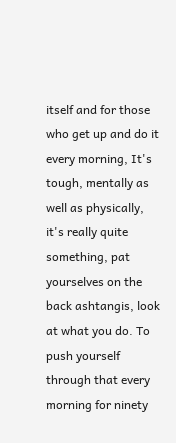itself and for those who get up and do it every morning, It's tough, mentally as well as physically, it's really quite something, pat yourselves on the back ashtangis, look at what you do. To push yourself through that every morning for ninety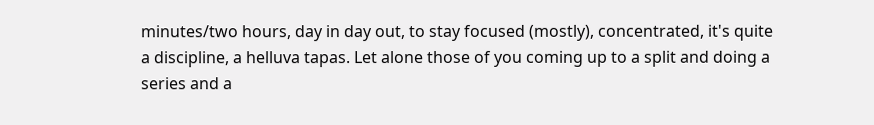minutes/two hours, day in day out, to stay focused (mostly), concentrated, it's quite a discipline, a helluva tapas. Let alone those of you coming up to a split and doing a series and a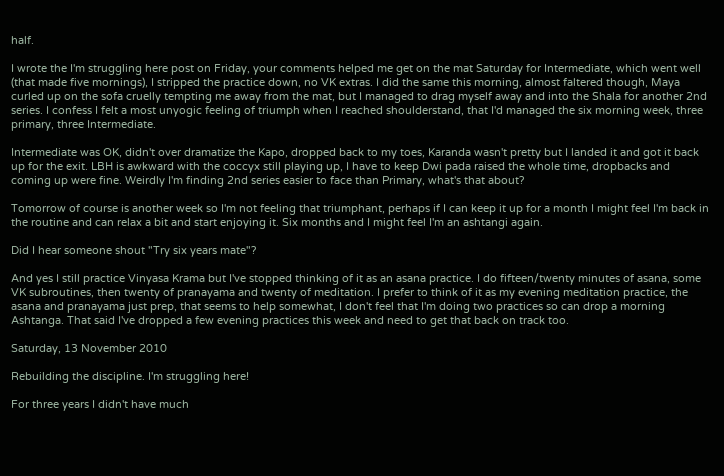half.

I wrote the I'm struggling here post on Friday, your comments helped me get on the mat Saturday for Intermediate, which went well (that made five mornings), I stripped the practice down, no VK extras. I did the same this morning, almost faltered though, Maya curled up on the sofa cruelly tempting me away from the mat, but I managed to drag myself away and into the Shala for another 2nd series. I confess I felt a most unyogic feeling of triumph when I reached shoulderstand, that I'd managed the six morning week, three primary, three Intermediate.

Intermediate was OK, didn't over dramatize the Kapo, dropped back to my toes, Karanda wasn't pretty but I landed it and got it back up for the exit. LBH is awkward with the coccyx still playing up, I have to keep Dwi pada raised the whole time, dropbacks and coming up were fine. Weirdly I'm finding 2nd series easier to face than Primary, what's that about?

Tomorrow of course is another week so I'm not feeling that triumphant, perhaps if I can keep it up for a month I might feel I'm back in the routine and can relax a bit and start enjoying it. Six months and I might feel I'm an ashtangi again.

Did I hear someone shout "Try six years mate"?

And yes I still practice Vinyasa Krama but I've stopped thinking of it as an asana practice. I do fifteen/twenty minutes of asana, some VK subroutines, then twenty of pranayama and twenty of meditation. I prefer to think of it as my evening meditation practice, the asana and pranayama just prep, that seems to help somewhat, I don't feel that I'm doing two practices so can drop a morning Ashtanga. That said I've dropped a few evening practices this week and need to get that back on track too.

Saturday, 13 November 2010

Rebuilding the discipline. I'm struggling here!

For three years I didn't have much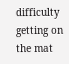difficulty getting on the mat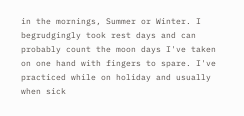in the mornings, Summer or Winter. I begrudgingly took rest days and can probably count the moon days I've taken on one hand with fingers to spare. I've practiced while on holiday and usually when sick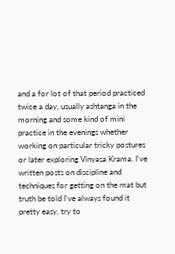and a for lot of that period practiced twice a day, usually ashtanga in the morning and some kind of mini practice in the evenings whether working on particular tricky postures or later exploring Vinyasa Krama. I've written posts on discipline and techniques for getting on the mat but truth be told I've always found it pretty easy, try to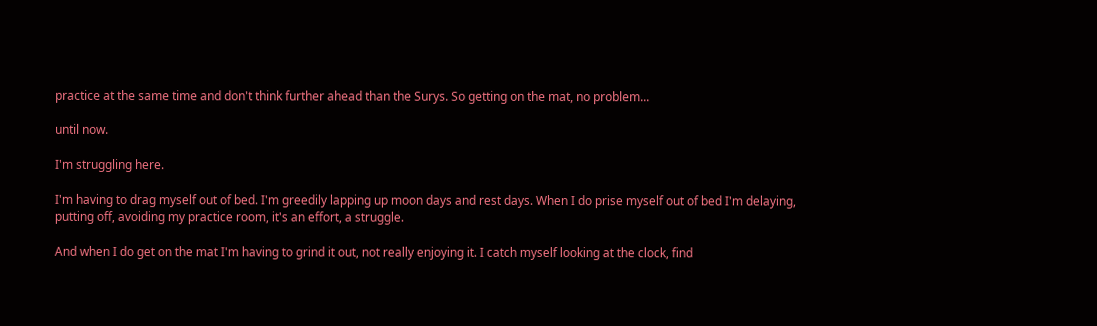practice at the same time and don't think further ahead than the Surys. So getting on the mat, no problem...

until now.

I'm struggling here.

I'm having to drag myself out of bed. I'm greedily lapping up moon days and rest days. When I do prise myself out of bed I'm delaying, putting off, avoiding my practice room, it's an effort, a struggle.

And when I do get on the mat I'm having to grind it out, not really enjoying it. I catch myself looking at the clock, find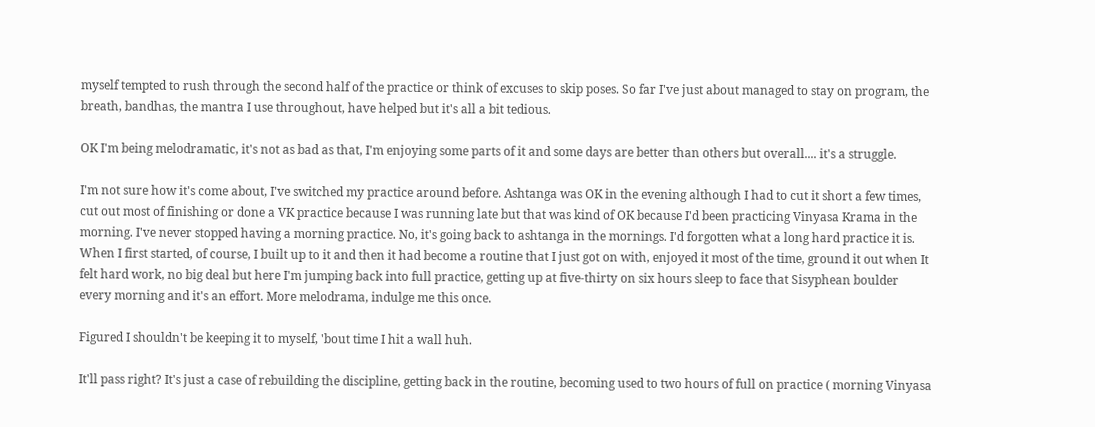myself tempted to rush through the second half of the practice or think of excuses to skip poses. So far I've just about managed to stay on program, the breath, bandhas, the mantra I use throughout, have helped but it's all a bit tedious.

OK I'm being melodramatic, it's not as bad as that, I'm enjoying some parts of it and some days are better than others but overall.... it's a struggle.

I'm not sure how it's come about, I've switched my practice around before. Ashtanga was OK in the evening although I had to cut it short a few times, cut out most of finishing or done a VK practice because I was running late but that was kind of OK because I'd been practicing Vinyasa Krama in the morning. I've never stopped having a morning practice. No, it's going back to ashtanga in the mornings. I'd forgotten what a long hard practice it is. When I first started, of course, I built up to it and then it had become a routine that I just got on with, enjoyed it most of the time, ground it out when It felt hard work, no big deal but here I'm jumping back into full practice, getting up at five-thirty on six hours sleep to face that Sisyphean boulder every morning and it's an effort. More melodrama, indulge me this once.

Figured I shouldn't be keeping it to myself, 'bout time I hit a wall huh.

It'll pass right? It's just a case of rebuilding the discipline, getting back in the routine, becoming used to two hours of full on practice ( morning Vinyasa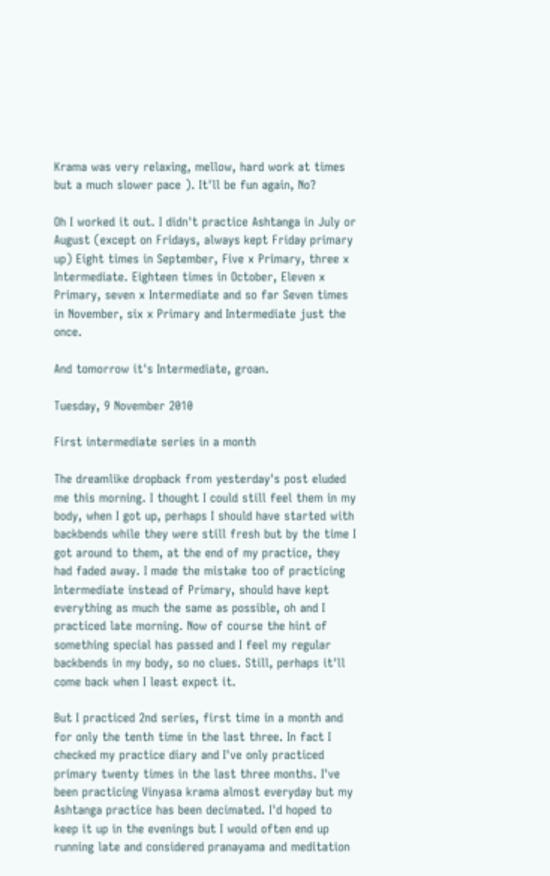Krama was very relaxing, mellow, hard work at times but a much slower pace ). It'll be fun again, No?

Oh I worked it out. I didn't practice Ashtanga in July or August (except on Fridays, always kept Friday primary up) Eight times in September, Five x Primary, three x Intermediate. Eighteen times in October, Eleven x Primary, seven x Intermediate and so far Seven times in November, six x Primary and Intermediate just the once.

And tomorrow it's Intermediate, groan.

Tuesday, 9 November 2010

First intermediate series in a month

The dreamlike dropback from yesterday's post eluded me this morning. I thought I could still feel them in my body, when I got up, perhaps I should have started with backbends while they were still fresh but by the time I got around to them, at the end of my practice, they had faded away. I made the mistake too of practicing Intermediate instead of Primary, should have kept everything as much the same as possible, oh and I practiced late morning. Now of course the hint of something special has passed and I feel my regular backbends in my body, so no clues. Still, perhaps it'll come back when I least expect it.

But I practiced 2nd series, first time in a month and for only the tenth time in the last three. In fact I checked my practice diary and I've only practiced primary twenty times in the last three months. I've been practicing Vinyasa krama almost everyday but my Ashtanga practice has been decimated. I'd hoped to keep it up in the evenings but I would often end up running late and considered pranayama and meditation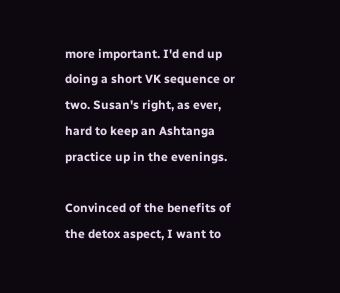more important. I'd end up doing a short VK sequence or two. Susan's right, as ever, hard to keep an Ashtanga practice up in the evenings.

Convinced of the benefits of the detox aspect, I want to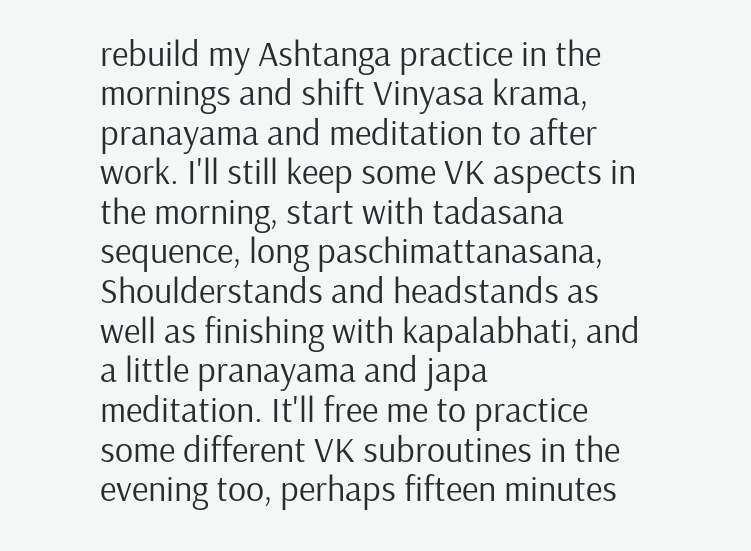rebuild my Ashtanga practice in the mornings and shift Vinyasa krama, pranayama and meditation to after work. I'll still keep some VK aspects in the morning, start with tadasana sequence, long paschimattanasana, Shoulderstands and headstands as well as finishing with kapalabhati, and a little pranayama and japa meditation. It'll free me to practice some different VK subroutines in the evening too, perhaps fifteen minutes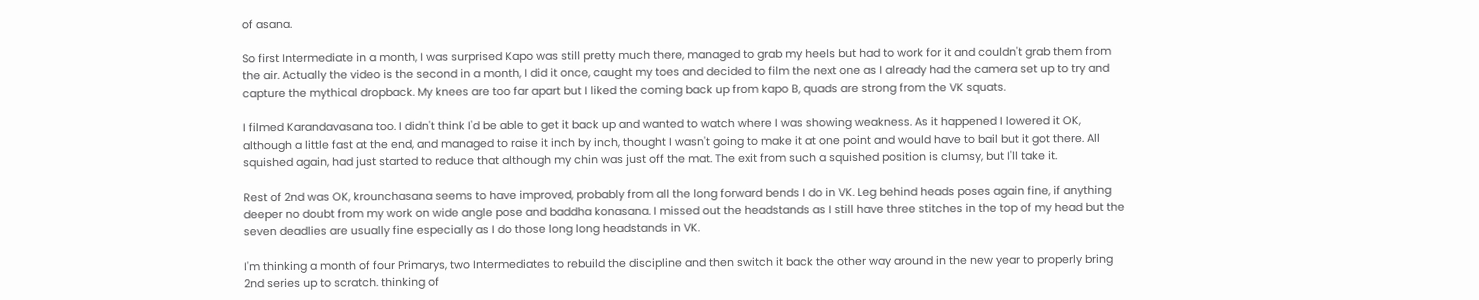of asana.

So first Intermediate in a month, I was surprised Kapo was still pretty much there, managed to grab my heels but had to work for it and couldn't grab them from the air. Actually the video is the second in a month, I did it once, caught my toes and decided to film the next one as I already had the camera set up to try and capture the mythical dropback. My knees are too far apart but I liked the coming back up from kapo B, quads are strong from the VK squats.

I filmed Karandavasana too. I didn't think I'd be able to get it back up and wanted to watch where I was showing weakness. As it happened I lowered it OK, although a little fast at the end, and managed to raise it inch by inch, thought I wasn't going to make it at one point and would have to bail but it got there. All squished again, had just started to reduce that although my chin was just off the mat. The exit from such a squished position is clumsy, but I'll take it.

Rest of 2nd was OK, krounchasana seems to have improved, probably from all the long forward bends I do in VK. Leg behind heads poses again fine, if anything deeper no doubt from my work on wide angle pose and baddha konasana. I missed out the headstands as I still have three stitches in the top of my head but the seven deadlies are usually fine especially as I do those long long headstands in VK.

I'm thinking a month of four Primarys, two Intermediates to rebuild the discipline and then switch it back the other way around in the new year to properly bring 2nd series up to scratch. thinking of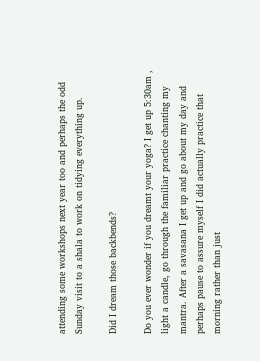attending some workshops next year too and perhaps the odd Sunday visit to a shala to work on tidying everything up.

Did I dream those backbends?

Do you ever wonder if you dreamt your yoga? I get up 5:30am , light a candle, go through the familiar practice chanting my mantra. After a savasana I get up and go about my day and perhaps pause to assure myself I did actually practice that morning rather than just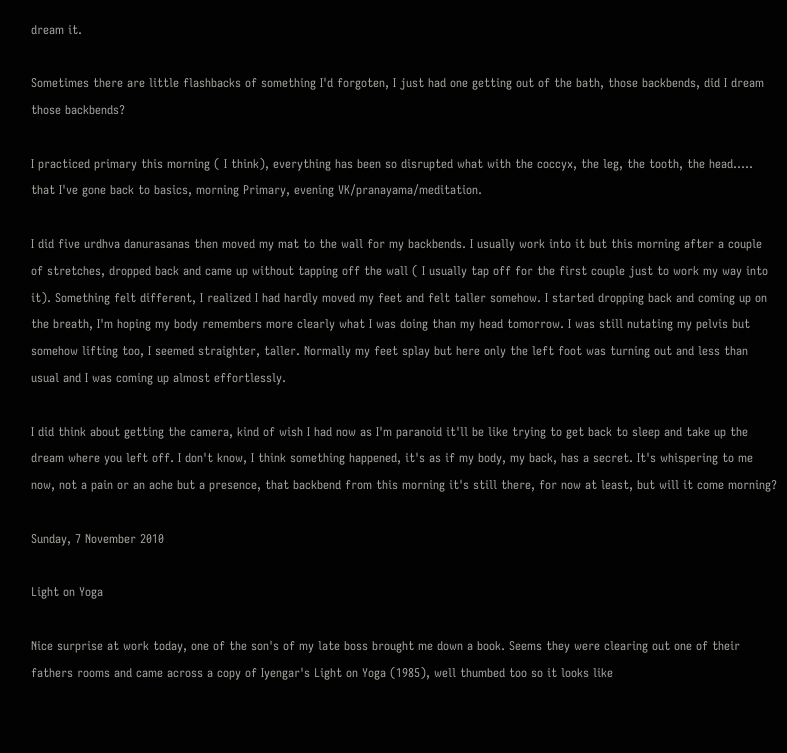dream it.

Sometimes there are little flashbacks of something I'd forgoten, I just had one getting out of the bath, those backbends, did I dream those backbends?

I practiced primary this morning ( I think), everything has been so disrupted what with the coccyx, the leg, the tooth, the head..... that I've gone back to basics, morning Primary, evening VK/pranayama/meditation.

I did five urdhva danurasanas then moved my mat to the wall for my backbends. I usually work into it but this morning after a couple of stretches, dropped back and came up without tapping off the wall ( I usually tap off for the first couple just to work my way into it). Something felt different, I realized I had hardly moved my feet and felt taller somehow. I started dropping back and coming up on the breath, I'm hoping my body remembers more clearly what I was doing than my head tomorrow. I was still nutating my pelvis but somehow lifting too, I seemed straighter, taller. Normally my feet splay but here only the left foot was turning out and less than usual and I was coming up almost effortlessly.

I did think about getting the camera, kind of wish I had now as I'm paranoid it'll be like trying to get back to sleep and take up the dream where you left off. I don't know, I think something happened, it's as if my body, my back, has a secret. It's whispering to me now, not a pain or an ache but a presence, that backbend from this morning it's still there, for now at least, but will it come morning?

Sunday, 7 November 2010

Light on Yoga

Nice surprise at work today, one of the son's of my late boss brought me down a book. Seems they were clearing out one of their fathers rooms and came across a copy of Iyengar's Light on Yoga (1985), well thumbed too so it looks like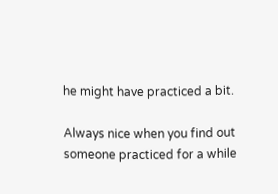he might have practiced a bit.

Always nice when you find out someone practiced for a while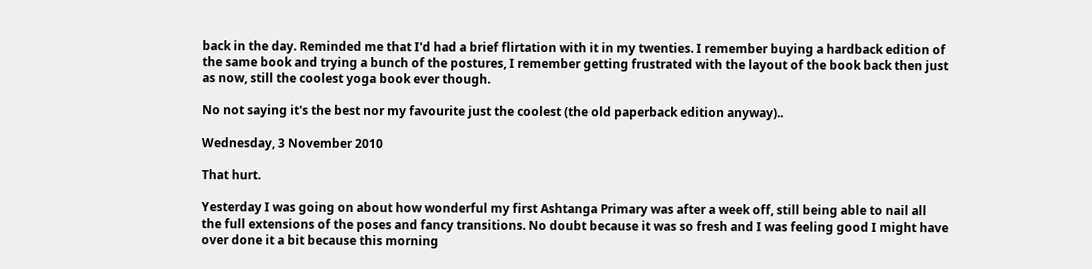back in the day. Reminded me that I'd had a brief flirtation with it in my twenties. I remember buying a hardback edition of the same book and trying a bunch of the postures, I remember getting frustrated with the layout of the book back then just as now, still the coolest yoga book ever though.

No not saying it's the best nor my favourite just the coolest (the old paperback edition anyway)..

Wednesday, 3 November 2010

That hurt.

Yesterday I was going on about how wonderful my first Ashtanga Primary was after a week off, still being able to nail all the full extensions of the poses and fancy transitions. No doubt because it was so fresh and I was feeling good I might have over done it a bit because this morning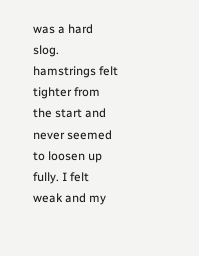was a hard slog. hamstrings felt tighter from the start and never seemed to loosen up fully. I felt weak and my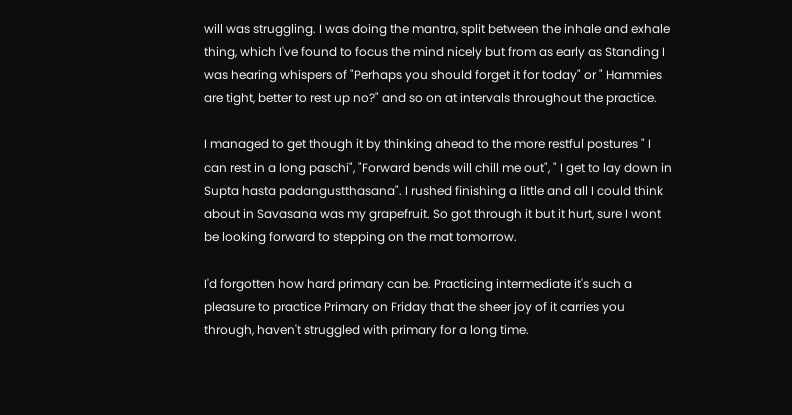will was struggling. I was doing the mantra, split between the inhale and exhale thing, which I've found to focus the mind nicely but from as early as Standing I was hearing whispers of "Perhaps you should forget it for today" or " Hammies are tight, better to rest up no?" and so on at intervals throughout the practice.

I managed to get though it by thinking ahead to the more restful postures " I can rest in a long paschi", "Forward bends will chill me out", " I get to lay down in Supta hasta padangustthasana". I rushed finishing a little and all I could think about in Savasana was my grapefruit. So got through it but it hurt, sure I wont be looking forward to stepping on the mat tomorrow.

I'd forgotten how hard primary can be. Practicing intermediate it's such a pleasure to practice Primary on Friday that the sheer joy of it carries you through, haven't struggled with primary for a long time.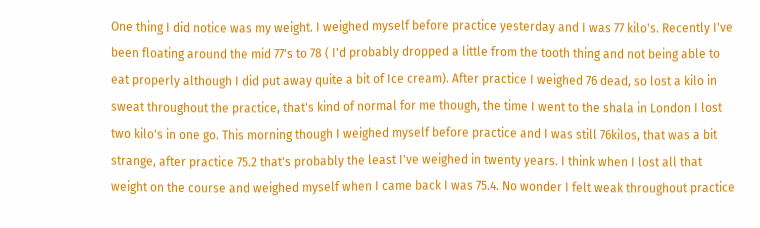One thing I did notice was my weight. I weighed myself before practice yesterday and I was 77 kilo's. Recently I've been floating around the mid 77's to 78 ( I'd probably dropped a little from the tooth thing and not being able to eat properly although I did put away quite a bit of Ice cream). After practice I weighed 76 dead, so lost a kilo in sweat throughout the practice, that's kind of normal for me though, the time I went to the shala in London I lost two kilo's in one go. This morning though I weighed myself before practice and I was still 76kilos, that was a bit strange, after practice 75.2 that's probably the least I've weighed in twenty years. I think when I lost all that weight on the course and weighed myself when I came back I was 75.4. No wonder I felt weak throughout practice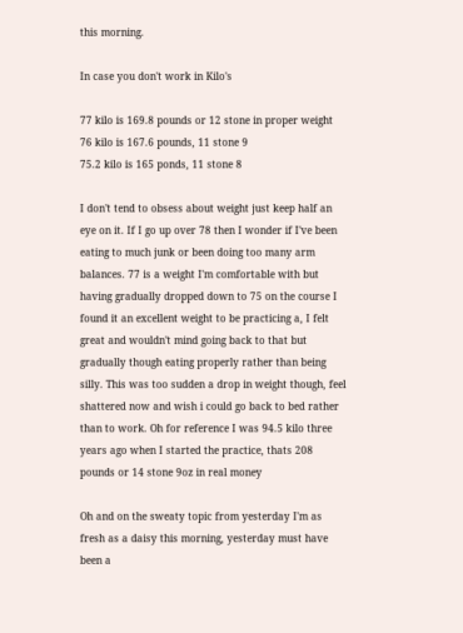this morning.

In case you don't work in Kilo's

77 kilo is 169.8 pounds or 12 stone in proper weight
76 kilo is 167.6 pounds, 11 stone 9
75.2 kilo is 165 ponds, 11 stone 8

I don't tend to obsess about weight just keep half an eye on it. If I go up over 78 then I wonder if I've been eating to much junk or been doing too many arm balances. 77 is a weight I'm comfortable with but having gradually dropped down to 75 on the course I found it an excellent weight to be practicing a, I felt great and wouldn't mind going back to that but gradually though eating properly rather than being silly. This was too sudden a drop in weight though, feel shattered now and wish i could go back to bed rather than to work. Oh for reference I was 94.5 kilo three years ago when I started the practice, thats 208 pounds or 14 stone 9oz in real money

Oh and on the sweaty topic from yesterday I'm as fresh as a daisy this morning, yesterday must have been a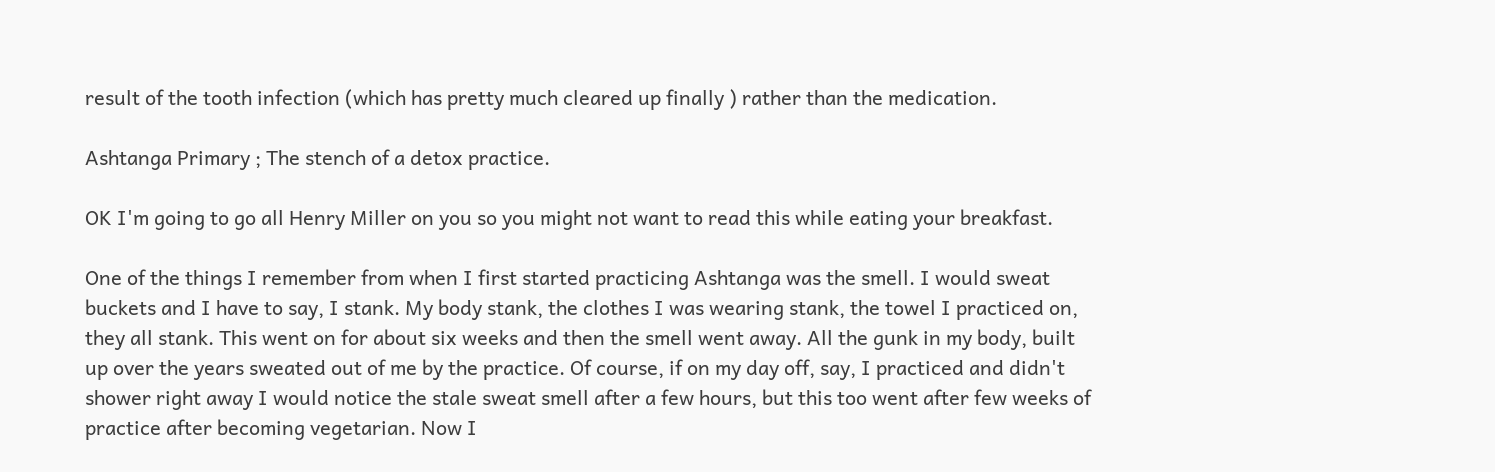result of the tooth infection (which has pretty much cleared up finally ) rather than the medication.

Ashtanga Primary ; The stench of a detox practice.

OK I'm going to go all Henry Miller on you so you might not want to read this while eating your breakfast.

One of the things I remember from when I first started practicing Ashtanga was the smell. I would sweat buckets and I have to say, I stank. My body stank, the clothes I was wearing stank, the towel I practiced on, they all stank. This went on for about six weeks and then the smell went away. All the gunk in my body, built up over the years sweated out of me by the practice. Of course, if on my day off, say, I practiced and didn't shower right away I would notice the stale sweat smell after a few hours, but this too went after few weeks of practice after becoming vegetarian. Now I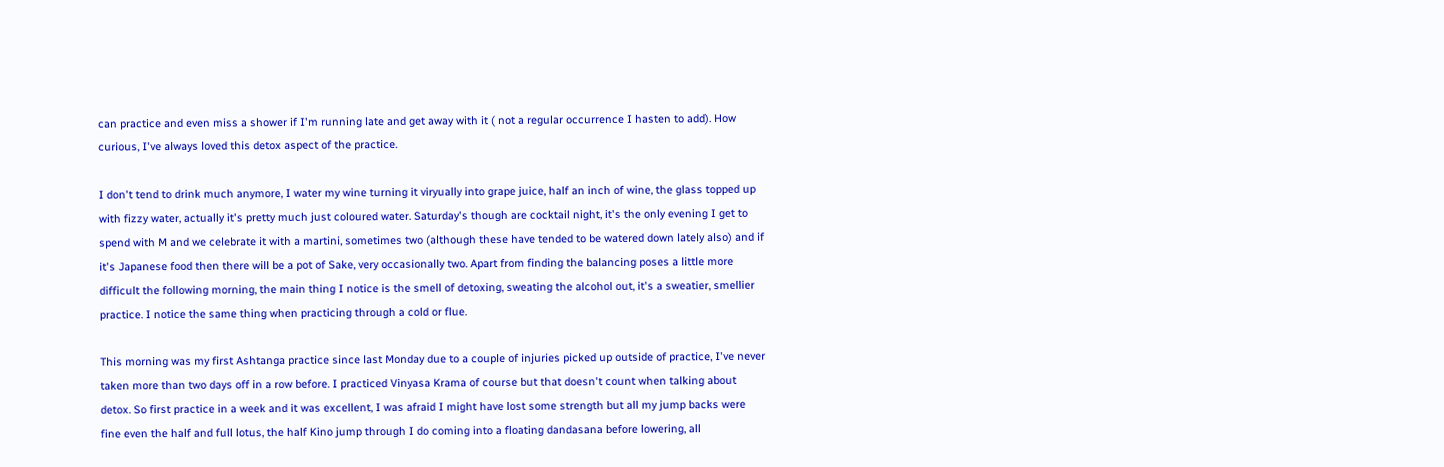can practice and even miss a shower if I'm running late and get away with it ( not a regular occurrence I hasten to add). How curious, I've always loved this detox aspect of the practice.

I don't tend to drink much anymore, I water my wine turning it viryually into grape juice, half an inch of wine, the glass topped up with fizzy water, actually it's pretty much just coloured water. Saturday's though are cocktail night, it's the only evening I get to spend with M and we celebrate it with a martini, sometimes two (although these have tended to be watered down lately also) and if it's Japanese food then there will be a pot of Sake, very occasionally two. Apart from finding the balancing poses a little more difficult the following morning, the main thing I notice is the smell of detoxing, sweating the alcohol out, it's a sweatier, smellier practice. I notice the same thing when practicing through a cold or flue.

This morning was my first Ashtanga practice since last Monday due to a couple of injuries picked up outside of practice, I've never taken more than two days off in a row before. I practiced Vinyasa Krama of course but that doesn't count when talking about detox. So first practice in a week and it was excellent, I was afraid I might have lost some strength but all my jump backs were fine even the half and full lotus, the half Kino jump through I do coming into a floating dandasana before lowering, all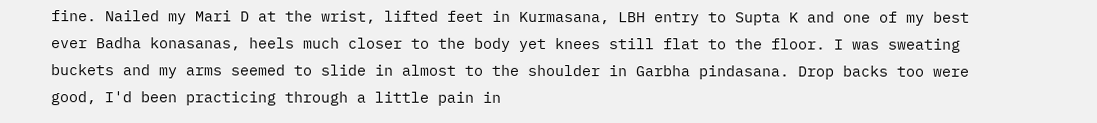fine. Nailed my Mari D at the wrist, lifted feet in Kurmasana, LBH entry to Supta K and one of my best ever Badha konasanas, heels much closer to the body yet knees still flat to the floor. I was sweating buckets and my arms seemed to slide in almost to the shoulder in Garbha pindasana. Drop backs too were good, I'd been practicing through a little pain in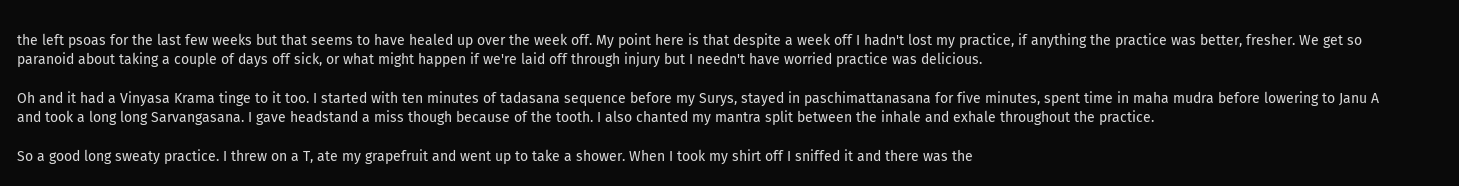the left psoas for the last few weeks but that seems to have healed up over the week off. My point here is that despite a week off I hadn't lost my practice, if anything the practice was better, fresher. We get so paranoid about taking a couple of days off sick, or what might happen if we're laid off through injury but I needn't have worried practice was delicious.

Oh and it had a Vinyasa Krama tinge to it too. I started with ten minutes of tadasana sequence before my Surys, stayed in paschimattanasana for five minutes, spent time in maha mudra before lowering to Janu A and took a long long Sarvangasana. I gave headstand a miss though because of the tooth. I also chanted my mantra split between the inhale and exhale throughout the practice.

So a good long sweaty practice. I threw on a T, ate my grapefruit and went up to take a shower. When I took my shirt off I sniffed it and there was the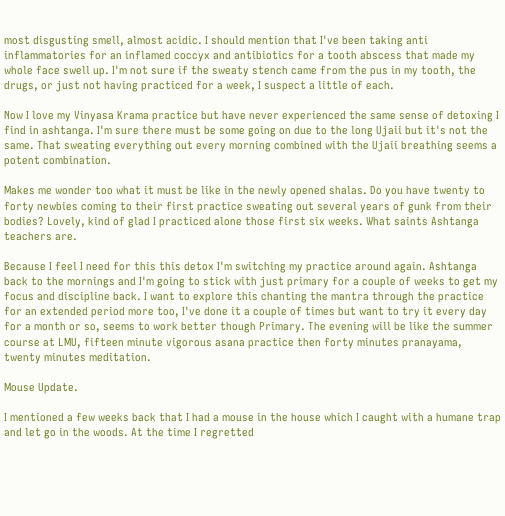most disgusting smell, almost acidic. I should mention that I've been taking anti inflammatories for an inflamed coccyx and antibiotics for a tooth abscess that made my whole face swell up. I'm not sure if the sweaty stench came from the pus in my tooth, the drugs, or just not having practiced for a week, I suspect a little of each.

Now I love my Vinyasa Krama practice but have never experienced the same sense of detoxing I find in ashtanga. I'm sure there must be some going on due to the long Ujaii but it's not the same. That sweating everything out every morning combined with the Ujaii breathing seems a potent combination.

Makes me wonder too what it must be like in the newly opened shalas. Do you have twenty to forty newbies coming to their first practice sweating out several years of gunk from their bodies? Lovely, kind of glad I practiced alone those first six weeks. What saints Ashtanga teachers are.

Because I feel I need for this this detox I'm switching my practice around again. Ashtanga back to the mornings and I'm going to stick with just primary for a couple of weeks to get my focus and discipline back. I want to explore this chanting the mantra through the practice for an extended period more too, I've done it a couple of times but want to try it every day for a month or so, seems to work better though Primary. The evening will be like the summer course at LMU, fifteen minute vigorous asana practice then forty minutes pranayama, twenty minutes meditation.

Mouse Update.

I mentioned a few weeks back that I had a mouse in the house which I caught with a humane trap and let go in the woods. At the time I regretted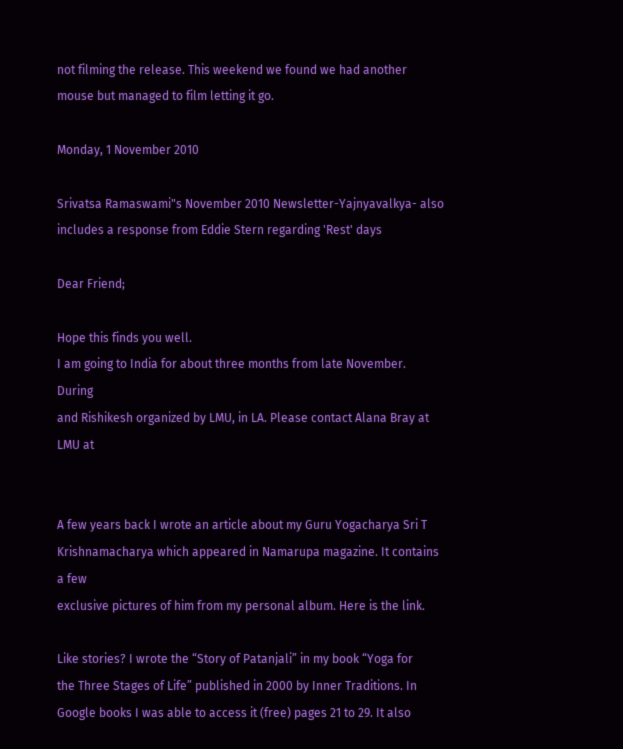not filming the release. This weekend we found we had another mouse but managed to film letting it go.

Monday, 1 November 2010

Srivatsa Ramaswami"s November 2010 Newsletter-Yajnyavalkya- also includes a response from Eddie Stern regarding 'Rest' days

Dear Friend;

Hope this finds you well.
I am going to India for about three months from late November. During
and Rishikesh organized by LMU, in LA. Please contact Alana Bray at
LMU at


A few years back I wrote an article about my Guru Yogacharya Sri T
Krishnamacharya which appeared in Namarupa magazine. It contains a few
exclusive pictures of him from my personal album. Here is the link.

Like stories? I wrote the “Story of Patanjali” in my book “Yoga for
the Three Stages of Life” published in 2000 by Inner Traditions. In
Google books I was able to access it (free) pages 21 to 29. It also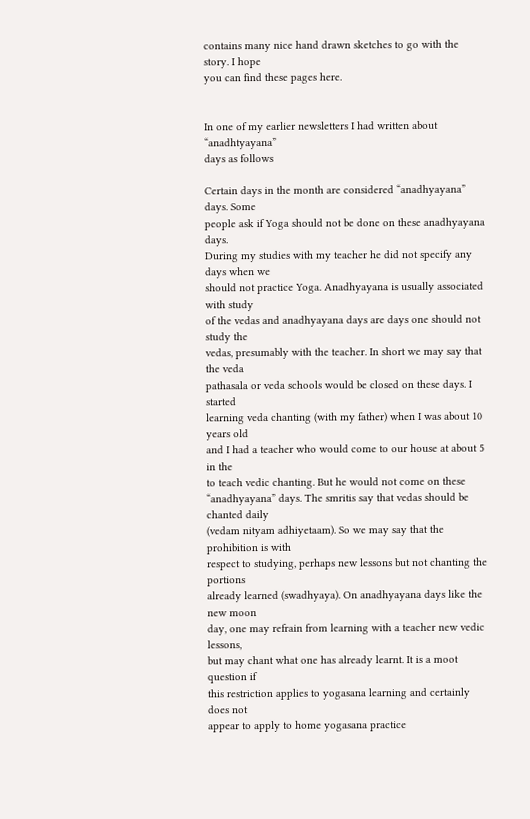contains many nice hand drawn sketches to go with the story. I hope
you can find these pages here.


In one of my earlier newsletters I had written about “anadhtyayana”
days as follows

Certain days in the month are considered “anadhyayana” days. Some
people ask if Yoga should not be done on these anadhyayana days.
During my studies with my teacher he did not specify any days when we
should not practice Yoga. Anadhyayana is usually associated with study
of the vedas and anadhyayana days are days one should not study the
vedas, presumably with the teacher. In short we may say that the veda
pathasala or veda schools would be closed on these days. I started
learning veda chanting (with my father) when I was about 10 years old
and I had a teacher who would come to our house at about 5 in the
to teach vedic chanting. But he would not come on these
“anadhyayana” days. The smritis say that vedas should be chanted daily
(vedam nityam adhiyetaam). So we may say that the prohibition is with
respect to studying, perhaps new lessons but not chanting the portions
already learned (swadhyaya). On anadhyayana days like the new moon
day, one may refrain from learning with a teacher new vedic lessons,
but may chant what one has already learnt. It is a moot question if
this restriction applies to yogasana learning and certainly does not
appear to apply to home yogasana practice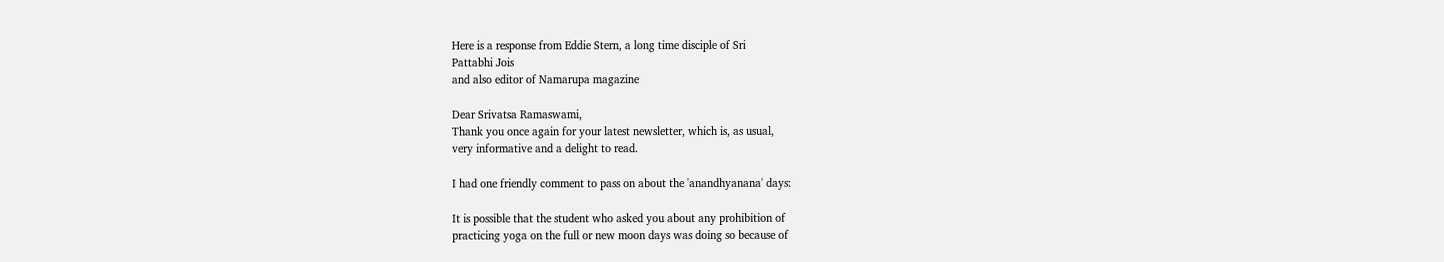Here is a response from Eddie Stern, a long time disciple of Sri
Pattabhi Jois
and also editor of Namarupa magazine

Dear Srivatsa Ramaswami,
Thank you once again for your latest newsletter, which is, as usual,
very informative and a delight to read.

I had one friendly comment to pass on about the 'anandhyanana' days:

It is possible that the student who asked you about any prohibition of
practicing yoga on the full or new moon days was doing so because of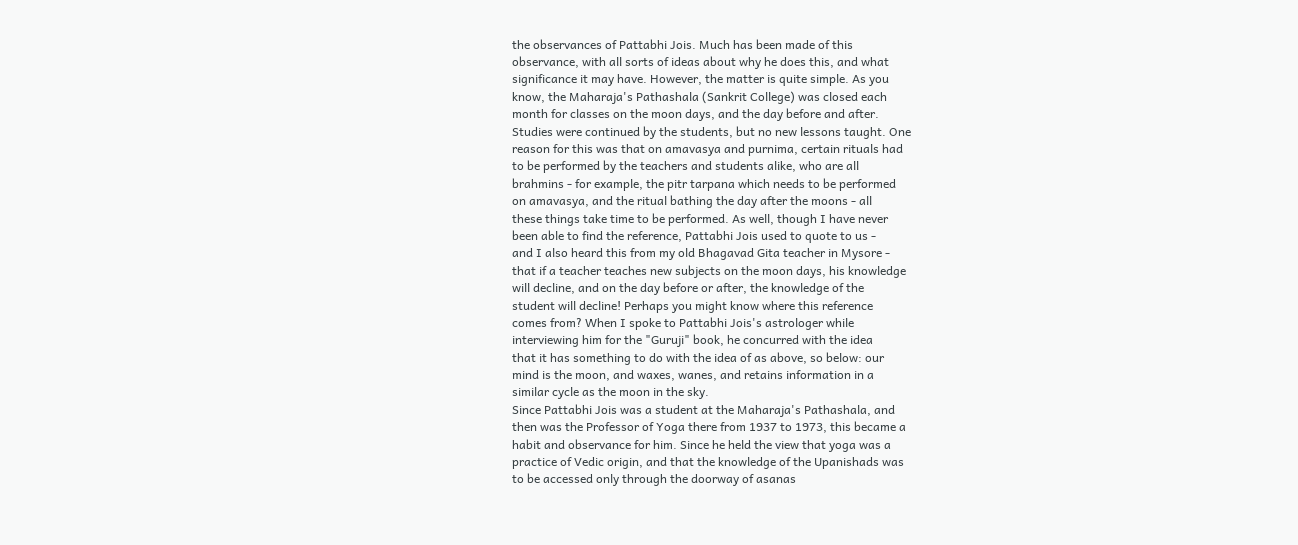the observances of Pattabhi Jois. Much has been made of this
observance, with all sorts of ideas about why he does this, and what
significance it may have. However, the matter is quite simple. As you
know, the Maharaja's Pathashala (Sankrit College) was closed each
month for classes on the moon days, and the day before and after.
Studies were continued by the students, but no new lessons taught. One
reason for this was that on amavasya and purnima, certain rituals had
to be performed by the teachers and students alike, who are all
brahmins - for example, the pitr tarpana which needs to be performed
on amavasya, and the ritual bathing the day after the moons - all
these things take time to be performed. As well, though I have never
been able to find the reference, Pattabhi Jois used to quote to us -
and I also heard this from my old Bhagavad Gita teacher in Mysore -
that if a teacher teaches new subjects on the moon days, his knowledge
will decline, and on the day before or after, the knowledge of the
student will decline! Perhaps you might know where this reference
comes from? When I spoke to Pattabhi Jois's astrologer while
interviewing him for the "Guruji" book, he concurred with the idea
that it has something to do with the idea of as above, so below: our
mind is the moon, and waxes, wanes, and retains information in a
similar cycle as the moon in the sky.
Since Pattabhi Jois was a student at the Maharaja's Pathashala, and
then was the Professor of Yoga there from 1937 to 1973, this became a
habit and observance for him. Since he held the view that yoga was a
practice of Vedic origin, and that the knowledge of the Upanishads was
to be accessed only through the doorway of asanas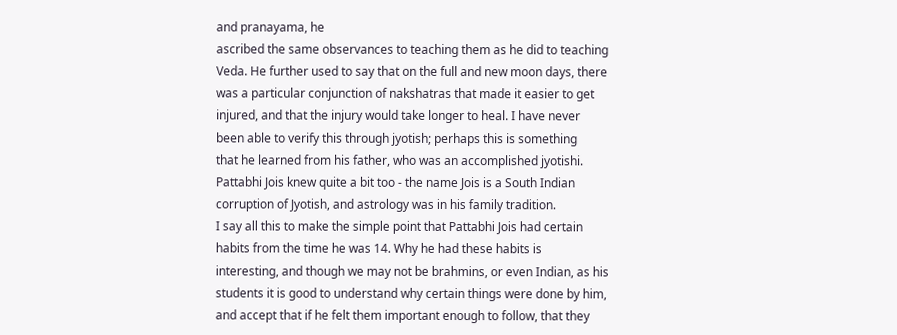and pranayama, he
ascribed the same observances to teaching them as he did to teaching
Veda. He further used to say that on the full and new moon days, there
was a particular conjunction of nakshatras that made it easier to get
injured, and that the injury would take longer to heal. I have never
been able to verify this through jyotish; perhaps this is something
that he learned from his father, who was an accomplished jyotishi.
Pattabhi Jois knew quite a bit too - the name Jois is a South Indian
corruption of Jyotish, and astrology was in his family tradition.
I say all this to make the simple point that Pattabhi Jois had certain
habits from the time he was 14. Why he had these habits is
interesting, and though we may not be brahmins, or even Indian, as his
students it is good to understand why certain things were done by him,
and accept that if he felt them important enough to follow, that they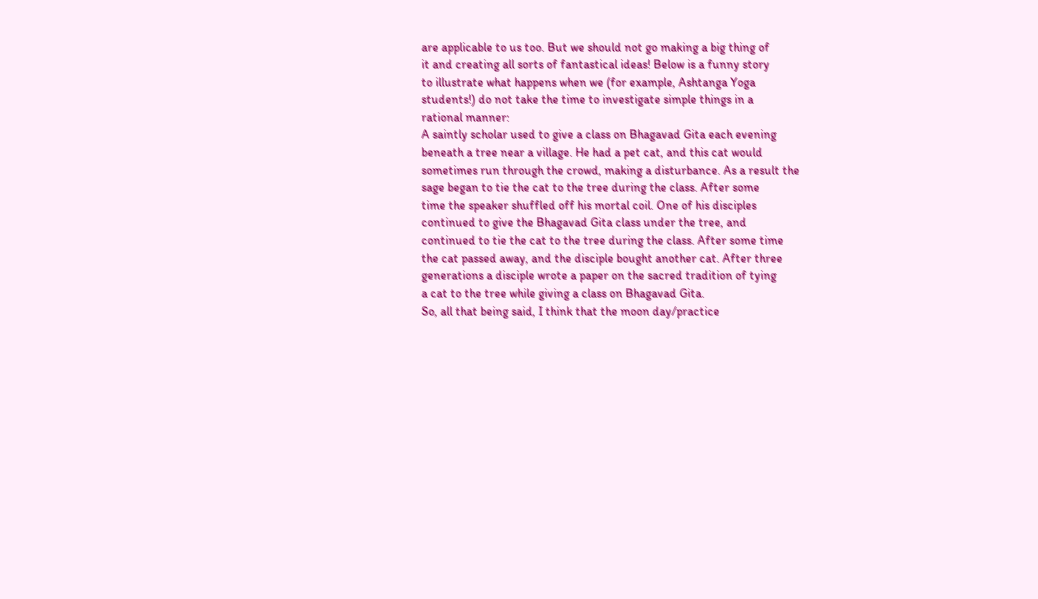are applicable to us too. But we should not go making a big thing of
it and creating all sorts of fantastical ideas! Below is a funny story
to illustrate what happens when we (for example, Ashtanga Yoga
students!) do not take the time to investigate simple things in a
rational manner:
A saintly scholar used to give a class on Bhagavad Gita each evening
beneath a tree near a village. He had a pet cat, and this cat would
sometimes run through the crowd, making a disturbance. As a result the
sage began to tie the cat to the tree during the class. After some
time the speaker shuffled off his mortal coil. One of his disciples
continued to give the Bhagavad Gita class under the tree, and
continued to tie the cat to the tree during the class. After some time
the cat passed away, and the disciple bought another cat. After three
generations a disciple wrote a paper on the sacred tradition of tying
a cat to the tree while giving a class on Bhagavad Gita.
So, all that being said, I think that the moon day/practice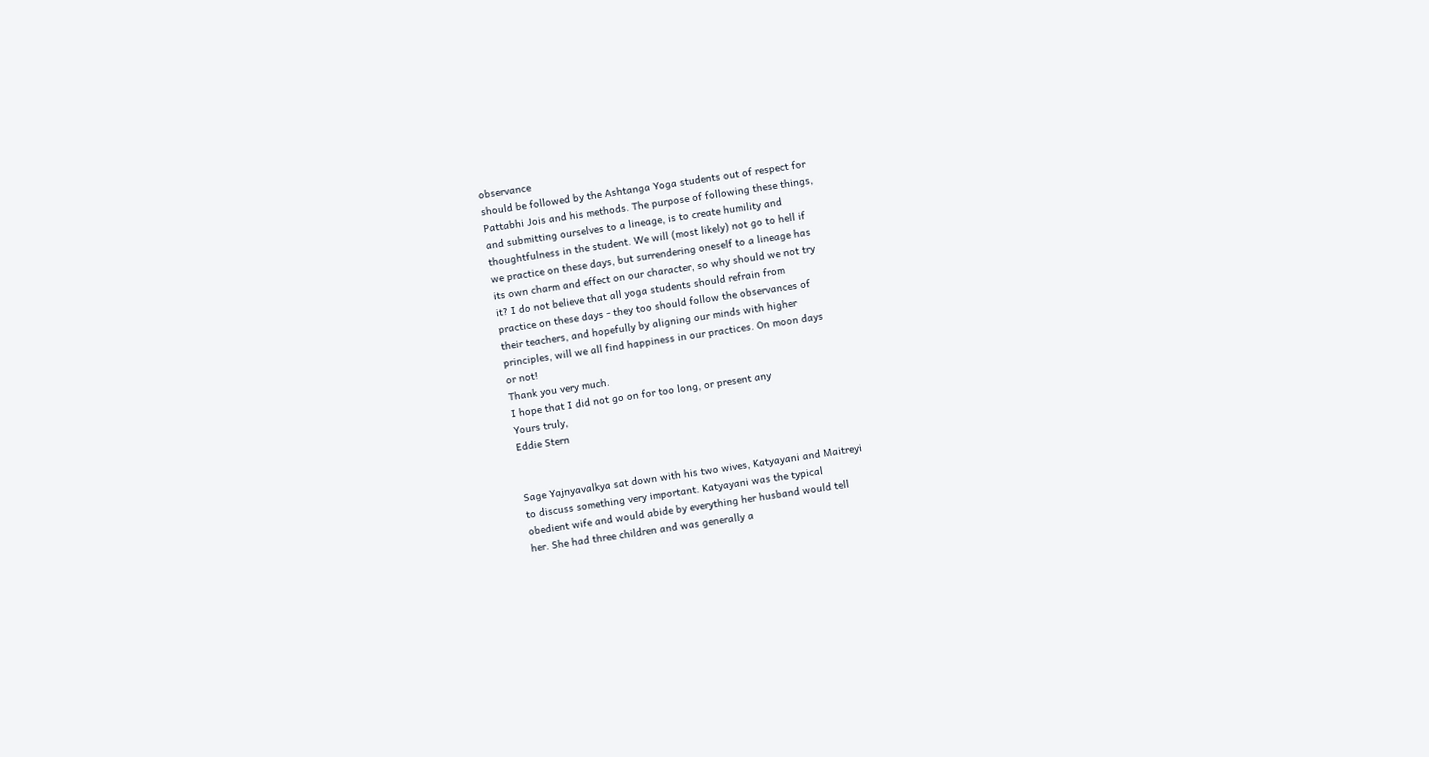observance
should be followed by the Ashtanga Yoga students out of respect for
Pattabhi Jois and his methods. The purpose of following these things,
and submitting ourselves to a lineage, is to create humility and
thoughtfulness in the student. We will (most likely) not go to hell if
we practice on these days, but surrendering oneself to a lineage has
its own charm and effect on our character, so why should we not try
it? I do not believe that all yoga students should refrain from
practice on these days - they too should follow the observances of
their teachers, and hopefully by aligning our minds with higher
principles, will we all find happiness in our practices. On moon days
or not!
Thank you very much.
I hope that I did not go on for too long, or present any
Yours truly,
Eddie Stern


Sage Yajnyavalkya sat down with his two wives, Katyayani and Maitreyi
to discuss something very important. Katyayani was the typical
obedient wife and would abide by everything her husband would tell
her. She had three children and was generally a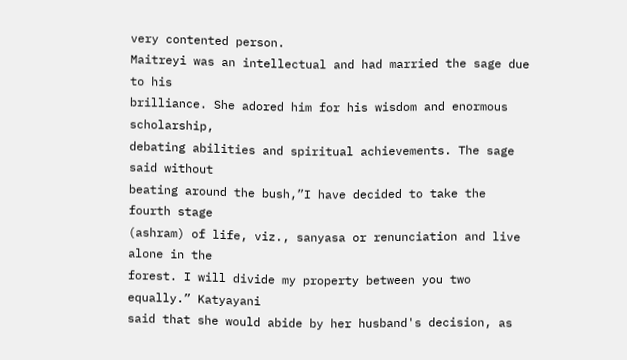very contented person.
Maitreyi was an intellectual and had married the sage due to his
brilliance. She adored him for his wisdom and enormous scholarship,
debating abilities and spiritual achievements. The sage said without
beating around the bush,”I have decided to take the fourth stage
(ashram) of life, viz., sanyasa or renunciation and live alone in the
forest. I will divide my property between you two equally.” Katyayani
said that she would abide by her husband's decision, as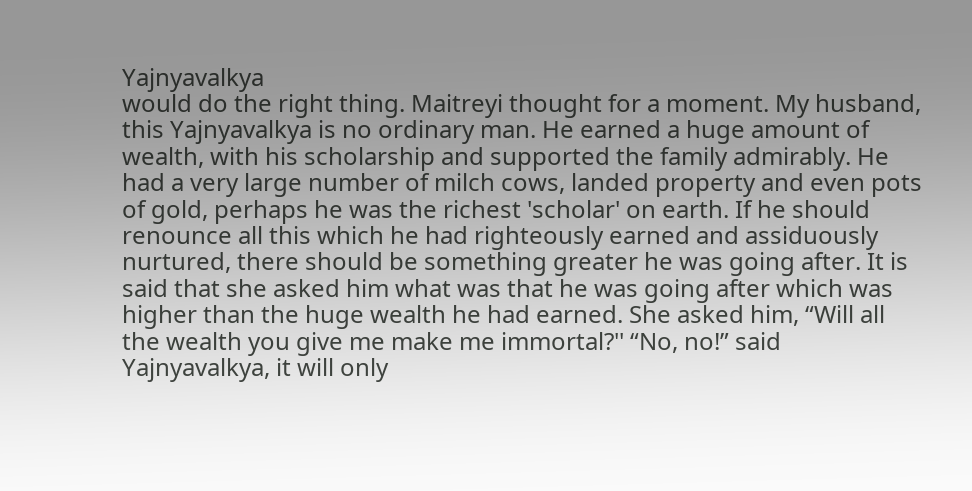Yajnyavalkya
would do the right thing. Maitreyi thought for a moment. My husband,
this Yajnyavalkya is no ordinary man. He earned a huge amount of
wealth, with his scholarship and supported the family admirably. He
had a very large number of milch cows, landed property and even pots
of gold, perhaps he was the richest 'scholar' on earth. If he should
renounce all this which he had righteously earned and assiduously
nurtured, there should be something greater he was going after. It is
said that she asked him what was that he was going after which was
higher than the huge wealth he had earned. She asked him, “Will all
the wealth you give me make me immortal?'' “No, no!” said
Yajnyavalkya, it will only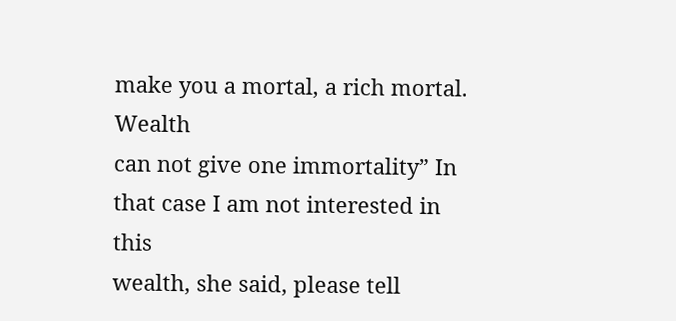make you a mortal, a rich mortal. Wealth
can not give one immortality” In that case I am not interested in this
wealth, she said, please tell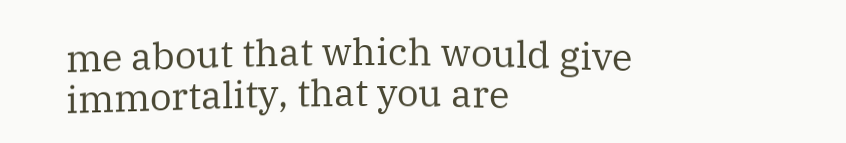me about that which would give
immortality, that you are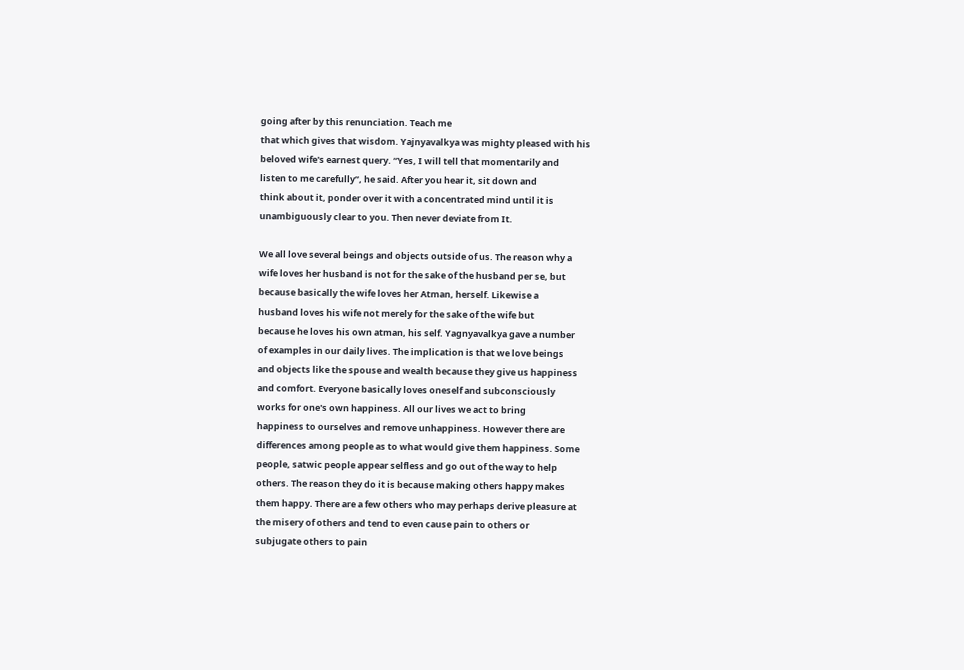going after by this renunciation. Teach me
that which gives that wisdom. Yajnyavalkya was mighty pleased with his
beloved wife's earnest query. “Yes, I will tell that momentarily and
listen to me carefully”, he said. After you hear it, sit down and
think about it, ponder over it with a concentrated mind until it is
unambiguously clear to you. Then never deviate from It.

We all love several beings and objects outside of us. The reason why a
wife loves her husband is not for the sake of the husband per se, but
because basically the wife loves her Atman, herself. Likewise a
husband loves his wife not merely for the sake of the wife but
because he loves his own atman, his self. Yagnyavalkya gave a number
of examples in our daily lives. The implication is that we love beings
and objects like the spouse and wealth because they give us happiness
and comfort. Everyone basically loves oneself and subconsciously
works for one's own happiness. All our lives we act to bring
happiness to ourselves and remove unhappiness. However there are
differences among people as to what would give them happiness. Some
people, satwic people appear selfless and go out of the way to help
others. The reason they do it is because making others happy makes
them happy. There are a few others who may perhaps derive pleasure at
the misery of others and tend to even cause pain to others or
subjugate others to pain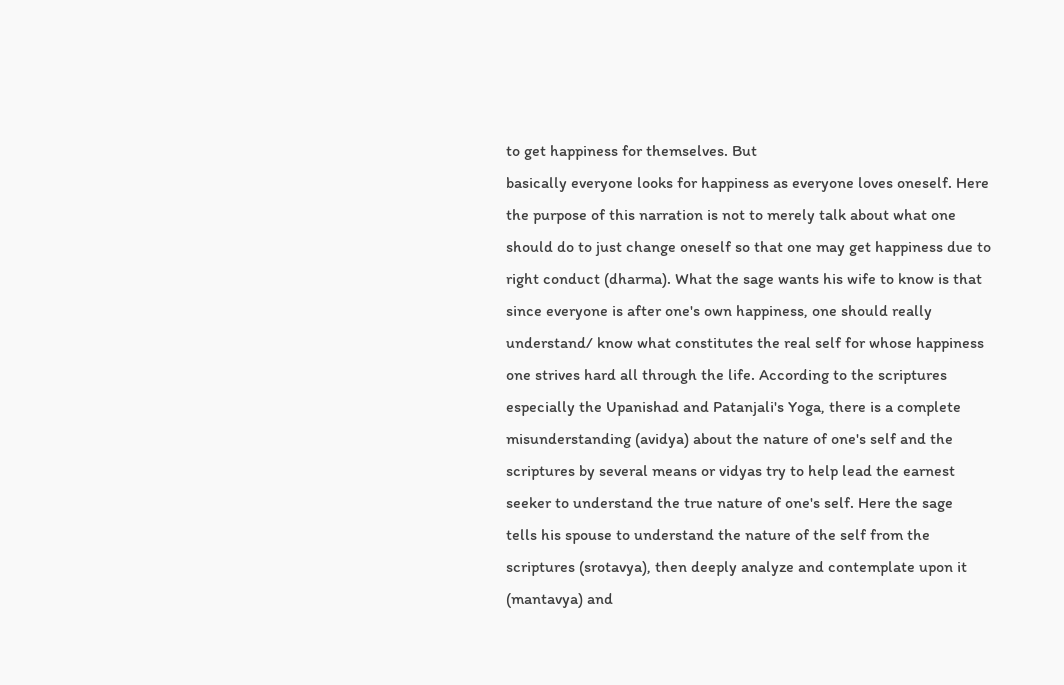to get happiness for themselves. But
basically everyone looks for happiness as everyone loves oneself. Here
the purpose of this narration is not to merely talk about what one
should do to just change oneself so that one may get happiness due to
right conduct (dharma). What the sage wants his wife to know is that
since everyone is after one's own happiness, one should really
understand/ know what constitutes the real self for whose happiness
one strives hard all through the life. According to the scriptures
especially the Upanishad and Patanjali's Yoga, there is a complete
misunderstanding (avidya) about the nature of one's self and the
scriptures by several means or vidyas try to help lead the earnest
seeker to understand the true nature of one's self. Here the sage
tells his spouse to understand the nature of the self from the
scriptures (srotavya), then deeply analyze and contemplate upon it
(mantavya) and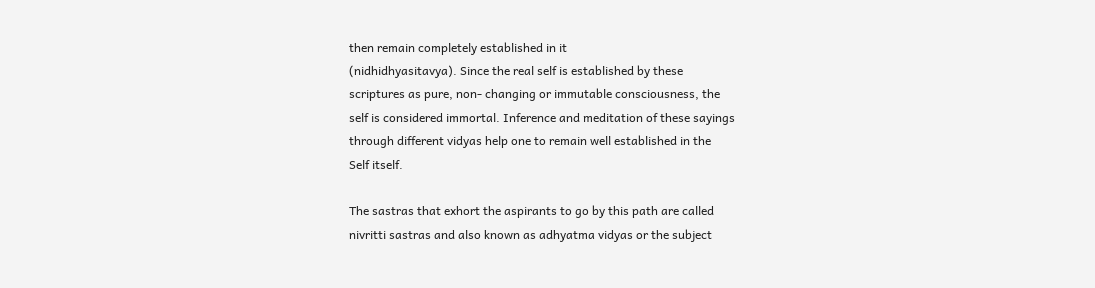then remain completely established in it
(nidhidhyasitavya). Since the real self is established by these
scriptures as pure, non- changing or immutable consciousness, the
self is considered immortal. Inference and meditation of these sayings
through different vidyas help one to remain well established in the
Self itself.

The sastras that exhort the aspirants to go by this path are called
nivritti sastras and also known as adhyatma vidyas or the subject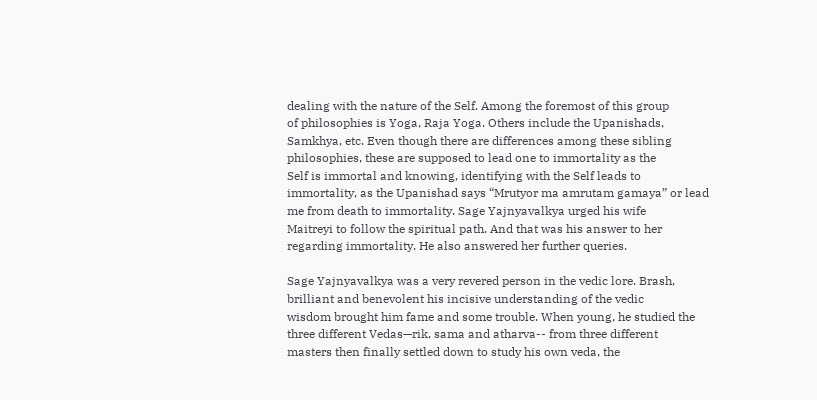dealing with the nature of the Self. Among the foremost of this group
of philosophies is Yoga, Raja Yoga. Others include the Upanishads,
Samkhya, etc. Even though there are differences among these sibling
philosophies, these are supposed to lead one to immortality as the
Self is immortal and knowing, identifying with the Self leads to
immortality, as the Upanishad says “Mrutyor ma amrutam gamaya” or lead
me from death to immortality. Sage Yajnyavalkya urged his wife
Maitreyi to follow the spiritual path. And that was his answer to her
regarding immortality. He also answered her further queries.

Sage Yajnyavalkya was a very revered person in the vedic lore. Brash,
brilliant and benevolent his incisive understanding of the vedic
wisdom brought him fame and some trouble. When young, he studied the
three different Vedas—rik, sama and atharva-- from three different
masters then finally settled down to study his own veda, the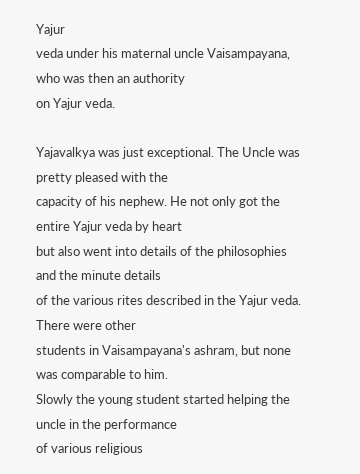Yajur
veda under his maternal uncle Vaisampayana, who was then an authority
on Yajur veda.

Yajavalkya was just exceptional. The Uncle was pretty pleased with the
capacity of his nephew. He not only got the entire Yajur veda by heart
but also went into details of the philosophies and the minute details
of the various rites described in the Yajur veda. There were other
students in Vaisampayana's ashram, but none was comparable to him.
Slowly the young student started helping the uncle in the performance
of various religious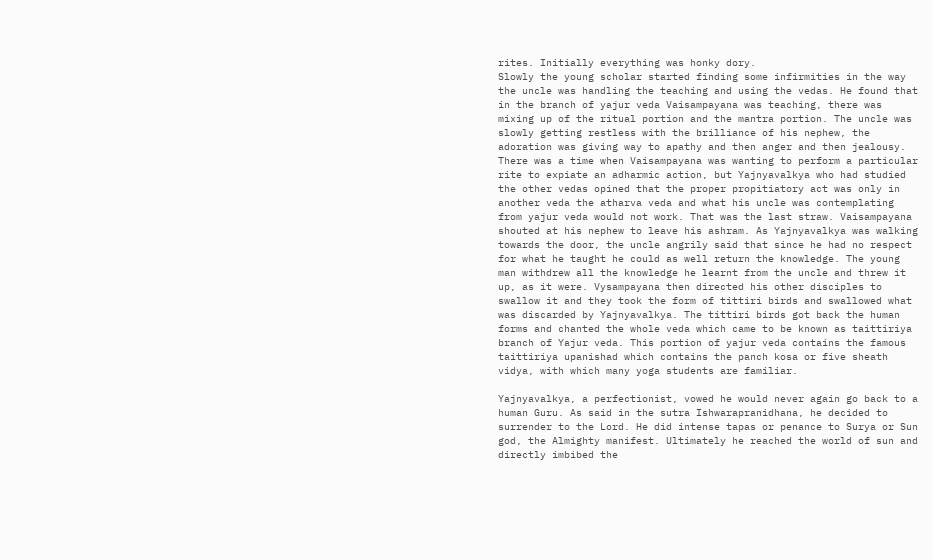rites. Initially everything was honky dory.
Slowly the young scholar started finding some infirmities in the way
the uncle was handling the teaching and using the vedas. He found that
in the branch of yajur veda Vaisampayana was teaching, there was
mixing up of the ritual portion and the mantra portion. The uncle was
slowly getting restless with the brilliance of his nephew, the
adoration was giving way to apathy and then anger and then jealousy.
There was a time when Vaisampayana was wanting to perform a particular
rite to expiate an adharmic action, but Yajnyavalkya who had studied
the other vedas opined that the proper propitiatory act was only in
another veda the atharva veda and what his uncle was contemplating
from yajur veda would not work. That was the last straw. Vaisampayana
shouted at his nephew to leave his ashram. As Yajnyavalkya was walking
towards the door, the uncle angrily said that since he had no respect
for what he taught he could as well return the knowledge. The young
man withdrew all the knowledge he learnt from the uncle and threw it
up, as it were. Vysampayana then directed his other disciples to
swallow it and they took the form of tittiri birds and swallowed what
was discarded by Yajnyavalkya. The tittiri birds got back the human
forms and chanted the whole veda which came to be known as taittiriya
branch of Yajur veda. This portion of yajur veda contains the famous
taittiriya upanishad which contains the panch kosa or five sheath
vidya, with which many yoga students are familiar.

Yajnyavalkya, a perfectionist, vowed he would never again go back to a
human Guru. As said in the sutra Ishwarapranidhana, he decided to
surrender to the Lord. He did intense tapas or penance to Surya or Sun
god, the Almighty manifest. Ultimately he reached the world of sun and
directly imbibed the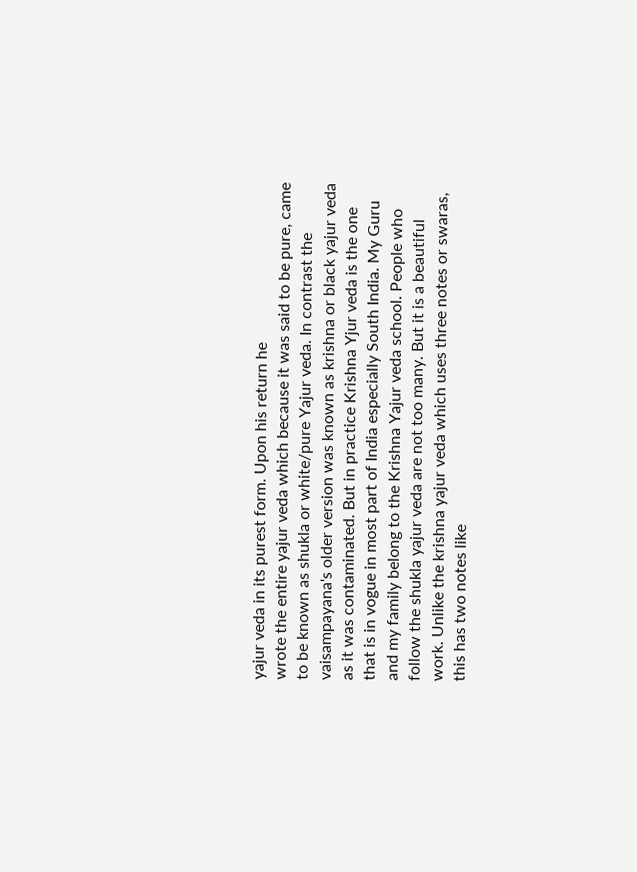yajur veda in its purest form. Upon his return he
wrote the entire yajur veda which because it was said to be pure, came
to be known as shukla or white/pure Yajur veda. In contrast the
vaisampayana's older version was known as krishna or black yajur veda
as it was contaminated. But in practice Krishna Yjur veda is the one
that is in vogue in most part of India especially South India. My Guru
and my family belong to the Krishna Yajur veda school. People who
follow the shukla yajur veda are not too many. But it is a beautiful
work. Unlike the krishna yajur veda which uses three notes or swaras,
this has two notes like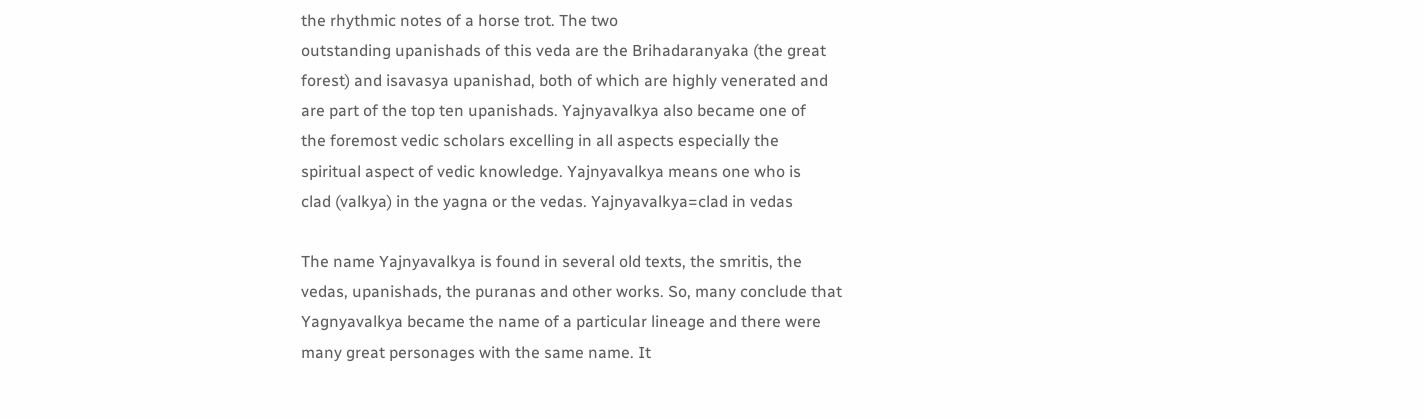the rhythmic notes of a horse trot. The two
outstanding upanishads of this veda are the Brihadaranyaka (the great
forest) and isavasya upanishad, both of which are highly venerated and
are part of the top ten upanishads. Yajnyavalkya also became one of
the foremost vedic scholars excelling in all aspects especially the
spiritual aspect of vedic knowledge. Yajnyavalkya means one who is
clad (valkya) in the yagna or the vedas. Yajnyavalkya=clad in vedas

The name Yajnyavalkya is found in several old texts, the smritis, the
vedas, upanishads, the puranas and other works. So, many conclude that
Yagnyavalkya became the name of a particular lineage and there were
many great personages with the same name. It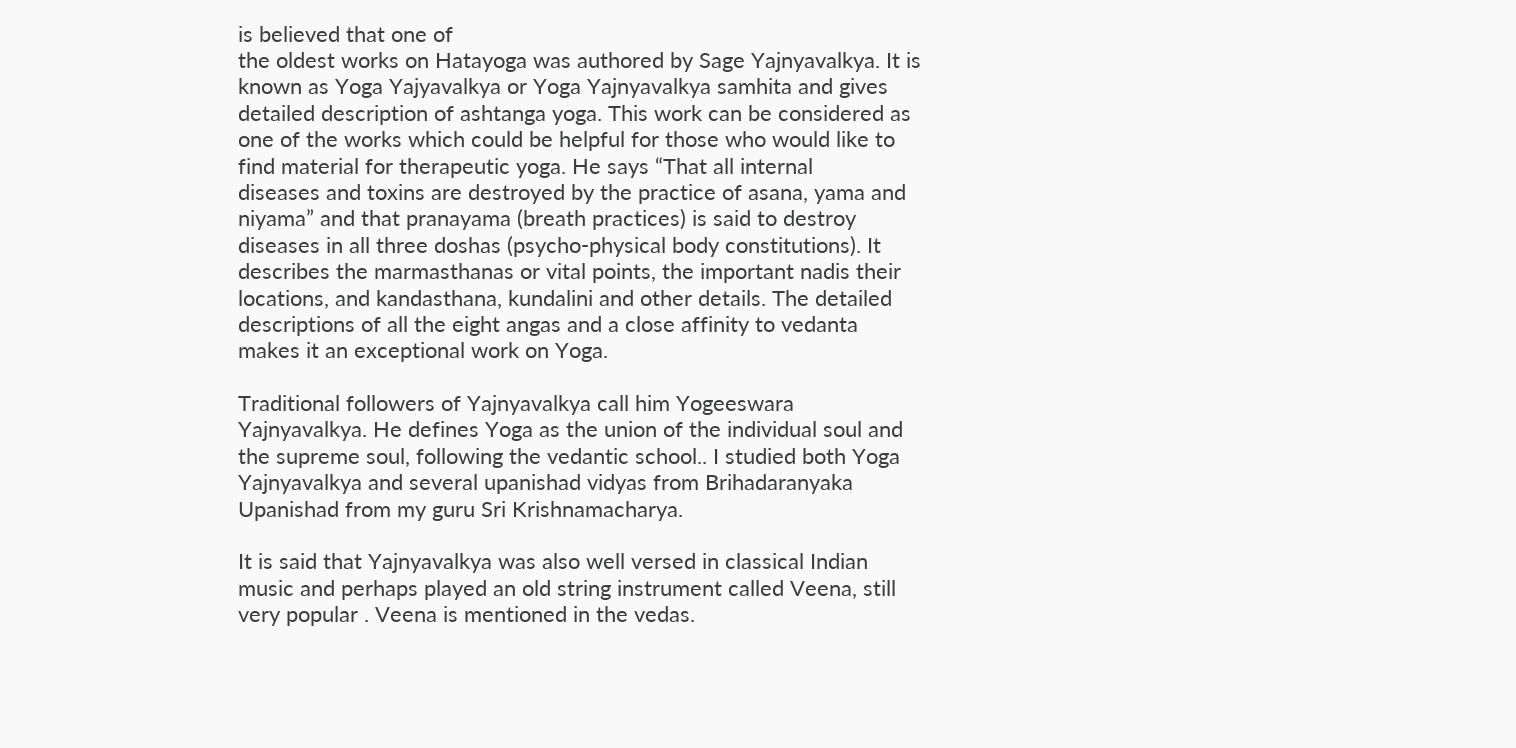is believed that one of
the oldest works on Hatayoga was authored by Sage Yajnyavalkya. It is
known as Yoga Yajyavalkya or Yoga Yajnyavalkya samhita and gives
detailed description of ashtanga yoga. This work can be considered as
one of the works which could be helpful for those who would like to
find material for therapeutic yoga. He says “That all internal
diseases and toxins are destroyed by the practice of asana, yama and
niyama” and that pranayama (breath practices) is said to destroy
diseases in all three doshas (psycho-physical body constitutions). It
describes the marmasthanas or vital points, the important nadis their
locations, and kandasthana, kundalini and other details. The detailed
descriptions of all the eight angas and a close affinity to vedanta
makes it an exceptional work on Yoga.

Traditional followers of Yajnyavalkya call him Yogeeswara
Yajnyavalkya. He defines Yoga as the union of the individual soul and
the supreme soul, following the vedantic school.. I studied both Yoga
Yajnyavalkya and several upanishad vidyas from Brihadaranyaka
Upanishad from my guru Sri Krishnamacharya.

It is said that Yajnyavalkya was also well versed in classical Indian
music and perhaps played an old string instrument called Veena, still
very popular . Veena is mentioned in the vedas.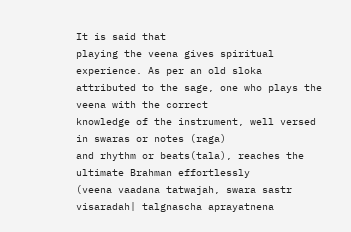It is said that
playing the veena gives spiritual experience. As per an old sloka
attributed to the sage, one who plays the veena with the correct
knowledge of the instrument, well versed in swaras or notes (raga)
and rhythm or beats(tala), reaches the ultimate Brahman effortlessly
(veena vaadana tatwajah, swara sastr visaradah| talgnascha aprayatnena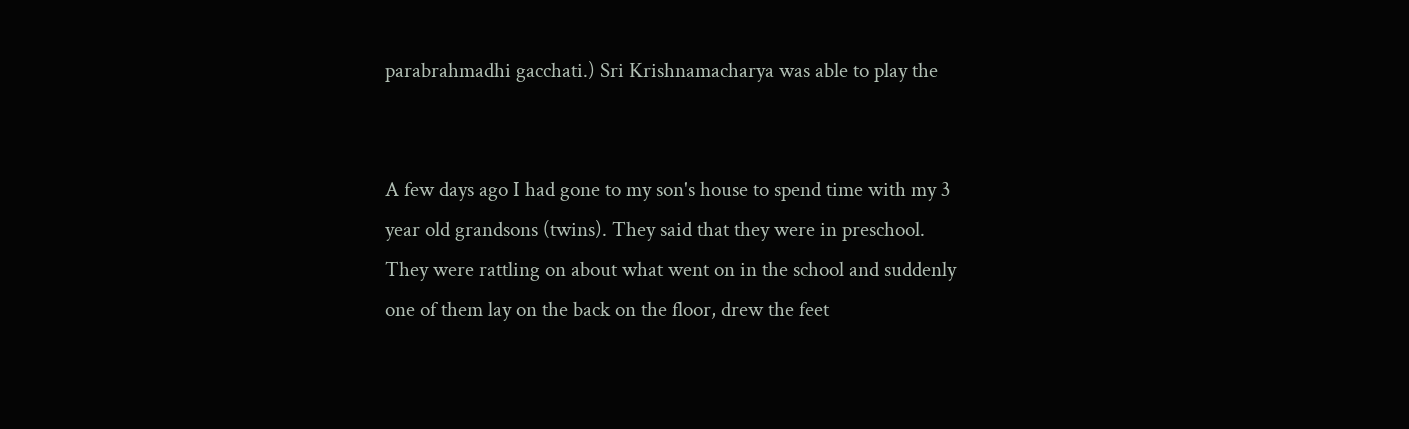parabrahmadhi gacchati.) Sri Krishnamacharya was able to play the


A few days ago I had gone to my son's house to spend time with my 3
year old grandsons (twins). They said that they were in preschool.
They were rattling on about what went on in the school and suddenly
one of them lay on the back on the floor, drew the feet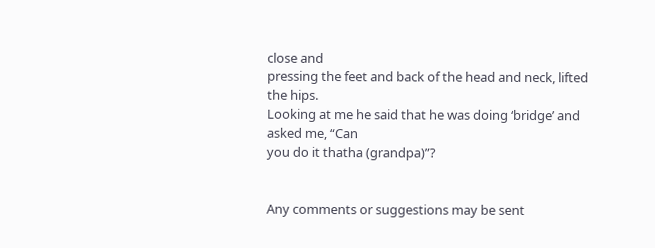close and
pressing the feet and back of the head and neck, lifted the hips.
Looking at me he said that he was doing ‘bridge’ and asked me, “Can
you do it thatha (grandpa)”?


Any comments or suggestions may be sent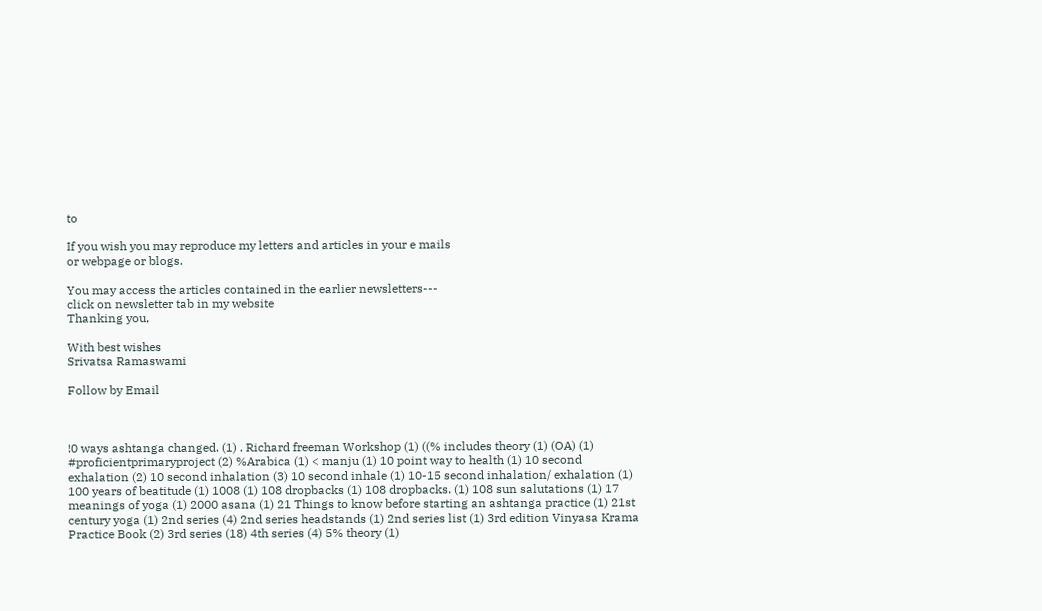to

If you wish you may reproduce my letters and articles in your e mails
or webpage or blogs.

You may access the articles contained in the earlier newsletters---
click on newsletter tab in my website
Thanking you,

With best wishes
Srivatsa Ramaswami

Follow by Email



!0 ways ashtanga changed. (1) . Richard freeman Workshop (1) ((% includes theory (1) (OA) (1) #proficientprimaryproject (2) %Arabica (1) < manju (1) 10 point way to health (1) 10 second exhalation (2) 10 second inhalation (3) 10 second inhale (1) 10-15 second inhalation/ exhalation (1) 100 years of beatitude (1) 1008 (1) 108 dropbacks (1) 108 dropbacks. (1) 108 sun salutations (1) 17 meanings of yoga (1) 2000 asana (1) 21 Things to know before starting an ashtanga practice (1) 21st century yoga (1) 2nd series (4) 2nd series headstands (1) 2nd series list (1) 3rd edition Vinyasa Krama Practice Book (2) 3rd series (18) 4th series (4) 5% theory (1)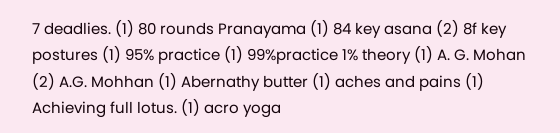7 deadlies. (1) 80 rounds Pranayama (1) 84 key asana (2) 8f key postures (1) 95% practice (1) 99%practice 1% theory (1) A. G. Mohan (2) A.G. Mohhan (1) Abernathy butter (1) aches and pains (1) Achieving full lotus. (1) acro yoga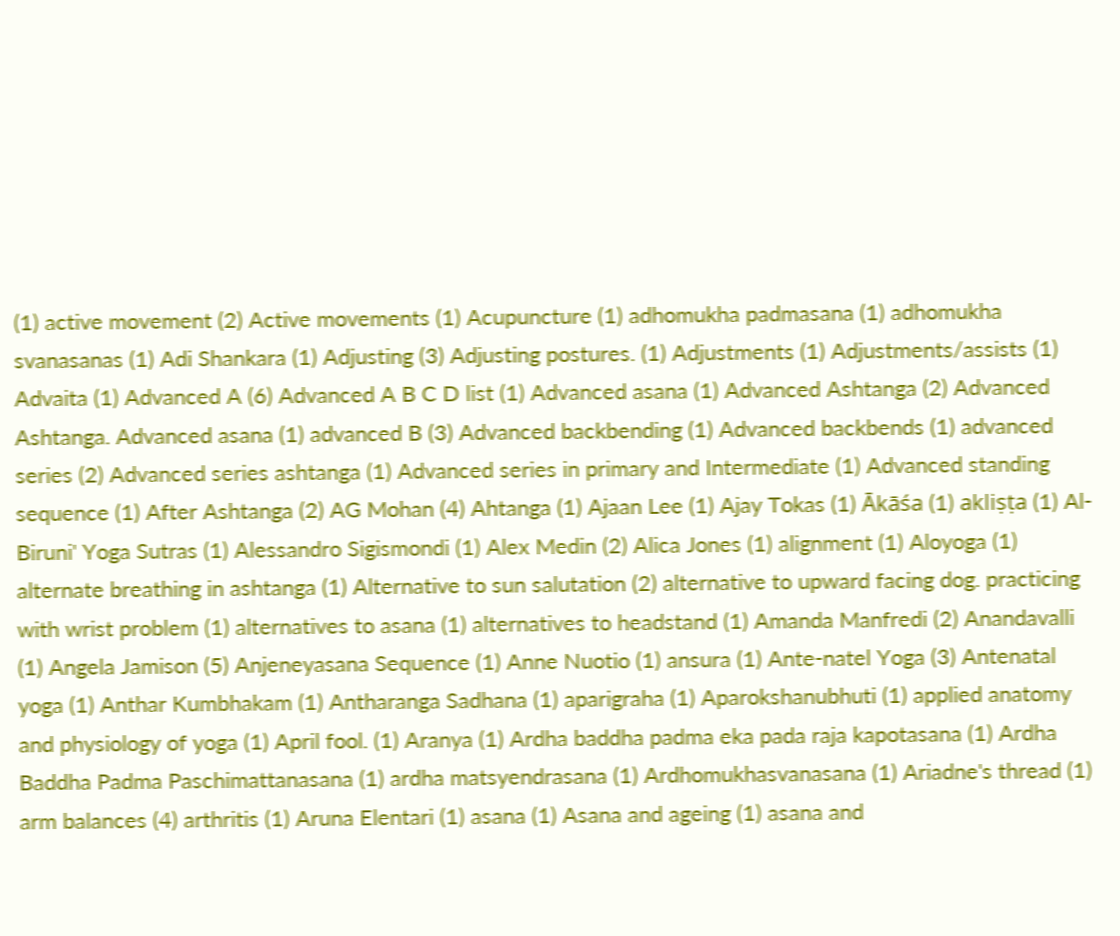(1) active movement (2) Active movements (1) Acupuncture (1) adhomukha padmasana (1) adhomukha svanasanas (1) Adi Shankara (1) Adjusting (3) Adjusting postures. (1) Adjustments (1) Adjustments/assists (1) Advaita (1) Advanced A (6) Advanced A B C D list (1) Advanced asana (1) Advanced Ashtanga (2) Advanced Ashtanga. Advanced asana (1) advanced B (3) Advanced backbending (1) Advanced backbends (1) advanced series (2) Advanced series ashtanga (1) Advanced series in primary and Intermediate (1) Advanced standing sequence (1) After Ashtanga (2) AG Mohan (4) Ahtanga (1) Ajaan Lee (1) Ajay Tokas (1) Ākāśa (1) akliṣṭa (1) Al-Biruni' Yoga Sutras (1) Alessandro Sigismondi (1) Alex Medin (2) Alica Jones (1) alignment (1) Aloyoga (1) alternate breathing in ashtanga (1) Alternative to sun salutation (2) alternative to upward facing dog. practicing with wrist problem (1) alternatives to asana (1) alternatives to headstand (1) Amanda Manfredi (2) Anandavalli (1) Angela Jamison (5) Anjeneyasana Sequence (1) Anne Nuotio (1) ansura (1) Ante-natel Yoga (3) Antenatal yoga (1) Anthar Kumbhakam (1) Antharanga Sadhana (1) aparigraha (1) Aparokshanubhuti (1) applied anatomy and physiology of yoga (1) April fool. (1) Aranya (1) Ardha baddha padma eka pada raja kapotasana (1) Ardha Baddha Padma Paschimattanasana (1) ardha matsyendrasana (1) Ardhomukhasvanasana (1) Ariadne's thread (1) arm balances (4) arthritis (1) Aruna Elentari (1) asana (1) Asana and ageing (1) asana and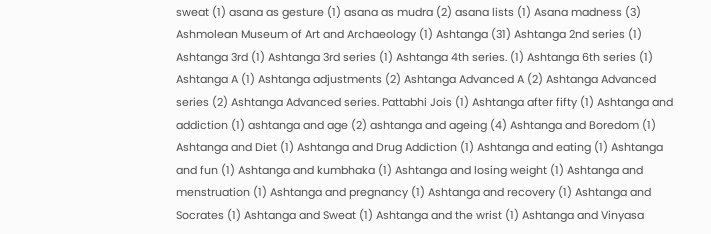sweat (1) asana as gesture (1) asana as mudra (2) asana lists (1) Asana madness (3) Ashmolean Museum of Art and Archaeology (1) Ashtanga (31) Ashtanga 2nd series (1) Ashtanga 3rd (1) Ashtanga 3rd series (1) Ashtanga 4th series. (1) Ashtanga 6th series (1) Ashtanga A (1) Ashtanga adjustments (2) Ashtanga Advanced A (2) Ashtanga Advanced series (2) Ashtanga Advanced series. Pattabhi Jois (1) Ashtanga after fifty (1) Ashtanga and addiction (1) ashtanga and age (2) ashtanga and ageing (4) Ashtanga and Boredom (1) Ashtanga and Diet (1) Ashtanga and Drug Addiction (1) Ashtanga and eating (1) Ashtanga and fun (1) Ashtanga and kumbhaka (1) Ashtanga and losing weight (1) Ashtanga and menstruation (1) Ashtanga and pregnancy (1) Ashtanga and recovery (1) Ashtanga and Socrates (1) Ashtanga and Sweat (1) Ashtanga and the wrist (1) Ashtanga and Vinyasa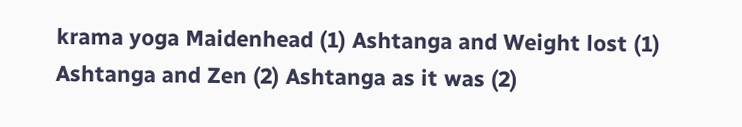krama yoga Maidenhead (1) Ashtanga and Weight lost (1) Ashtanga and Zen (2) Ashtanga as it was (2)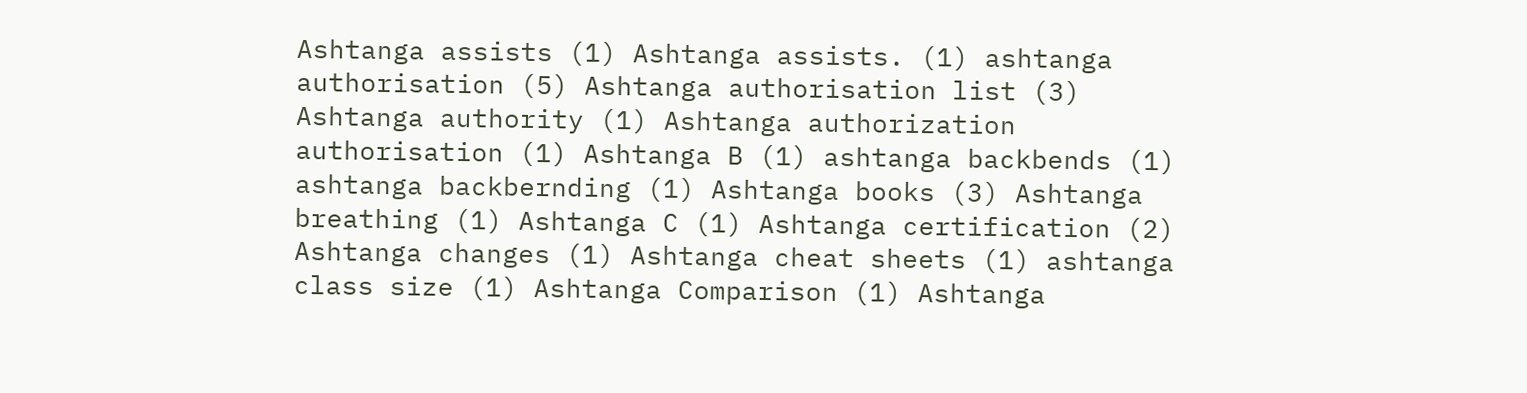Ashtanga assists (1) Ashtanga assists. (1) ashtanga authorisation (5) Ashtanga authorisation list (3) Ashtanga authority (1) Ashtanga authorization authorisation (1) Ashtanga B (1) ashtanga backbends (1) ashtanga backbernding (1) Ashtanga books (3) Ashtanga breathing (1) Ashtanga C (1) Ashtanga certification (2) Ashtanga changes (1) Ashtanga cheat sheets (1) ashtanga class size (1) Ashtanga Comparison (1) Ashtanga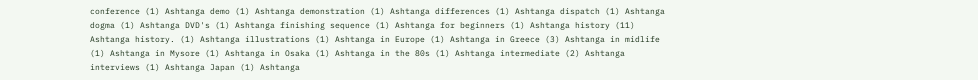conference (1) Ashtanga demo (1) Ashtanga demonstration (1) Ashtanga differences (1) Ashtanga dispatch (1) Ashtanga dogma (1) Ashtanga DVD's (1) Ashtanga finishing sequence (1) Ashtanga for beginners (1) Ashtanga history (11) Ashtanga history. (1) Ashtanga illustrations (1) Ashtanga in Europe (1) Ashtanga in Greece (3) Ashtanga in midlife (1) Ashtanga in Mysore (1) Ashtanga in Osaka (1) Ashtanga in the 80s (1) Ashtanga intermediate (2) Ashtanga interviews (1) Ashtanga Japan (1) Ashtanga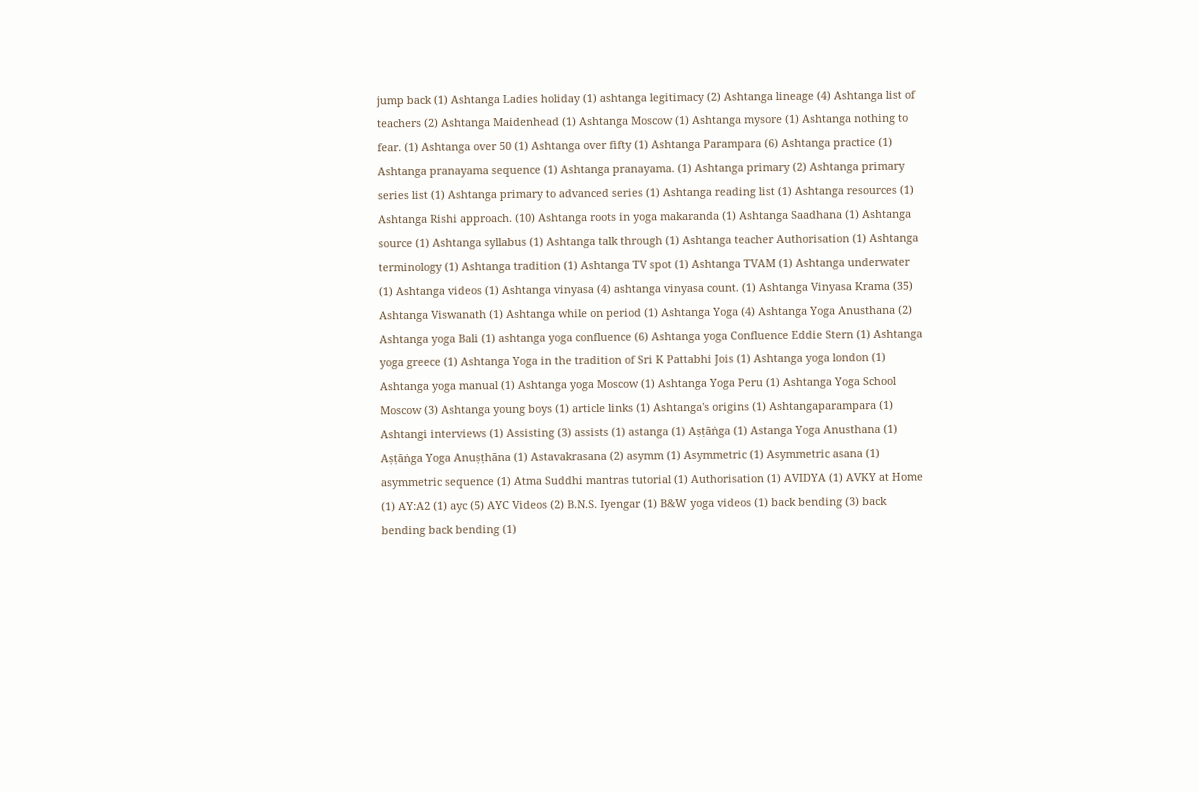jump back (1) Ashtanga Ladies holiday (1) ashtanga legitimacy (2) Ashtanga lineage (4) Ashtanga list of teachers (2) Ashtanga Maidenhead (1) Ashtanga Moscow (1) Ashtanga mysore (1) Ashtanga nothing to fear. (1) Ashtanga over 50 (1) Ashtanga over fifty (1) Ashtanga Parampara (6) Ashtanga practice (1) Ashtanga pranayama sequence (1) Ashtanga pranayama. (1) Ashtanga primary (2) Ashtanga primary series list (1) Ashtanga primary to advanced series (1) Ashtanga reading list (1) Ashtanga resources (1) Ashtanga Rishi approach. (10) Ashtanga roots in yoga makaranda (1) Ashtanga Saadhana (1) Ashtanga source (1) Ashtanga syllabus (1) Ashtanga talk through (1) Ashtanga teacher Authorisation (1) Ashtanga terminology (1) Ashtanga tradition (1) Ashtanga TV spot (1) Ashtanga TVAM (1) Ashtanga underwater (1) Ashtanga videos (1) Ashtanga vinyasa (4) ashtanga vinyasa count. (1) Ashtanga Vinyasa Krama (35) Ashtanga Viswanath (1) Ashtanga while on period (1) Ashtanga Yoga (4) Ashtanga Yoga Anusthana (2) Ashtanga yoga Bali (1) ashtanga yoga confluence (6) Ashtanga yoga Confluence Eddie Stern (1) Ashtanga yoga greece (1) Ashtanga Yoga in the tradition of Sri K Pattabhi Jois (1) Ashtanga yoga london (1) Ashtanga yoga manual (1) Ashtanga yoga Moscow (1) Ashtanga Yoga Peru (1) Ashtanga Yoga School Moscow (3) Ashtanga young boys (1) article links (1) Ashtanga's origins (1) Ashtangaparampara (1) Ashtangi interviews (1) Assisting (3) assists (1) astanga (1) Aṣṭāṅga (1) Astanga Yoga Anusthana (1) Aṣṭāṅga Yoga Anuṣṭhāna (1) Astavakrasana (2) asymm (1) Asymmetric (1) Asymmetric asana (1) asymmetric sequence (1) Atma Suddhi mantras tutorial (1) Authorisation (1) AVIDYA (1) AVKY at Home (1) AY:A2 (1) ayc (5) AYC Videos (2) B.N.S. Iyengar (1) B&W yoga videos (1) back bending (3) back bending back bending (1)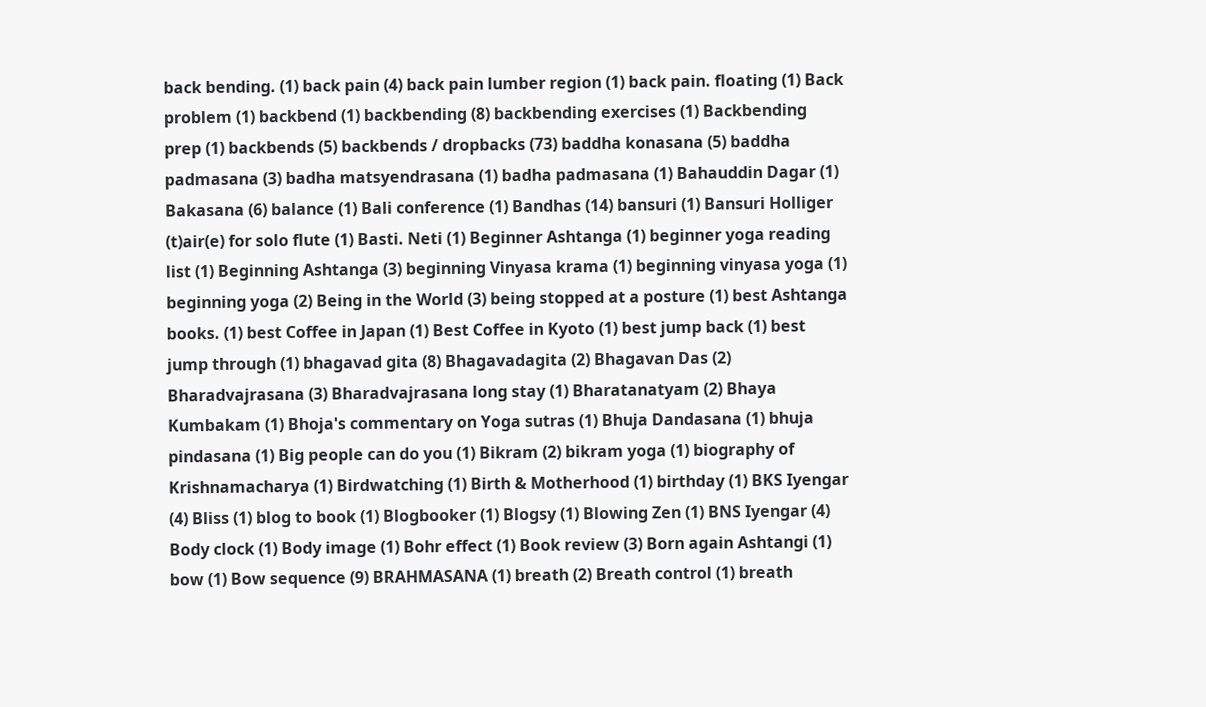back bending. (1) back pain (4) back pain lumber region (1) back pain. floating (1) Back problem (1) backbend (1) backbending (8) backbending exercises (1) Backbending prep (1) backbends (5) backbends / dropbacks (73) baddha konasana (5) baddha padmasana (3) badha matsyendrasana (1) badha padmasana (1) Bahauddin Dagar (1) Bakasana (6) balance (1) Bali conference (1) Bandhas (14) bansuri (1) Bansuri Holliger (t)air(e) for solo flute (1) Basti. Neti (1) Beginner Ashtanga (1) beginner yoga reading list (1) Beginning Ashtanga (3) beginning Vinyasa krama (1) beginning vinyasa yoga (1) beginning yoga (2) Being in the World (3) being stopped at a posture (1) best Ashtanga books. (1) best Coffee in Japan (1) Best Coffee in Kyoto (1) best jump back (1) best jump through (1) bhagavad gita (8) Bhagavadagita (2) Bhagavan Das (2) Bharadvajrasana (3) Bharadvajrasana long stay (1) Bharatanatyam (2) Bhaya Kumbakam (1) Bhoja's commentary on Yoga sutras (1) Bhuja Dandasana (1) bhuja pindasana (1) Big people can do you (1) Bikram (2) bikram yoga (1) biography of Krishnamacharya (1) Birdwatching (1) Birth & Motherhood (1) birthday (1) BKS Iyengar (4) Bliss (1) blog to book (1) Blogbooker (1) Blogsy (1) Blowing Zen (1) BNS Iyengar (4) Body clock (1) Body image (1) Bohr effect (1) Book review (3) Born again Ashtangi (1) bow (1) Bow sequence (9) BRAHMASANA (1) breath (2) Breath control (1) breath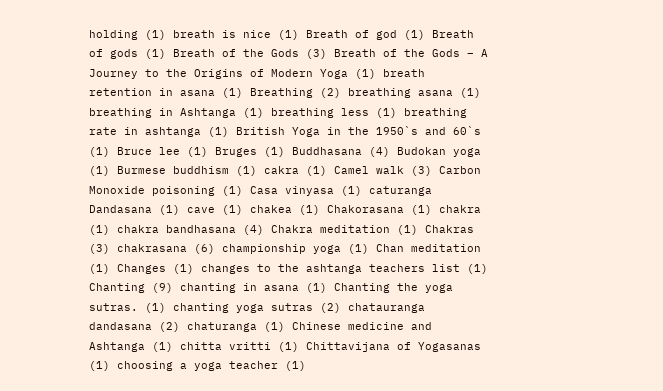holding (1) breath is nice (1) Breath of god (1) Breath of gods (1) Breath of the Gods (3) Breath of the Gods – A Journey to the Origins of Modern Yoga (1) breath retention in asana (1) Breathing (2) breathing asana (1) breathing in Ashtanga (1) breathing less (1) breathing rate in ashtanga (1) British Yoga in the 1950`s and 60`s (1) Bruce lee (1) Bruges (1) Buddhasana (4) Budokan yoga (1) Burmese buddhism (1) cakra (1) Camel walk (3) Carbon Monoxide poisoning (1) Casa vinyasa (1) caturanga Dandasana (1) cave (1) chakea (1) Chakorasana (1) chakra (1) chakra bandhasana (4) Chakra meditation (1) Chakras (3) chakrasana (6) championship yoga (1) Chan meditation (1) Changes (1) changes to the ashtanga teachers list (1) Chanting (9) chanting in asana (1) Chanting the yoga sutras. (1) chanting yoga sutras (2) chatauranga dandasana (2) chaturanga (1) Chinese medicine and Ashtanga (1) chitta vritti (1) Chittavijana of Yogasanas (1) choosing a yoga teacher (1)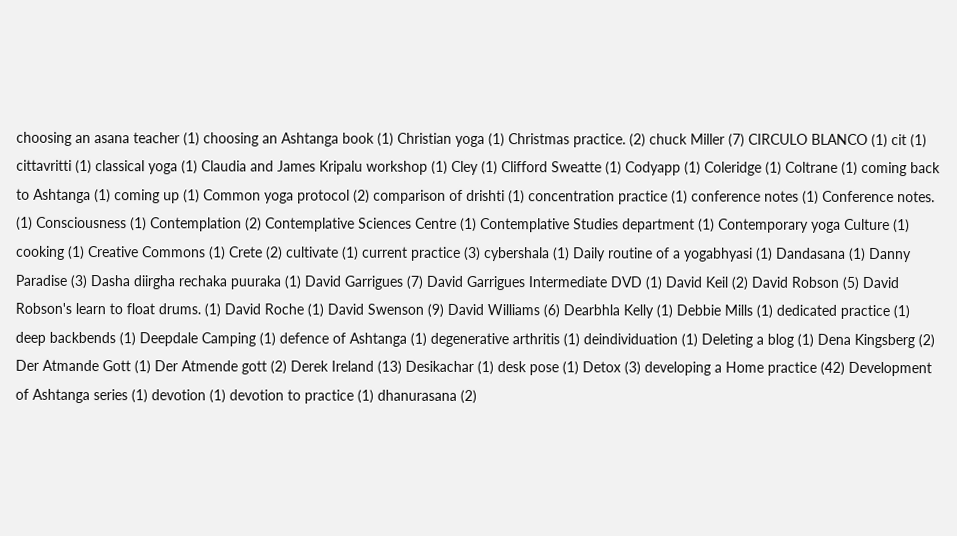choosing an asana teacher (1) choosing an Ashtanga book (1) Christian yoga (1) Christmas practice. (2) chuck Miller (7) CIRCULO BLANCO (1) cit (1) cittavritti (1) classical yoga (1) Claudia and James Kripalu workshop (1) Cley (1) Clifford Sweatte (1) Codyapp (1) Coleridge (1) Coltrane (1) coming back to Ashtanga (1) coming up (1) Common yoga protocol (2) comparison of drishti (1) concentration practice (1) conference notes (1) Conference notes. (1) Consciousness (1) Contemplation (2) Contemplative Sciences Centre (1) Contemplative Studies department (1) Contemporary yoga Culture (1) cooking (1) Creative Commons (1) Crete (2) cultivate (1) current practice (3) cybershala (1) Daily routine of a yogabhyasi (1) Dandasana (1) Danny Paradise (3) Dasha diirgha rechaka puuraka (1) David Garrigues (7) David Garrigues Intermediate DVD (1) David Keil (2) David Robson (5) David Robson's learn to float drums. (1) David Roche (1) David Swenson (9) David Williams (6) Dearbhla Kelly (1) Debbie Mills (1) dedicated practice (1) deep backbends (1) Deepdale Camping (1) defence of Ashtanga (1) degenerative arthritis (1) deindividuation (1) Deleting a blog (1) Dena Kingsberg (2) Der Atmande Gott (1) Der Atmende gott (2) Derek Ireland (13) Desikachar (1) desk pose (1) Detox (3) developing a Home practice (42) Development of Ashtanga series (1) devotion (1) devotion to practice (1) dhanurasana (2)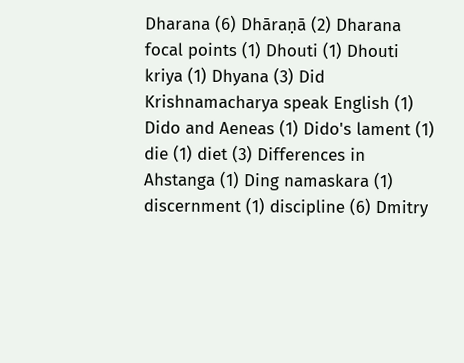Dharana (6) Dhāraṇā (2) Dharana focal points (1) Dhouti (1) Dhouti kriya (1) Dhyana (3) Did Krishnamacharya speak English (1) Dido and Aeneas (1) Dido's lament (1) die (1) diet (3) Differences in Ahstanga (1) Ding namaskara (1) discernment (1) discipline (6) Dmitry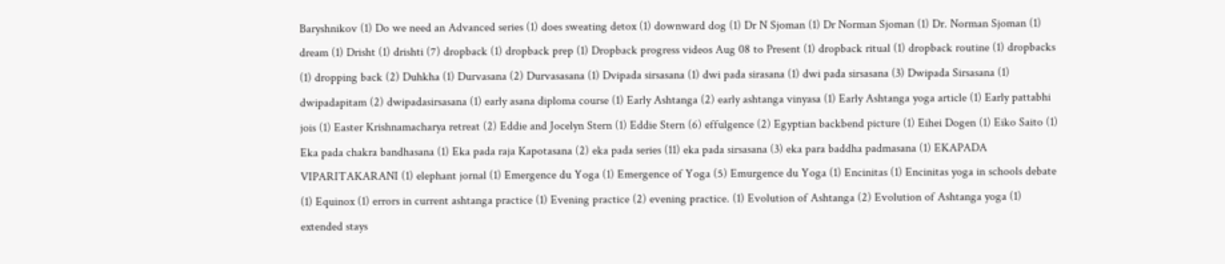Baryshnikov (1) Do we need an Advanced series (1) does sweating detox (1) downward dog (1) Dr N Sjoman (1) Dr Norman Sjoman (1) Dr. Norman Sjoman (1) dream (1) Drisht (1) drishti (7) dropback (1) dropback prep (1) Dropback progress videos Aug 08 to Present (1) dropback ritual (1) dropback routine (1) dropbacks (1) dropping back (2) Duhkha (1) Durvasana (2) Durvasasana (1) Dvipada sirsasana (1) dwi pada sirasana (1) dwi pada sirsasana (3) Dwipada Sirsasana (1) dwipadapitam (2) dwipadasirsasana (1) early asana diploma course (1) Early Ashtanga (2) early ashtanga vinyasa (1) Early Ashtanga yoga article (1) Early pattabhi jois (1) Easter Krishnamacharya retreat (2) Eddie and Jocelyn Stern (1) Eddie Stern (6) effulgence (2) Egyptian backbend picture (1) Eihei Dogen (1) Eiko Saito (1) Eka pada chakra bandhasana (1) Eka pada raja Kapotasana (2) eka pada series (11) eka pada sirsasana (3) eka para baddha padmasana (1) EKAPADA VIPARITAKARANI (1) elephant jornal (1) Emergence du Yoga (1) Emergence of Yoga (5) Emurgence du Yoga (1) Encinitas (1) Encinitas yoga in schools debate (1) Equinox (1) errors in current ashtanga practice (1) Evening practice (2) evening practice. (1) Evolution of Ashtanga (2) Evolution of Ashtanga yoga (1) extended stays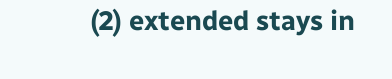(2) extended stays in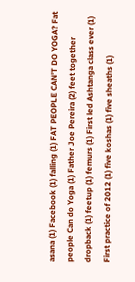asana (1) Facebook (1) falling (1) FAT PEOPLE CAN'T DO YOGA? Fat people Can do Yoga (1) Father Joe Pereira (2) feet together dropback (1) feetup (1) femurs (1) First led Ashtanga class ever (1) First practice of 2012 (1) five koshas (1) five sheaths (1)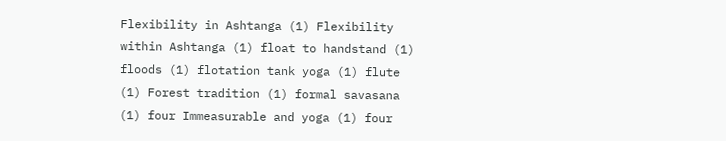Flexibility in Ashtanga (1) Flexibility within Ashtanga (1) float to handstand (1) floods (1) flotation tank yoga (1) flute (1) Forest tradition (1) formal savasana (1) four Immeasurable and yoga (1) four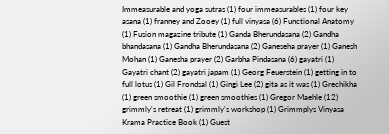Immeasurable and yoga sutras (1) four immeasurables (1) four key asana (1) franney and Zooey (1) full vinyasa (6) Functional Anatomy (1) Fusion magazine tribute (1) Ganda Bherundasana (2) Gandha bhandasana (1) Gandha Bherundasana (2) Ganeseha prayer (1) Ganesh Mohan (1) Ganesha prayer (2) Garbha Pindasana (6) gayatri (1) Gayatri chant (2) gayatri japam (1) Georg Feuerstein (1) getting in to full lotus (1) Gil Frondsal (1) Gingi Lee (2) gita as it was (1) Grechikha (1) green smoothie (1) green smoothies (1) Gregor Maehle (12) grimmly's retreat (1) grimmly's workshop (1) Grimmplys Vinyasa Krama Practice Book (1) Guest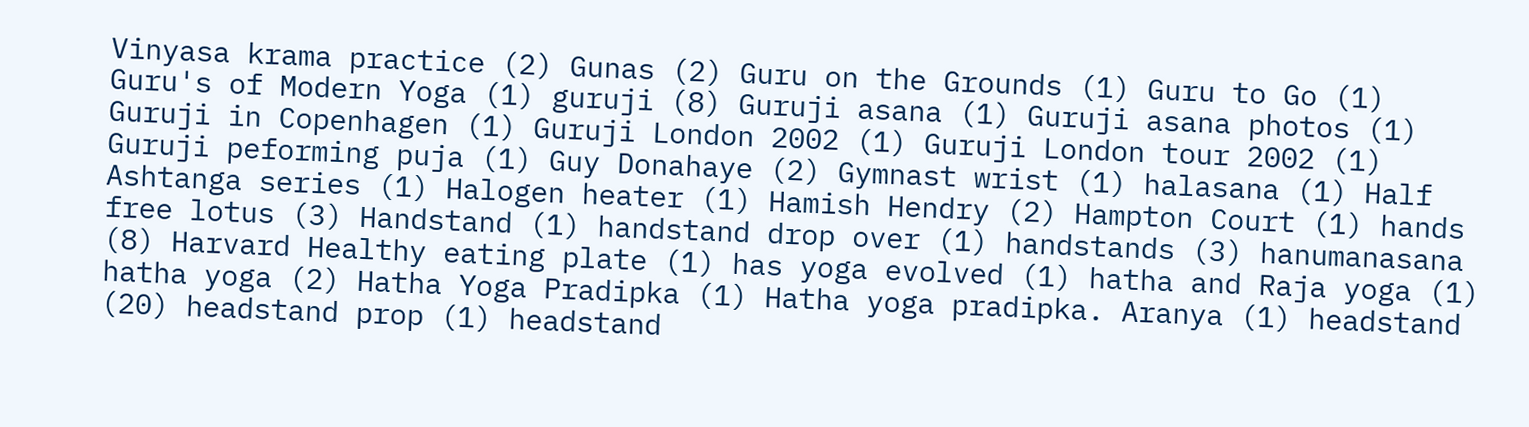Vinyasa krama practice (2) Gunas (2) Guru on the Grounds (1) Guru to Go (1) Guru's of Modern Yoga (1) guruji (8) Guruji asana (1) Guruji asana photos (1) Guruji in Copenhagen (1) Guruji London 2002 (1) Guruji London tour 2002 (1) Guruji peforming puja (1) Guy Donahaye (2) Gymnast wrist (1) halasana (1) Half Ashtanga series (1) Halogen heater (1) Hamish Hendry (2) Hampton Court (1) hands free lotus (3) Handstand (1) handstand drop over (1) handstands (3) hanumanasana (8) Harvard Healthy eating plate (1) has yoga evolved (1) hatha and Raja yoga (1) hatha yoga (2) Hatha Yoga Pradipka (1) Hatha yoga pradipka. Aranya (1) headstand (20) headstand prop (1) headstand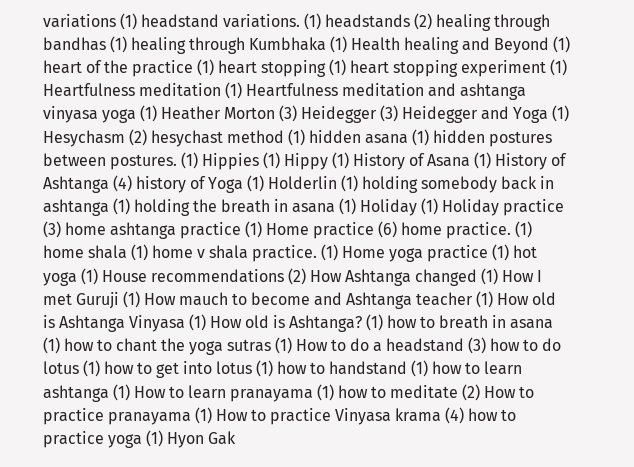variations (1) headstand variations. (1) headstands (2) healing through bandhas (1) healing through Kumbhaka (1) Health healing and Beyond (1) heart of the practice (1) heart stopping (1) heart stopping experiment (1) Heartfulness meditation (1) Heartfulness meditation and ashtanga vinyasa yoga (1) Heather Morton (3) Heidegger (3) Heidegger and Yoga (1) Hesychasm (2) hesychast method (1) hidden asana (1) hidden postures between postures. (1) Hippies (1) Hippy (1) History of Asana (1) History of Ashtanga (4) history of Yoga (1) Holderlin (1) holding somebody back in ashtanga (1) holding the breath in asana (1) Holiday (1) Holiday practice (3) home ashtanga practice (1) Home practice (6) home practice. (1) home shala (1) home v shala practice. (1) Home yoga practice (1) hot yoga (1) House recommendations (2) How Ashtanga changed (1) How I met Guruji (1) How mauch to become and Ashtanga teacher (1) How old is Ashtanga Vinyasa (1) How old is Ashtanga? (1) how to breath in asana (1) how to chant the yoga sutras (1) How to do a headstand (3) how to do lotus (1) how to get into lotus (1) how to handstand (1) how to learn ashtanga (1) How to learn pranayama (1) how to meditate (2) How to practice pranayama (1) How to practice Vinyasa krama (4) how to practice yoga (1) Hyon Gak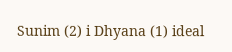Sunim (2) i Dhyana (1) ideal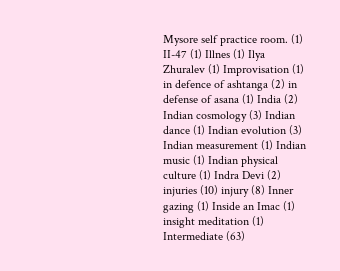Mysore self practice room. (1) II-47 (1) Illnes (1) Ilya Zhuralev (1) Improvisation (1) in defence of ashtanga (2) in defense of asana (1) India (2) Indian cosmology (3) Indian dance (1) Indian evolution (3) Indian measurement (1) Indian music (1) Indian physical culture (1) Indra Devi (2) injuries (10) injury (8) Inner gazing (1) Inside an Imac (1) insight meditation (1) Intermediate (63)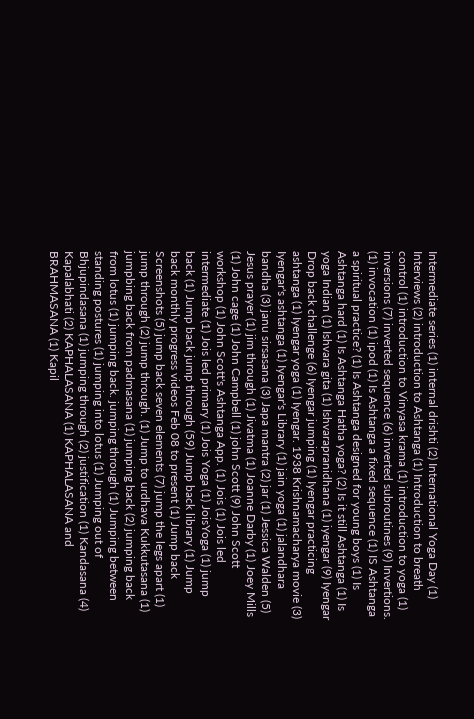Intermediate series (1) internal drishti (2) International Yoga Day (1) Interviews (2) introduction to Ashtanga (1) Introduction to breath control (1) introduction to Vinyasa krama (1) introduction to yoga (1) inversions (7) inverted sequence (6) inverted subroutines (9) Invertions. (1) invocation (1) ipod (1) Is Ashtanga a fixed sequence (1) IS Ashtanga a spiritual practice? (1) Is Ashtanga designed for young boys (1) Is Ashtanga hard (1) Is Ashtanga Hatha yoga? (2) Is it still Ashtanga (1) Is yoga Indian (1) Ishvara gita (1) Ishvarapranidhana (1) iyengar (9) Iyengar Drop back challenge (6) Iyengar jumping (1) Iyengar practicing ashtanga (1) Iyengar yoga (1) Iyengar. 1938 Krishnamacharya movie (3) Iyengar's ashtanga (1) Iyengar's Library (1) jain yoga (1) jalandhara bandha (3) janu sirsasana (3) Japa mantra (2) jar (1) Jessica Walden (5) Jesus prayer (1) jim through (1) Jivatma (1) Joanne Darby (1) Joey Mills (1) John cage (1) John Campbell (1) john Scott (9) John Scott workshop (1) John Scott's Ashtanga App. (1) Jois (1) Jois led intermediate (1) Jois led primary (1) Jois Yoga (1) JoisYoga (1) jump back (1) Jump back jump through (59) Jump back library (1) Jump back monthly progress videos Feb 08 to present (1) Jump back Screenshots (5) jump back seven elements (7) jump the legs apart (1) jump through (2) jump through. (1) Jump to urdhava Kukkutasana (1) jumpbing back from padmasana (1) jumping back (2) jumping back from lotus (1) jumping back. jumping through (1) Jumping between standing postures (1) jumping into lotus (1) Jumping out of Bhjupindasana (1) jumping through (2) justification (1) Kandasana (4) Kapalabhati (2) KAPHALASANA (1) KAPHALASANA and BRAHMASANA (1) Kapil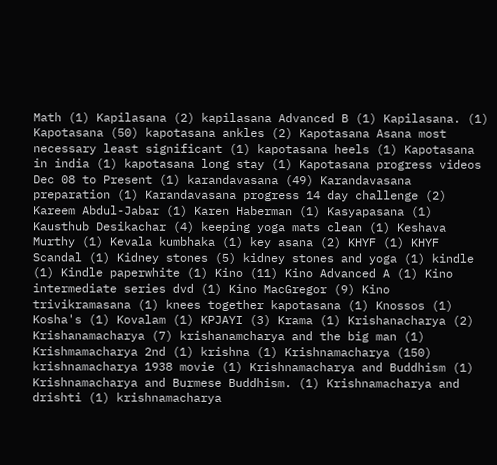Math (1) Kapilasana (2) kapilasana Advanced B (1) Kapilasana. (1) Kapotasana (50) kapotasana ankles (2) Kapotasana Asana most necessary least significant (1) kapotasana heels (1) Kapotasana in india (1) kapotasana long stay (1) Kapotasana progress videos Dec 08 to Present (1) karandavasana (49) Karandavasana preparation (1) Karandavasana progress 14 day challenge (2) Kareem Abdul-Jabar (1) Karen Haberman (1) Kasyapasana (1) Kausthub Desikachar (4) keeping yoga mats clean (1) Keshava Murthy (1) Kevala kumbhaka (1) key asana (2) KHYF (1) KHYF Scandal (1) Kidney stones (5) kidney stones and yoga (1) kindle (1) Kindle paperwhite (1) Kino (11) Kino Advanced A (1) Kino intermediate series dvd (1) Kino MacGregor (9) Kino trivikramasana (1) knees together kapotasana (1) Knossos (1) Kosha's (1) Kovalam (1) KPJAYI (3) Krama (1) Krishanacharya (2) Krishanamacharya (7) krishanamcharya and the big man (1) Krishmamacharya 2nd (1) krishna (1) Krishnamacharya (150) krishnamacharya 1938 movie (1) Krishnamacharya and Buddhism (1) Krishnamacharya and Burmese Buddhism. (1) Krishnamacharya and drishti (1) krishnamacharya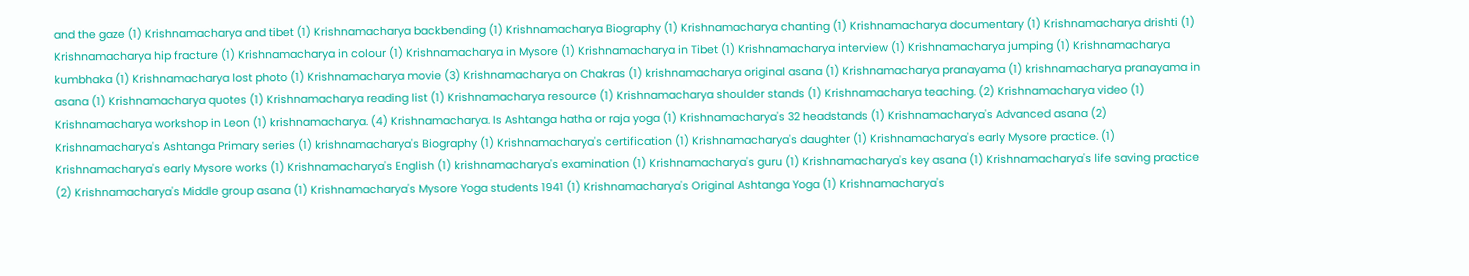and the gaze (1) Krishnamacharya and tibet (1) Krishnamacharya backbending (1) Krishnamacharya Biography (1) Krishnamacharya chanting (1) Krishnamacharya documentary (1) Krishnamacharya drishti (1) Krishnamacharya hip fracture (1) Krishnamacharya in colour (1) Krishnamacharya in Mysore (1) Krishnamacharya in Tibet (1) Krishnamacharya interview (1) Krishnamacharya jumping (1) Krishnamacharya kumbhaka (1) Krishnamacharya lost photo (1) Krishnamacharya movie (3) Krishnamacharya on Chakras (1) krishnamacharya original asana (1) Krishnamacharya pranayama (1) krishnamacharya pranayama in asana (1) Krishnamacharya quotes (1) Krishnamacharya reading list (1) Krishnamacharya resource (1) Krishnamacharya shoulder stands (1) Krishnamacharya teaching. (2) Krishnamacharya video (1) Krishnamacharya workshop in Leon (1) krishnamacharya. (4) Krishnamacharya. Is Ashtanga hatha or raja yoga (1) Krishnamacharya's 32 headstands (1) Krishnamacharya's Advanced asana (2) Krishnamacharya's Ashtanga Primary series (1) krishnamacharya's Biography (1) Krishnamacharya's certification (1) Krishnamacharya's daughter (1) Krishnamacharya's early Mysore practice. (1) Krishnamacharya's early Mysore works (1) Krishnamacharya's English (1) krishnamacharya's examination (1) Krishnamacharya's guru (1) Krishnamacharya's key asana (1) Krishnamacharya's life saving practice (2) Krishnamacharya's Middle group asana (1) Krishnamacharya's Mysore Yoga students 1941 (1) Krishnamacharya's Original Ashtanga Yoga (1) Krishnamacharya's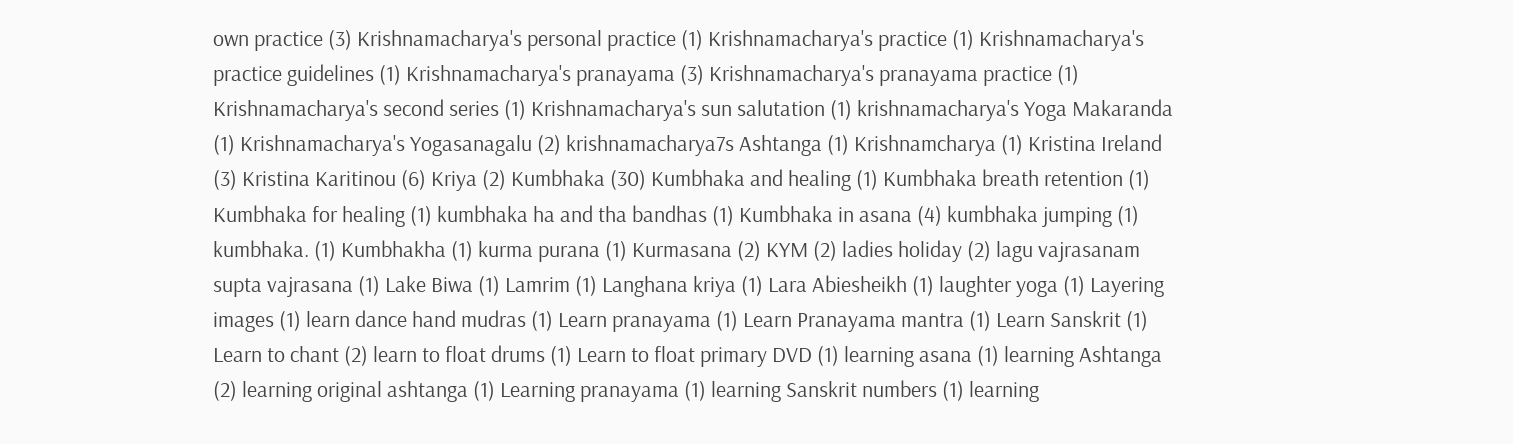own practice (3) Krishnamacharya's personal practice (1) Krishnamacharya's practice (1) Krishnamacharya's practice guidelines (1) Krishnamacharya's pranayama (3) Krishnamacharya's pranayama practice (1) Krishnamacharya's second series (1) Krishnamacharya's sun salutation (1) krishnamacharya's Yoga Makaranda (1) Krishnamacharya's Yogasanagalu (2) krishnamacharya7s Ashtanga (1) Krishnamcharya (1) Kristina Ireland (3) Kristina Karitinou (6) Kriya (2) Kumbhaka (30) Kumbhaka and healing (1) Kumbhaka breath retention (1) Kumbhaka for healing (1) kumbhaka ha and tha bandhas (1) Kumbhaka in asana (4) kumbhaka jumping (1) kumbhaka. (1) Kumbhakha (1) kurma purana (1) Kurmasana (2) KYM (2) ladies holiday (2) lagu vajrasanam supta vajrasana (1) Lake Biwa (1) Lamrim (1) Langhana kriya (1) Lara Abiesheikh (1) laughter yoga (1) Layering images (1) learn dance hand mudras (1) Learn pranayama (1) Learn Pranayama mantra (1) Learn Sanskrit (1) Learn to chant (2) learn to float drums (1) Learn to float primary DVD (1) learning asana (1) learning Ashtanga (2) learning original ashtanga (1) Learning pranayama (1) learning Sanskrit numbers (1) learning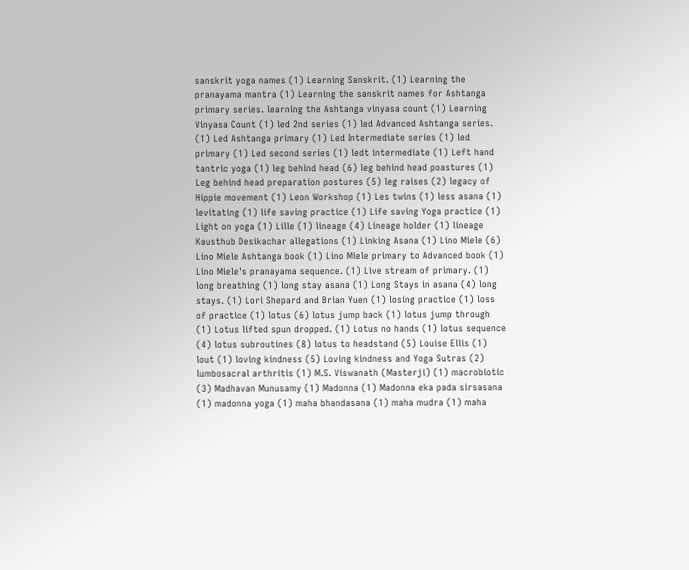sanskrit yoga names (1) Learning Sanskrit. (1) Learning the pranayama mantra (1) Learning the sanskrit names for Ashtanga primary series. learning the Ashtanga vinyasa count (1) Learning Vinyasa Count (1) led 2nd series (1) led Advanced Ashtanga series. (1) Led Ashtanga primary (1) Led Intermediate series (1) led primary (1) Led second series (1) ledt intermediate (1) Left hand tantric yoga (1) leg behind head (6) leg behind head poastures (1) Leg behind head preparation postures (5) leg raises (2) legacy of Hippie movement (1) Leon Workshop (1) Les twins (1) less asana (1) levitating (1) life saving practice (1) Life saving Yoga practice (1) Light on yoga (1) Lille (1) lineage (4) Lineage holder (1) lineage Kausthub Desikachar allegations (1) Linking Asana (1) Lino Miele (6) Lino Miele Ashtanga book (1) Lino Miele primary to Advanced book (1) Lino Miele's pranayama sequence. (1) Live stream of primary. (1) long breathing (1) long stay asana (1) Long Stays in asana (4) long stays. (1) Lori Shepard and Brian Yuen (1) losing practice (1) loss of practice (1) lotus (6) lotus jump back (1) lotus jump through (1) Lotus lifted spun dropped. (1) Lotus no hands (1) lotus sequence (4) lotus subroutines (8) lotus to headstand (5) Louise Ellis (1) lout (1) loving kindness (5) Loving kindness and Yoga Sutras (2) lumbosacral arthritis (1) M.S. Viswanath (Masterji) (1) macrobiotic (3) Madhavan Munusamy (1) Madonna (1) Madonna eka pada sirsasana (1) madonna yoga (1) maha bhandasana (1) maha mudra (1) maha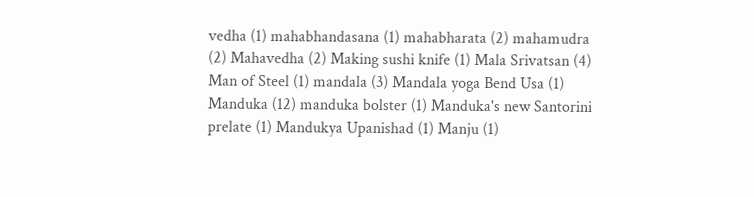vedha (1) mahabhandasana (1) mahabharata (2) mahamudra (2) Mahavedha (2) Making sushi knife (1) Mala Srivatsan (4) Man of Steel (1) mandala (3) Mandala yoga Bend Usa (1) Manduka (12) manduka bolster (1) Manduka's new Santorini prelate (1) Mandukya Upanishad (1) Manju (1)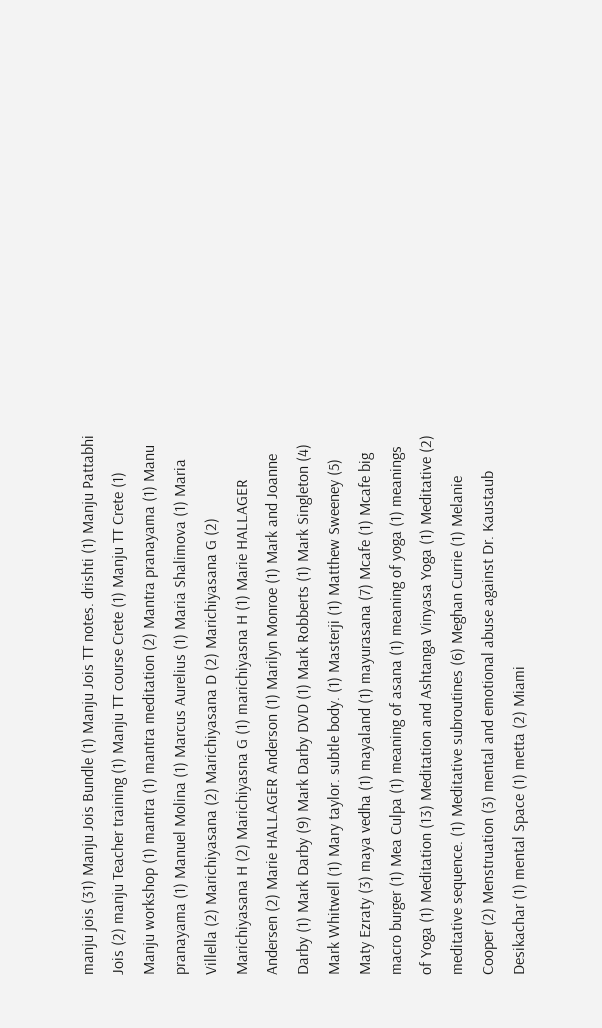manju jois (31) Manju Jois Bundle (1) Manju Jois TT notes. drishti (1) Manju Pattabhi Jois (2) manju Teacher training (1) Manju TT course Crete (1) Manju TT Crete (1) Manju workshop (1) mantra (1) mantra meditation (2) Mantra pranayama (1) Manu pranayama (1) Manuel Molina (1) Marcus Aurelius (1) Maria Shalimova (1) Maria Villella (2) Marichiyasana (2) Marichiyasana D (2) Marichiyasana G (2) Marichiyasana H (2) Marichiyasna G (1) marichiyasna H (1) Marie HALLAGER Andersen (2) Marie HALLAGER Anderson (1) Marilyn Monroe (1) Mark and Joanne Darby (1) Mark Darby (9) Mark Darby DVD (1) Mark Robberts (1) Mark Singleton (4) Mark Whitwell (1) Mary taylor. subtle body. (1) Masterji (1) Matthew Sweeney (5) Maty Ezraty (3) maya vedha (1) mayaland (1) mayurasana (7) Mcafe (1) Mcafe big macro burger (1) Mea Culpa (1) meaning of asana (1) meaning of yoga (1) meanings of Yoga (1) Meditation (13) Meditation and Ashtanga Vinyasa Yoga (1) Meditative (2) meditative sequence. (1) Meditative subroutines (6) Meghan Currie (1) Melanie Cooper (2) Menstruation (3) mental and emotional abuse against Dr. Kaustaub Desikachar (1) mental Space (1) metta (2) Miami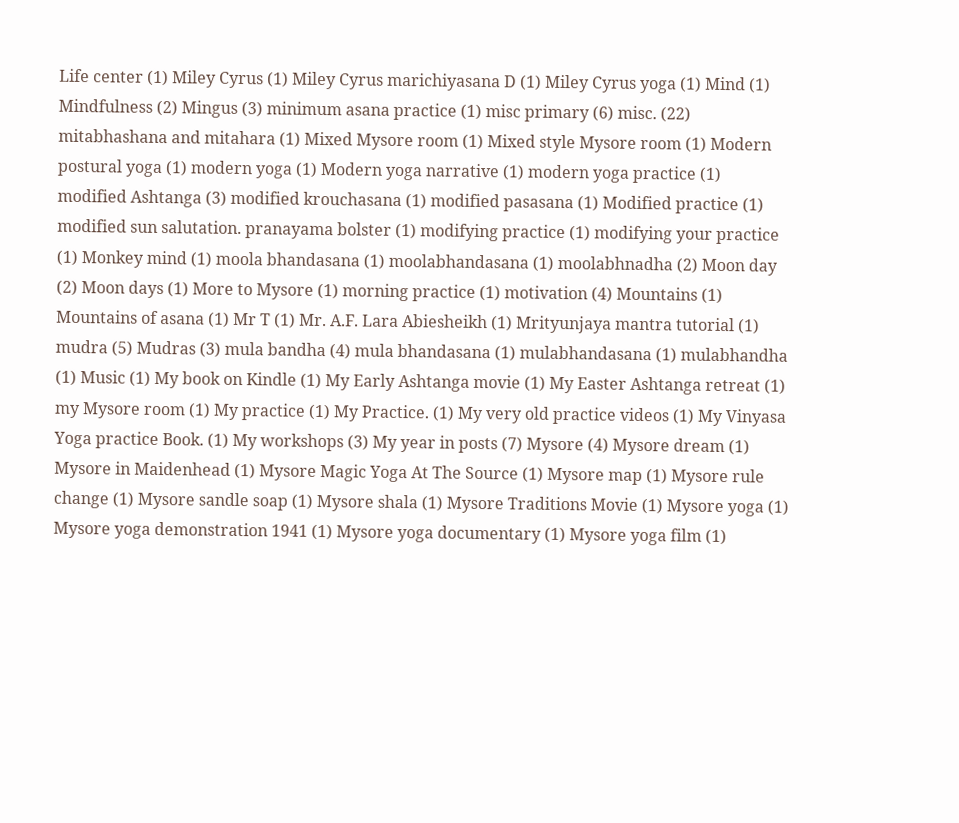Life center (1) Miley Cyrus (1) Miley Cyrus marichiyasana D (1) Miley Cyrus yoga (1) Mind (1) Mindfulness (2) Mingus (3) minimum asana practice (1) misc primary (6) misc. (22) mitabhashana and mitahara (1) Mixed Mysore room (1) Mixed style Mysore room (1) Modern postural yoga (1) modern yoga (1) Modern yoga narrative (1) modern yoga practice (1) modified Ashtanga (3) modified krouchasana (1) modified pasasana (1) Modified practice (1) modified sun salutation. pranayama bolster (1) modifying practice (1) modifying your practice (1) Monkey mind (1) moola bhandasana (1) moolabhandasana (1) moolabhnadha (2) Moon day (2) Moon days (1) More to Mysore (1) morning practice (1) motivation (4) Mountains (1) Mountains of asana (1) Mr T (1) Mr. A.F. Lara Abiesheikh (1) Mrityunjaya mantra tutorial (1) mudra (5) Mudras (3) mula bandha (4) mula bhandasana (1) mulabhandasana (1) mulabhandha (1) Music (1) My book on Kindle (1) My Early Ashtanga movie (1) My Easter Ashtanga retreat (1) my Mysore room (1) My practice (1) My Practice. (1) My very old practice videos (1) My Vinyasa Yoga practice Book. (1) My workshops (3) My year in posts (7) Mysore (4) Mysore dream (1) Mysore in Maidenhead (1) Mysore Magic Yoga At The Source (1) Mysore map (1) Mysore rule change (1) Mysore sandle soap (1) Mysore shala (1) Mysore Traditions Movie (1) Mysore yoga (1) Mysore yoga demonstration 1941 (1) Mysore yoga documentary (1) Mysore yoga film (1)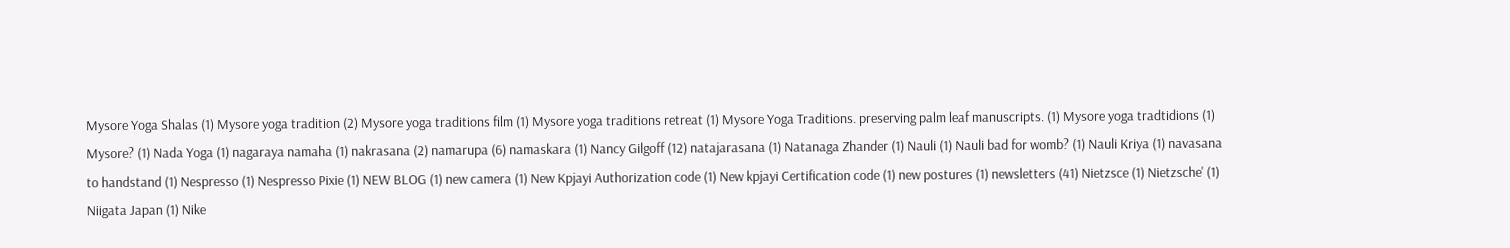Mysore Yoga Shalas (1) Mysore yoga tradition (2) Mysore yoga traditions film (1) Mysore yoga traditions retreat (1) Mysore Yoga Traditions. preserving palm leaf manuscripts. (1) Mysore yoga tradtidions (1) Mysore? (1) Nada Yoga (1) nagaraya namaha (1) nakrasana (2) namarupa (6) namaskara (1) Nancy Gilgoff (12) natajarasana (1) Natanaga Zhander (1) Nauli (1) Nauli bad for womb? (1) Nauli Kriya (1) navasana to handstand (1) Nespresso (1) Nespresso Pixie (1) NEW BLOG (1) new camera (1) New Kpjayi Authorization code (1) New kpjayi Certification code (1) new postures (1) newsletters (41) Nietzsce (1) Nietzsche' (1) Niigata Japan (1) Nike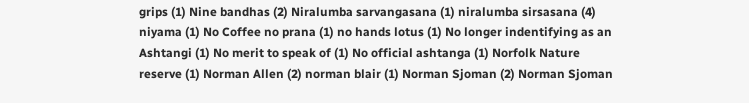grips (1) Nine bandhas (2) Niralumba sarvangasana (1) niralumba sirsasana (4) niyama (1) No Coffee no prana (1) no hands lotus (1) No longer indentifying as an Ashtangi (1) No merit to speak of (1) No official ashtanga (1) Norfolk Nature reserve (1) Norman Allen (2) norman blair (1) Norman Sjoman (2) Norman Sjoman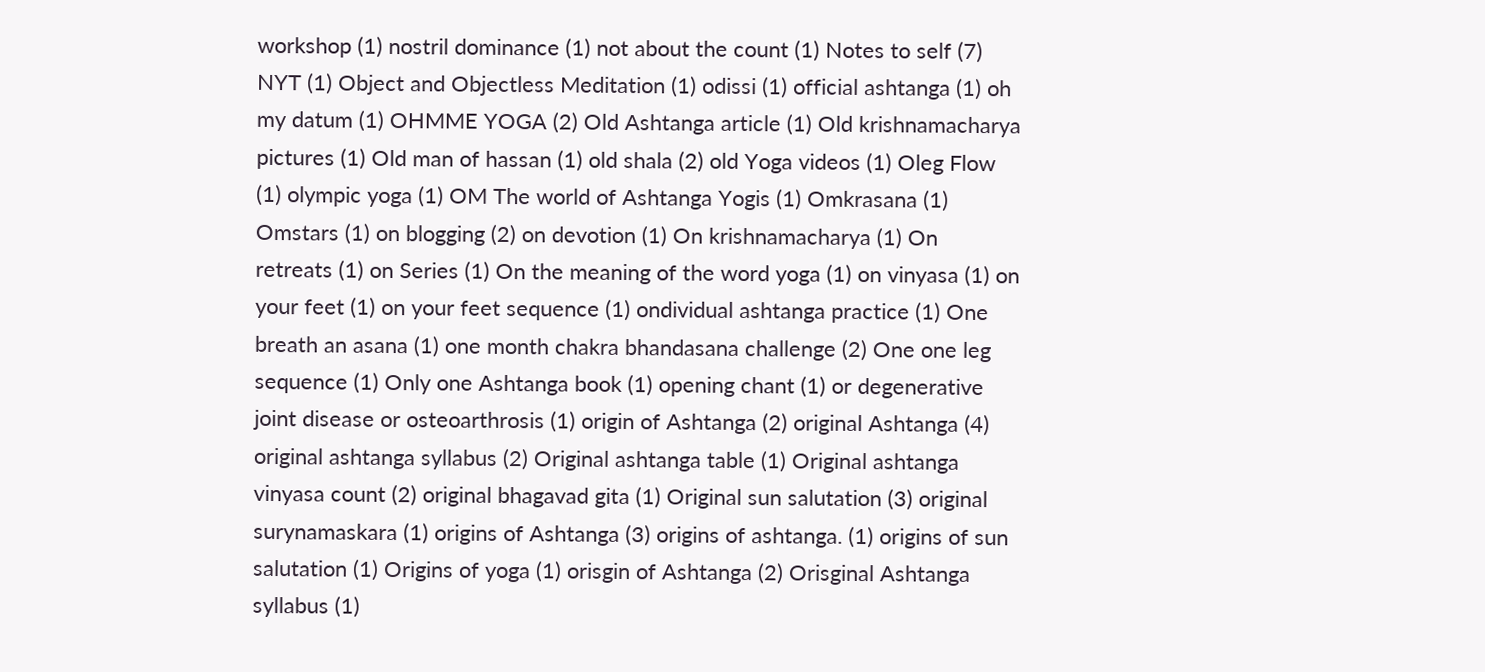workshop (1) nostril dominance (1) not about the count (1) Notes to self (7) NYT (1) Object and Objectless Meditation (1) odissi (1) official ashtanga (1) oh my datum (1) OHMME YOGA (2) Old Ashtanga article (1) Old krishnamacharya pictures (1) Old man of hassan (1) old shala (2) old Yoga videos (1) Oleg Flow (1) olympic yoga (1) OM The world of Ashtanga Yogis (1) Omkrasana (1) Omstars (1) on blogging (2) on devotion (1) On krishnamacharya (1) On retreats (1) on Series (1) On the meaning of the word yoga (1) on vinyasa (1) on your feet (1) on your feet sequence (1) ondividual ashtanga practice (1) One breath an asana (1) one month chakra bhandasana challenge (2) One one leg sequence (1) Only one Ashtanga book (1) opening chant (1) or degenerative joint disease or osteoarthrosis (1) origin of Ashtanga (2) original Ashtanga (4) original ashtanga syllabus (2) Original ashtanga table (1) Original ashtanga vinyasa count (2) original bhagavad gita (1) Original sun salutation (3) original surynamaskara (1) origins of Ashtanga (3) origins of ashtanga. (1) origins of sun salutation (1) Origins of yoga (1) orisgin of Ashtanga (2) Orisginal Ashtanga syllabus (1)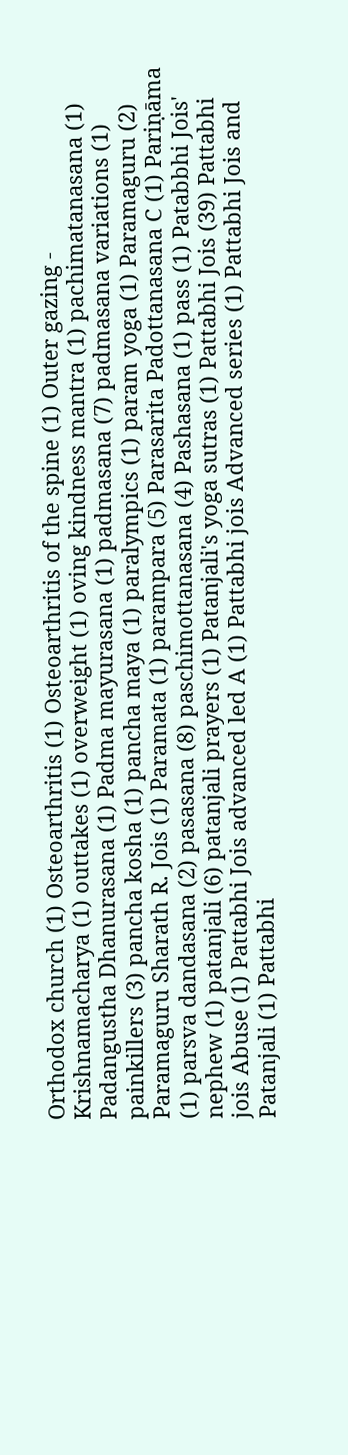Orthodox church (1) Osteoarthritis (1) Osteoarthritis of the spine (1) Outer gazing - Krishnamacharya (1) outtakes (1) overweight (1) oving kindness mantra (1) pachimatanasana (1) Padangustha Dhanurasana (1) Padma mayurasana (1) padmasana (7) padmasana variations (1) painkillers (3) pancha kosha (1) pancha maya (1) paralympics (1) param yoga (1) Paramaguru (2) Paramaguru Sharath R. Jois (1) Paramata (1) parampara (5) Parasarita Padottanasana C (1) Pariṇāma (1) parsva dandasana (2) pasasana (8) paschimottanasana (4) Pashasana (1) pass (1) Patabbhi Jois' nephew (1) patanjali (6) patanjali prayers (1) Patanjali's yoga sutras (1) Pattabhi Jois (39) Pattabhi jois Abuse (1) Pattabhi Jois advanced led A (1) Pattabhi jois Advanced series (1) Pattabhi Jois and Patanjali (1) Pattabhi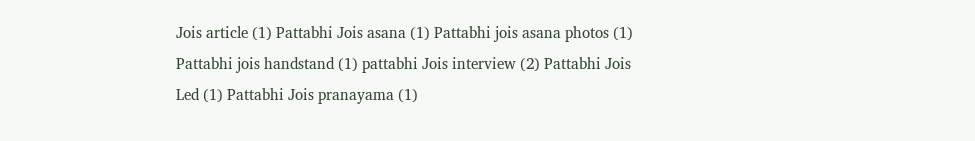Jois article (1) Pattabhi Jois asana (1) Pattabhi jois asana photos (1) Pattabhi jois handstand (1) pattabhi Jois interview (2) Pattabhi Jois Led (1) Pattabhi Jois pranayama (1)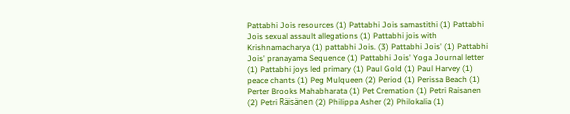Pattabhi Jois resources (1) Pattabhi Jois samastithi (1) Pattabhi Jois sexual assault allegations (1) Pattabhi jois with Krishnamacharya (1) pattabhi Jois. (3) Pattabhi Jois' (1) Pattabhi Jois' pranayama Sequence (1) Pattabhi Jois' Yoga Journal letter (1) Pattabhi joys led primary (1) Paul Gold (1) Paul Harvey (1) peace chants (1) Peg Mulqueen (2) Period (1) Perissa Beach (1) Perter Brooks Mahabharata (1) Pet Cremation (1) Petri Raisanen (2) Petri Räisänen (2) Philippa Asher (2) Philokalia (1)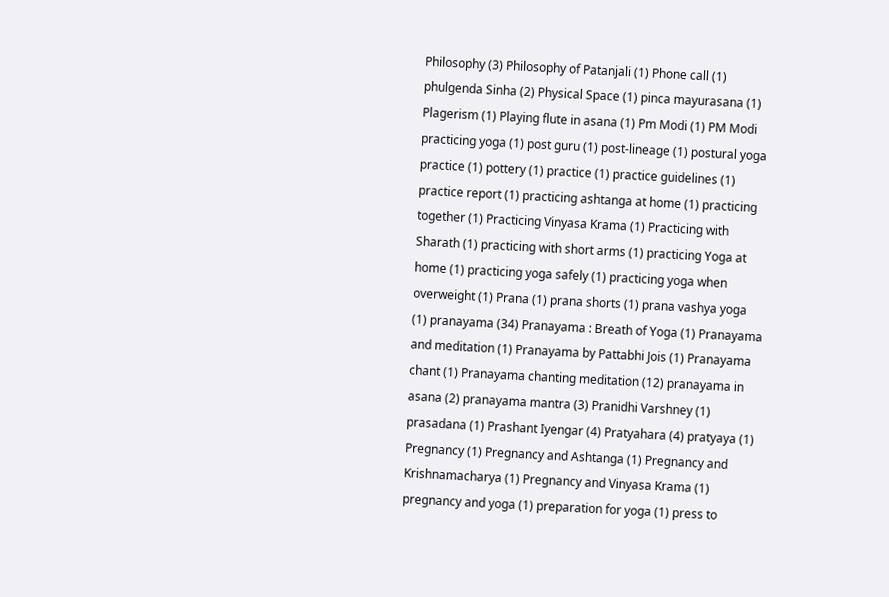Philosophy (3) Philosophy of Patanjali (1) Phone call (1) phulgenda Sinha (2) Physical Space (1) pinca mayurasana (1) Plagerism (1) Playing flute in asana (1) Pm Modi (1) PM Modi practicing yoga (1) post guru (1) post-lineage (1) postural yoga practice (1) pottery (1) practice (1) practice guidelines (1) practice report (1) practicing ashtanga at home (1) practicing together (1) Practicing Vinyasa Krama (1) Practicing with Sharath (1) practicing with short arms (1) practicing Yoga at home (1) practicing yoga safely (1) practicing yoga when overweight (1) Prana (1) prana shorts (1) prana vashya yoga (1) pranayama (34) Pranayama : Breath of Yoga (1) Pranayama and meditation (1) Pranayama by Pattabhi Jois (1) Pranayama chant (1) Pranayama chanting meditation (12) pranayama in asana (2) pranayama mantra (3) Pranidhi Varshney (1) prasadana (1) Prashant Iyengar (4) Pratyahara (4) pratyaya (1) Pregnancy (1) Pregnancy and Ashtanga (1) Pregnancy and Krishnamacharya (1) Pregnancy and Vinyasa Krama (1) pregnancy and yoga (1) preparation for yoga (1) press to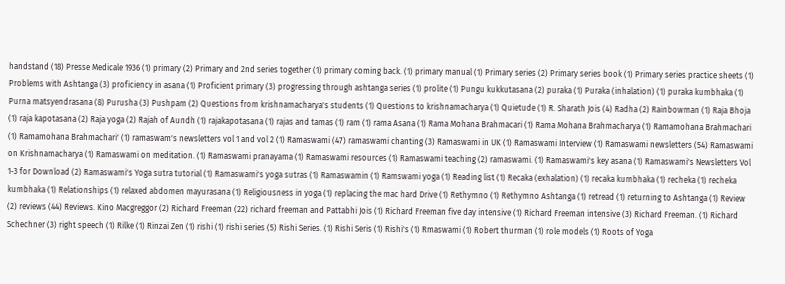handstand (18) Presse Medicale 1936 (1) primary (2) Primary and 2nd series together (1) primary coming back. (1) primary manual (1) Primary series (2) Primary series book (1) Primary series practice sheets (1) Problems with Ashtanga (3) proficiency in asana (1) Proficient primary (3) progressing through ashtanga series (1) prolite (1) Pungu kukkutasana (2) puraka (1) Puraka (inhalation) (1) puraka kumbhaka (1) Purna matsyendrasana (8) Purusha (3) Pushpam (2) Questions from krishnamacharya's students (1) Questions to krishnamacharya (1) Quietude (1) R. Sharath Jois (4) Radha (2) Rainbowman (1) Raja Bhoja (1) raja kapotasana (2) Raja yoga (2) Rajah of Aundh (1) rajakapotasana (1) rajas and tamas (1) ram (1) rama Asana (1) Rama Mohana Brahmacari (1) Rama Mohana Brahmacharya (1) Ramamohana Brahmachari (1) Ramamohana Brahmachari' (1) ramaswam's newsletters vol 1 and vol 2 (1) Ramaswami (47) ramaswami chanting (3) Ramaswami in UK (1) Ramaswami Interview (1) Ramaswami newsletters (54) Ramaswami on Krishnamacharya (1) Ramaswami on meditation. (1) Ramaswami pranayama (1) Ramaswami resources (1) Ramaswami teaching (2) ramaswami. (1) Ramaswami's key asana (1) Ramaswami's Newsletters Vol 1-3 for Download (2) Ramaswami's Yoga sutra tutorial (1) Ramaswami's yoga sutras (1) Ramaswamin (1) Ramswami yoga (1) Reading list (1) Recaka (exhalation) (1) recaka kumbhaka (1) recheka (1) recheka kumbhaka (1) Relationships (1) relaxed abdomen mayurasana (1) Religiousness in yoga (1) replacing the mac hard Drive (1) Rethymno (1) Rethymno Ashtanga (1) retread (1) returning to Ashtanga (1) Review (2) reviews (44) Reviews. Kino Macgreggor (2) Richard Freeman (22) richard freeman and Pattabhi Jois (1) Richard Freeman five day intensive (1) Richard Freeman intensive (3) Richard Freeman. (1) Richard Schechner (3) right speech (1) Rilke (1) Rinzai Zen (1) rishi (1) rishi series (5) Rishi Series. (1) Rishi Seris (1) Rishi's (1) Rmaswami (1) Robert thurman (1) role models (1) Roots of Yoga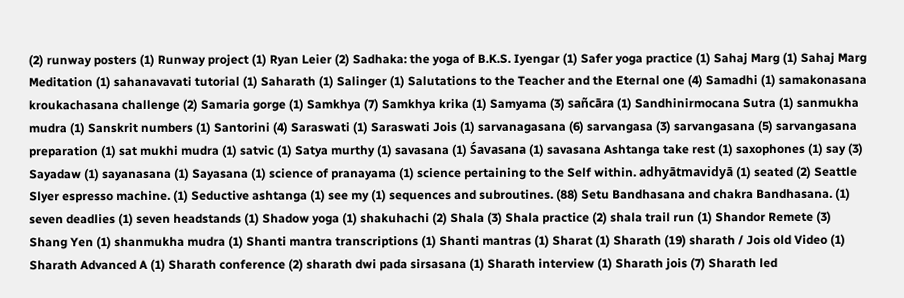(2) runway posters (1) Runway project (1) Ryan Leier (2) Sadhaka: the yoga of B.K.S. Iyengar (1) Safer yoga practice (1) Sahaj Marg (1) Sahaj Marg Meditation (1) sahanavavati tutorial (1) Saharath (1) Salinger (1) Salutations to the Teacher and the Eternal one (4) Samadhi (1) samakonasana kroukachasana challenge (2) Samaria gorge (1) Samkhya (7) Samkhya krika (1) Samyama (3) sañcāra (1) Sandhinirmocana Sutra (1) sanmukha mudra (1) Sanskrit numbers (1) Santorini (4) Saraswati (1) Saraswati Jois (1) sarvanagasana (6) sarvangasa (3) sarvangasana (5) sarvangasana preparation (1) sat mukhi mudra (1) satvic (1) Satya murthy (1) savasana (1) Śavasana (1) savasana Ashtanga take rest (1) saxophones (1) say (3) Sayadaw (1) sayanasana (1) Sayasana (1) science of pranayama (1) science pertaining to the Self within. adhyātmavidyā (1) seated (2) Seattle Slyer espresso machine. (1) Seductive ashtanga (1) see my (1) sequences and subroutines. (88) Setu Bandhasana and chakra Bandhasana. (1) seven deadlies (1) seven headstands (1) Shadow yoga (1) shakuhachi (2) Shala (3) Shala practice (2) shala trail run (1) Shandor Remete (3) Shang Yen (1) shanmukha mudra (1) Shanti mantra transcriptions (1) Shanti mantras (1) Sharat (1) Sharath (19) sharath / Jois old Video (1) Sharath Advanced A (1) Sharath conference (2) sharath dwi pada sirsasana (1) Sharath interview (1) Sharath jois (7) Sharath led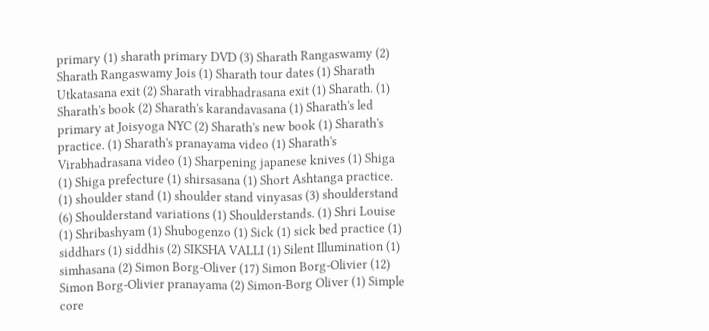primary (1) sharath primary DVD (3) Sharath Rangaswamy (2) Sharath Rangaswamy Jois (1) Sharath tour dates (1) Sharath Utkatasana exit (2) Sharath virabhadrasana exit (1) Sharath. (1) Sharath's book (2) Sharath's karandavasana (1) Sharath's led primary at Joisyoga NYC (2) Sharath's new book (1) Sharath's practice. (1) Sharath's pranayama video (1) Sharath's Virabhadrasana video (1) Sharpening japanese knives (1) Shiga (1) Shiga prefecture (1) shirsasana (1) Short Ashtanga practice. (1) shoulder stand (1) shoulder stand vinyasas (3) shoulderstand (6) Shoulderstand variations (1) Shoulderstands. (1) Shri Louise (1) Shribashyam (1) Shubogenzo (1) Sick (1) sick bed practice (1) siddhars (1) siddhis (2) SIKSHA VALLI (1) Silent Illumination (1) simhasana (2) Simon Borg-Oliver (17) Simon Borg-Olivier (12) Simon Borg-Olivier pranayama (2) Simon-Borg Oliver (1) Simple core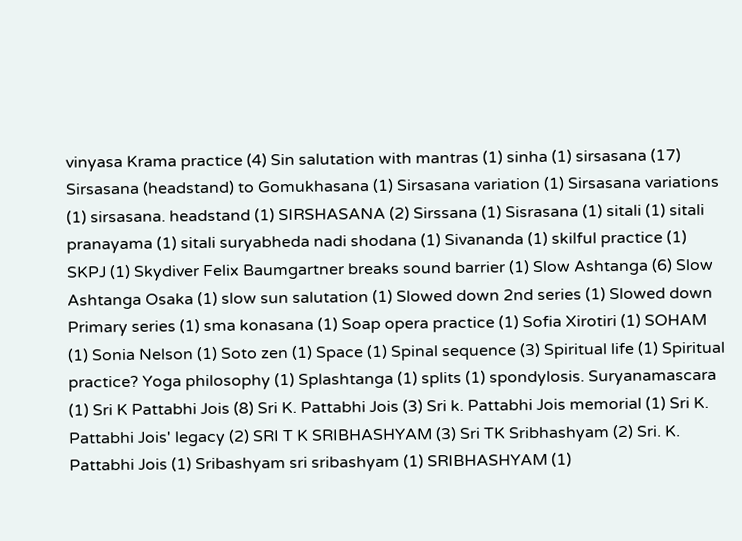vinyasa Krama practice (4) Sin salutation with mantras (1) sinha (1) sirsasana (17) Sirsasana (headstand) to Gomukhasana (1) Sirsasana variation (1) Sirsasana variations (1) sirsasana. headstand (1) SIRSHASANA (2) Sirssana (1) Sisrasana (1) sitali (1) sitali pranayama (1) sitali suryabheda nadi shodana (1) Sivananda (1) skilful practice (1) SKPJ (1) Skydiver Felix Baumgartner breaks sound barrier (1) Slow Ashtanga (6) Slow Ashtanga Osaka (1) slow sun salutation (1) Slowed down 2nd series (1) Slowed down Primary series (1) sma konasana (1) Soap opera practice (1) Sofia Xirotiri (1) SOHAM (1) Sonia Nelson (1) Soto zen (1) Space (1) Spinal sequence (3) Spiritual life (1) Spiritual practice? Yoga philosophy (1) Splashtanga (1) splits (1) spondylosis. Suryanamascara (1) Sri K Pattabhi Jois (8) Sri K. Pattabhi Jois (3) Sri k. Pattabhi Jois memorial (1) Sri K. Pattabhi Jois' legacy (2) SRI T K SRIBHASHYAM (3) Sri TK Sribhashyam (2) Sri. K. Pattabhi Jois (1) Sribashyam sri sribashyam (1) SRIBHASHYAM (1)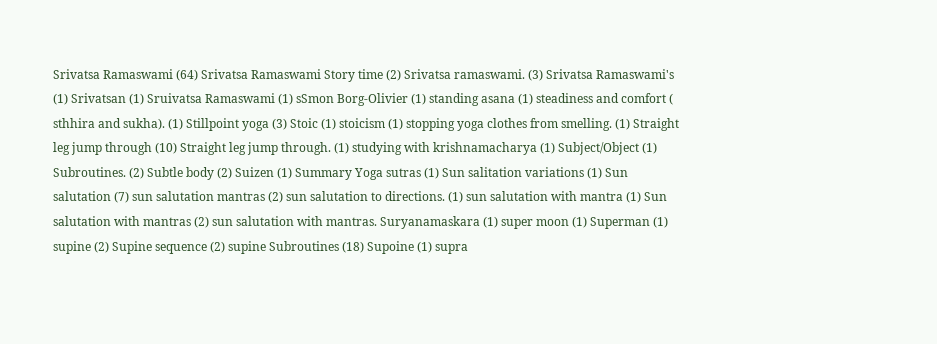Srivatsa Ramaswami (64) Srivatsa Ramaswami Story time (2) Srivatsa ramaswami. (3) Srivatsa Ramaswami's (1) Srivatsan (1) Sruivatsa Ramaswami (1) sSmon Borg-Olivier (1) standing asana (1) steadiness and comfort ( sthhira and sukha). (1) Stillpoint yoga (3) Stoic (1) stoicism (1) stopping yoga clothes from smelling. (1) Straight leg jump through (10) Straight leg jump through. (1) studying with krishnamacharya (1) Subject/Object (1) Subroutines. (2) Subtle body (2) Suizen (1) Summary Yoga sutras (1) Sun salitation variations (1) Sun salutation (7) sun salutation mantras (2) sun salutation to directions. (1) sun salutation with mantra (1) Sun salutation with mantras (2) sun salutation with mantras. Suryanamaskara (1) super moon (1) Superman (1) supine (2) Supine sequence (2) supine Subroutines (18) Supoine (1) supra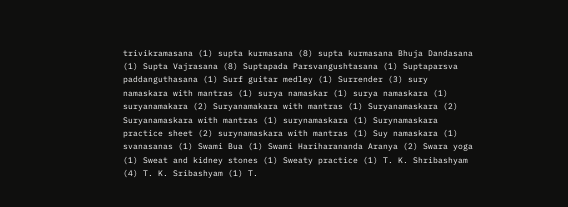trivikramasana (1) supta kurmasana (8) supta kurmasana Bhuja Dandasana (1) Supta Vajrasana (8) Suptapada Parsvangushtasana (1) Suptaparsva paddanguthasana (1) Surf guitar medley (1) Surrender (3) sury namaskara with mantras (1) surya namaskar (1) surya namaskara (1) suryanamakara (2) Suryanamakara with mantras (1) Suryanamaskara (2) Suryanamaskara with mantras (1) surynamaskara (1) Surynamaskara practice sheet (2) surynamaskara with mantras (1) Suy namaskara (1) svanasanas (1) Swami Bua (1) Swami Hariharananda Aranya (2) Swara yoga (1) Sweat and kidney stones (1) Sweaty practice (1) T. K. Shribashyam (4) T. K. Sribashyam (1) T.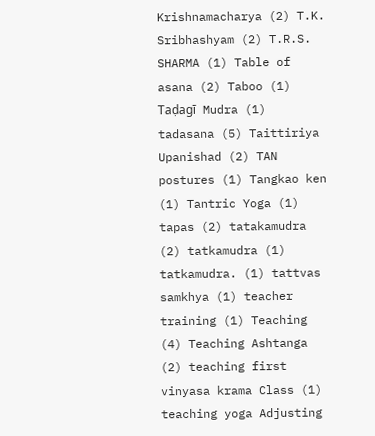Krishnamacharya (2) T.K. Sribhashyam (2) T.R.S. SHARMA (1) Table of asana (2) Taboo (1) Taḍagī Mudra (1) tadasana (5) Taittiriya Upanishad (2) TAN postures (1) Tangkao ken (1) Tantric Yoga (1) tapas (2) tatakamudra (2) tatkamudra (1) tatkamudra. (1) tattvas samkhya (1) teacher training (1) Teaching (4) Teaching Ashtanga (2) teaching first vinyasa krama Class (1) teaching yoga Adjusting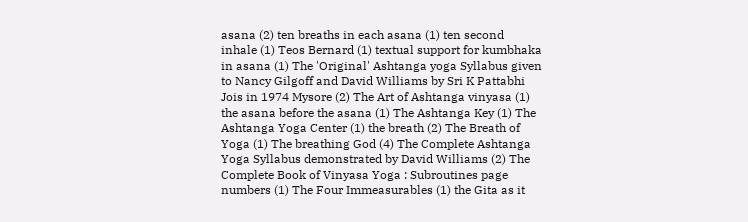asana (2) ten breaths in each asana (1) ten second inhale (1) Teos Bernard (1) textual support for kumbhaka in asana (1) The 'Original' Ashtanga yoga Syllabus given to Nancy Gilgoff and David Williams by Sri K Pattabhi Jois in 1974 Mysore (2) The Art of Ashtanga vinyasa (1) the asana before the asana (1) The Ashtanga Key (1) The Ashtanga Yoga Center (1) the breath (2) The Breath of Yoga (1) The breathing God (4) The Complete Ashtanga Yoga Syllabus demonstrated by David Williams (2) The Complete Book of Vinyasa Yoga : Subroutines page numbers (1) The Four Immeasurables (1) the Gita as it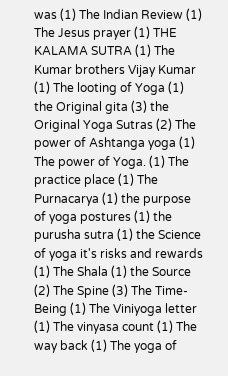was (1) The Indian Review (1) The Jesus prayer (1) THE KALAMA SUTRA (1) The Kumar brothers Vijay Kumar (1) The looting of Yoga (1) the Original gita (3) the Original Yoga Sutras (2) The power of Ashtanga yoga (1) The power of Yoga. (1) The practice place (1) The Purnacarya (1) the purpose of yoga postures (1) the purusha sutra (1) the Science of yoga it's risks and rewards (1) The Shala (1) the Source (2) The Spine (3) The Time-Being (1) The Viniyoga letter (1) The vinyasa count (1) The way back (1) The yoga of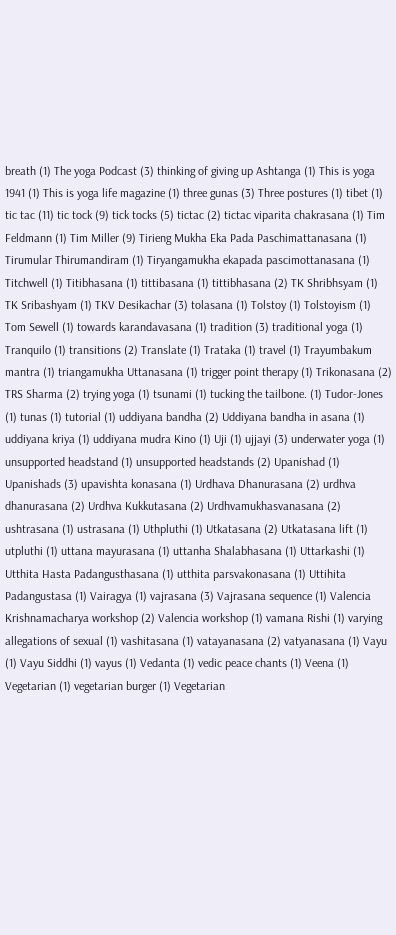breath (1) The yoga Podcast (3) thinking of giving up Ashtanga (1) This is yoga 1941 (1) This is yoga life magazine (1) three gunas (3) Three postures (1) tibet (1) tic tac (11) tic tock (9) tick tocks (5) tictac (2) tictac viparita chakrasana (1) Tim Feldmann (1) Tim Miller (9) Tirieng Mukha Eka Pada Paschimattanasana (1) Tirumular Thirumandiram (1) Tiryangamukha ekapada pascimottanasana (1) Titchwell (1) Titibhasana (1) tittibasana (1) tittibhasana (2) TK Shribhsyam (1) TK Sribashyam (1) TKV Desikachar (3) tolasana (1) Tolstoy (1) Tolstoyism (1) Tom Sewell (1) towards karandavasana (1) tradition (3) traditional yoga (1) Tranquilo (1) transitions (2) Translate (1) Trataka (1) travel (1) Trayumbakum mantra (1) triangamukha Uttanasana (1) trigger point therapy (1) Trikonasana (2) TRS Sharma (2) trying yoga (1) tsunami (1) tucking the tailbone. (1) Tudor-Jones (1) tunas (1) tutorial (1) uddiyana bandha (2) Uddiyana bandha in asana (1) uddiyana kriya (1) uddiyana mudra Kino (1) Uji (1) ujjayi (3) underwater yoga (1) unsupported headstand (1) unsupported headstands (2) Upanishad (1) Upanishads (3) upavishta konasana (1) Urdhava Dhanurasana (2) urdhva dhanurasana (2) Urdhva Kukkutasana (2) Urdhvamukhasvanasana (2) ushtrasana (1) ustrasana (1) Uthpluthi (1) Utkatasana (2) Utkatasana lift (1) utpluthi (1) uttana mayurasana (1) uttanha Shalabhasana (1) Uttarkashi (1) Utthita Hasta Padangusthasana (1) utthita parsvakonasana (1) Uttihita Padangustasa (1) Vairagya (1) vajrasana (3) Vajrasana sequence (1) Valencia Krishnamacharya workshop (2) Valencia workshop (1) vamana Rishi (1) varying allegations of sexual (1) vashitasana (1) vatayanasana (2) vatyanasana (1) Vayu (1) Vayu Siddhi (1) vayus (1) Vedanta (1) vedic peace chants (1) Veena (1) Vegetarian (1) vegetarian burger (1) Vegetarian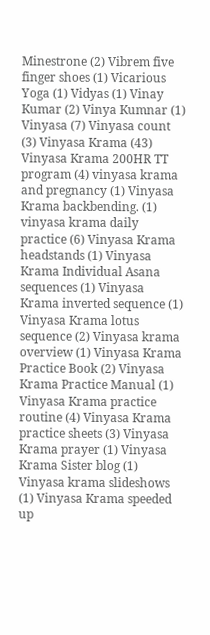Minestrone (2) Vibrem five finger shoes (1) Vicarious Yoga (1) Vidyas (1) Vinay Kumar (2) Vinya Kumnar (1) Vinyasa (7) Vinyasa count (3) Vinyasa Krama (43) Vinyasa Krama 200HR TT program (4) vinyasa krama and pregnancy (1) Vinyasa Krama backbending. (1) vinyasa krama daily practice (6) Vinyasa Krama headstands (1) Vinyasa Krama Individual Asana sequences (1) Vinyasa Krama inverted sequence (1) Vinyasa Krama lotus sequence (2) Vinyasa krama overview (1) Vinyasa Krama Practice Book (2) Vinyasa Krama Practice Manual (1) Vinyasa Krama practice routine (4) Vinyasa Krama practice sheets (3) Vinyasa Krama prayer (1) Vinyasa Krama Sister blog (1) Vinyasa krama slideshows (1) Vinyasa Krama speeded up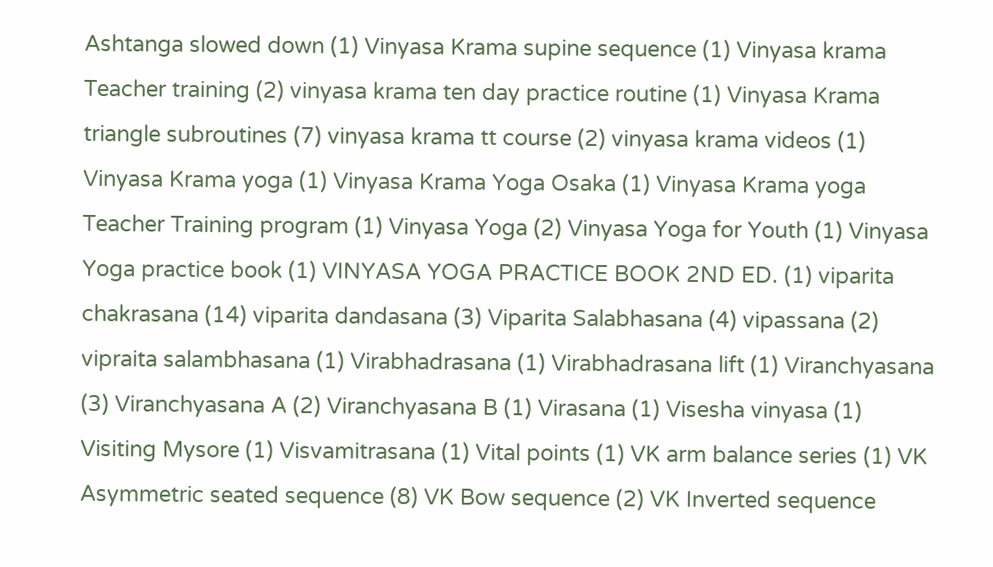Ashtanga slowed down (1) Vinyasa Krama supine sequence (1) Vinyasa krama Teacher training (2) vinyasa krama ten day practice routine (1) Vinyasa Krama triangle subroutines (7) vinyasa krama tt course (2) vinyasa krama videos (1) Vinyasa Krama yoga (1) Vinyasa Krama Yoga Osaka (1) Vinyasa Krama yoga Teacher Training program (1) Vinyasa Yoga (2) Vinyasa Yoga for Youth (1) Vinyasa Yoga practice book (1) VINYASA YOGA PRACTICE BOOK 2ND ED. (1) viparita chakrasana (14) viparita dandasana (3) Viparita Salabhasana (4) vipassana (2) vipraita salambhasana (1) Virabhadrasana (1) Virabhadrasana lift (1) Viranchyasana (3) Viranchyasana A (2) Viranchyasana B (1) Virasana (1) Visesha vinyasa (1) Visiting Mysore (1) Visvamitrasana (1) Vital points (1) VK arm balance series (1) VK Asymmetric seated sequence (8) VK Bow sequence (2) VK Inverted sequence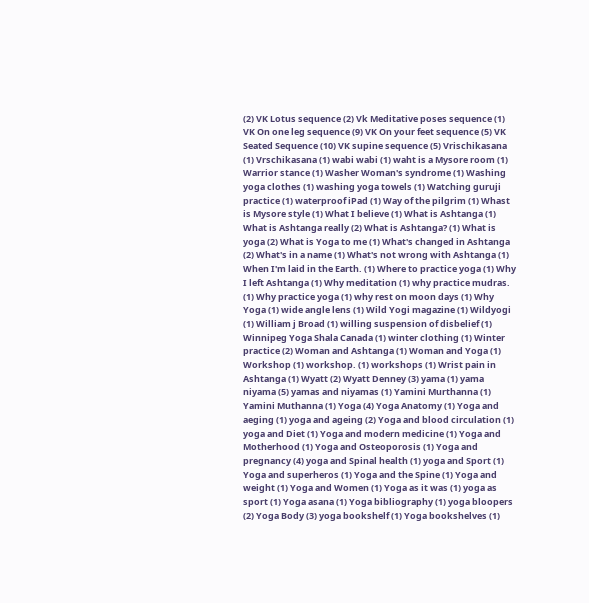(2) VK Lotus sequence (2) Vk Meditative poses sequence (1) VK On one leg sequence (9) VK On your feet sequence (5) VK Seated Sequence (10) VK supine sequence (5) Vrischikasana (1) Vrschikasana (1) wabi wabi (1) waht is a Mysore room (1) Warrior stance (1) Washer Woman's syndrome (1) Washing yoga clothes (1) washing yoga towels (1) Watching guruji practice (1) waterproof iPad (1) Way of the pilgrim (1) Whast is Mysore style (1) What I believe (1) What is Ashtanga (1) What is Ashtanga really (2) What is Ashtanga? (1) What is yoga (2) What is Yoga to me (1) What's changed in Ashtanga (2) What's in a name (1) What's not wrong with Ashtanga (1) When I'm laid in the Earth. (1) Where to practice yoga (1) Why I left Ashtanga (1) Why meditation (1) why practice mudras. (1) Why practice yoga (1) why rest on moon days (1) Why Yoga (1) wide angle lens (1) Wild Yogi magazine (1) Wildyogi (1) William j Broad (1) willing suspension of disbelief (1) Winnipeg Yoga Shala Canada (1) winter clothing (1) Winter practice (2) Woman and Ashtanga (1) Woman and Yoga (1) Workshop (1) workshop. (1) workshops (1) Wrist pain in Ashtanga (1) Wyatt (2) Wyatt Denney (3) yama (1) yama niyama (5) yamas and niyamas (1) Yamini Murthanna (1) Yamini Muthanna (1) Yoga (4) Yoga Anatomy (1) Yoga and aeging (1) yoga and ageing (2) Yoga and blood circulation (1) yoga and Diet (1) Yoga and modern medicine (1) Yoga and Motherhood (1) Yoga and Osteoporosis (1) Yoga and pregnancy (4) yoga and Spinal health (1) yoga and Sport (1) Yoga and superheros (1) Yoga and the Spine (1) Yoga and weight (1) Yoga and Women (1) Yoga as it was (1) yoga as sport (1) Yoga asana (1) Yoga bibliography (1) yoga bloopers (2) Yoga Body (3) yoga bookshelf (1) Yoga bookshelves (1)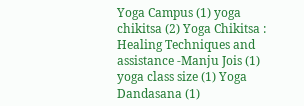Yoga Campus (1) yoga chikitsa (2) Yoga Chikitsa : Healing Techniques and assistance -Manju Jois (1) yoga class size (1) Yoga Dandasana (1)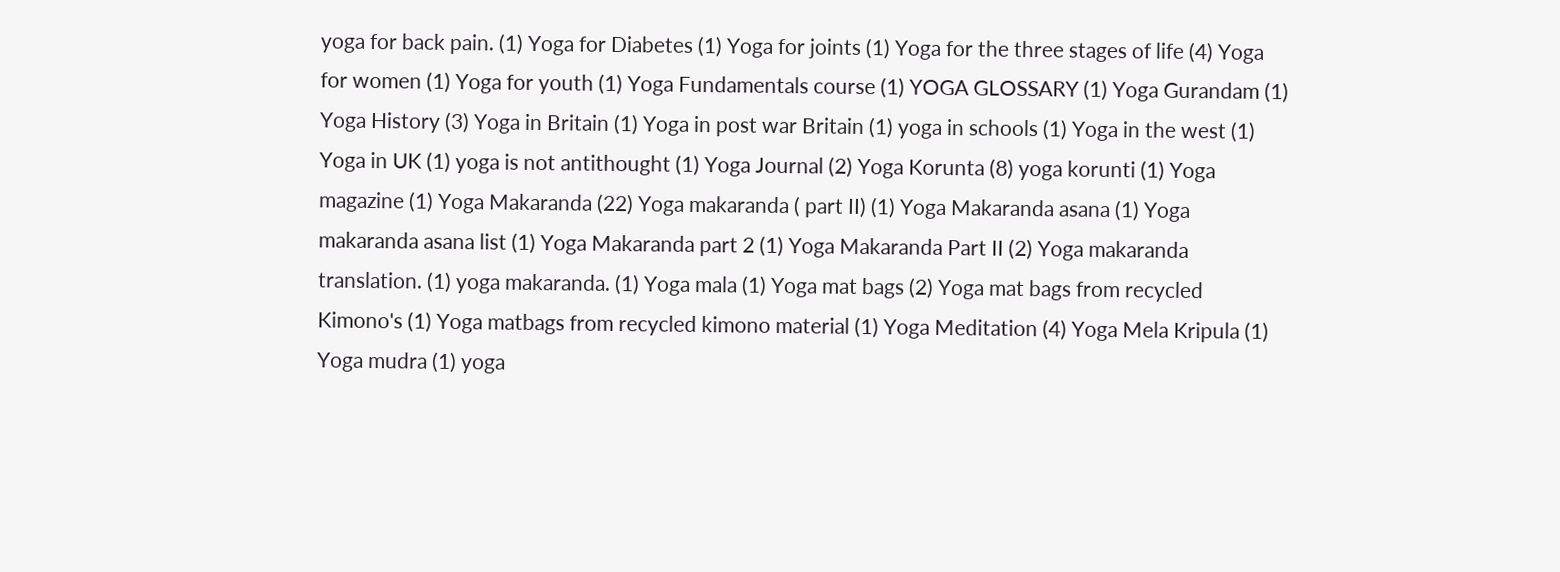yoga for back pain. (1) Yoga for Diabetes (1) Yoga for joints (1) Yoga for the three stages of life (4) Yoga for women (1) Yoga for youth (1) Yoga Fundamentals course (1) YOGA GLOSSARY (1) Yoga Gurandam (1) Yoga History (3) Yoga in Britain (1) Yoga in post war Britain (1) yoga in schools (1) Yoga in the west (1) Yoga in UK (1) yoga is not antithought (1) Yoga Journal (2) Yoga Korunta (8) yoga korunti (1) Yoga magazine (1) Yoga Makaranda (22) Yoga makaranda ( part II) (1) Yoga Makaranda asana (1) Yoga makaranda asana list (1) Yoga Makaranda part 2 (1) Yoga Makaranda Part II (2) Yoga makaranda translation. (1) yoga makaranda. (1) Yoga mala (1) Yoga mat bags (2) Yoga mat bags from recycled Kimono's (1) Yoga matbags from recycled kimono material (1) Yoga Meditation (4) Yoga Mela Kripula (1) Yoga mudra (1) yoga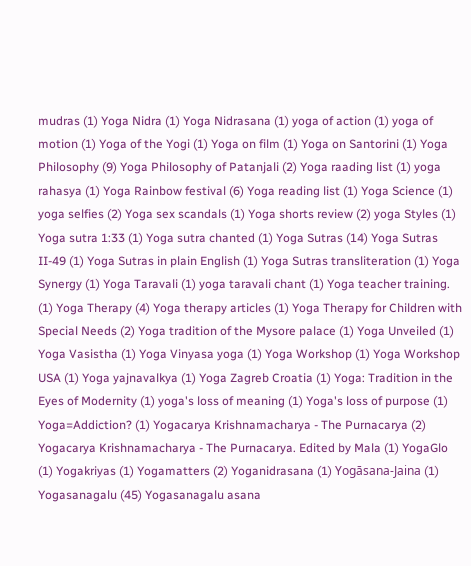mudras (1) Yoga Nidra (1) Yoga Nidrasana (1) yoga of action (1) yoga of motion (1) Yoga of the Yogi (1) Yoga on film (1) Yoga on Santorini (1) Yoga Philosophy (9) Yoga Philosophy of Patanjali (2) Yoga raading list (1) yoga rahasya (1) Yoga Rainbow festival (6) Yoga reading list (1) Yoga Science (1) yoga selfies (2) Yoga sex scandals (1) Yoga shorts review (2) yoga Styles (1) Yoga sutra 1:33 (1) Yoga sutra chanted (1) Yoga Sutras (14) Yoga Sutras II-49 (1) Yoga Sutras in plain English (1) Yoga Sutras transliteration (1) Yoga Synergy (1) Yoga Taravali (1) yoga taravali chant (1) Yoga teacher training. (1) Yoga Therapy (4) Yoga therapy articles (1) Yoga Therapy for Children with Special Needs (2) Yoga tradition of the Mysore palace (1) Yoga Unveiled (1) Yoga Vasistha (1) Yoga Vinyasa yoga (1) Yoga Workshop (1) Yoga Workshop USA (1) Yoga yajnavalkya (1) Yoga Zagreb Croatia (1) Yoga: Tradition in the Eyes of Modernity (1) yoga's loss of meaning (1) Yoga's loss of purpose (1) Yoga=Addiction? (1) Yogacarya Krishnamacharya - The Purnacarya (2) Yogacarya Krishnamacharya - The Purnacarya. Edited by Mala (1) YogaGlo (1) Yogakriyas (1) Yogamatters (2) Yoganidrasana (1) Yogāsana-Jaina (1) Yogasanagalu (45) Yogasanagalu asana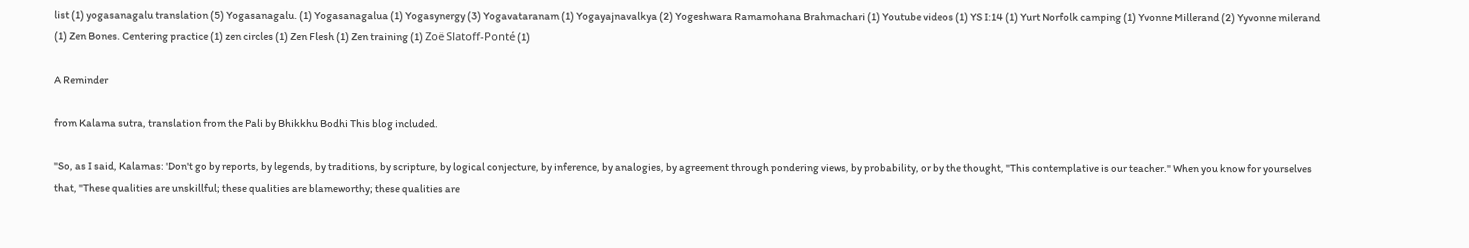list (1) yogasanagalu translation (5) Yogasanagalu. (1) Yogasanagalua (1) Yogasynergy (3) Yogavataranam (1) Yogayajnavalkya (2) Yogeshwara Ramamohana Brahmachari (1) Youtube videos (1) YS I:14 (1) Yurt Norfolk camping (1) Yvonne Millerand (2) Yyvonne milerand (1) Zen Bones. Centering practice (1) zen circles (1) Zen Flesh (1) Zen training (1) Zoë Slatoff-Ponté (1)

A Reminder

from Kalama sutra, translation from the Pali by Bhikkhu Bodhi This blog included.

"So, as I said, Kalamas: 'Don't go by reports, by legends, by traditions, by scripture, by logical conjecture, by inference, by analogies, by agreement through pondering views, by probability, or by the thought, "This contemplative is our teacher." When you know for yourselves that, "These qualities are unskillful; these qualities are blameworthy; these qualities are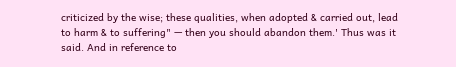criticized by the wise; these qualities, when adopted & carried out, lead to harm & to suffering" — then you should abandon them.' Thus was it said. And in reference to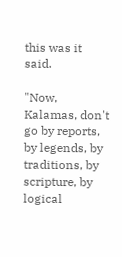this was it said.

"Now, Kalamas, don't go by reports, by legends, by traditions, by scripture, by logical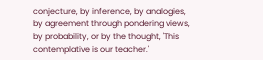conjecture, by inference, by analogies, by agreement through pondering views, by probability, or by the thought, 'This contemplative is our teacher.'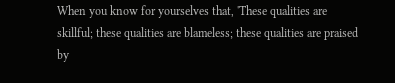When you know for yourselves that, 'These qualities are skillful; these qualities are blameless; these qualities are praised by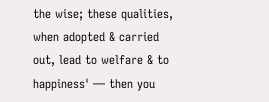the wise; these qualities, when adopted & carried out, lead to welfare & to happiness' — then you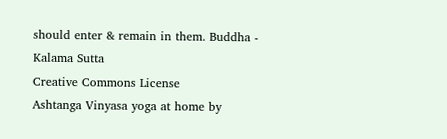should enter & remain in them. Buddha - Kalama Sutta
Creative Commons License
Ashtanga Vinyasa yoga at home by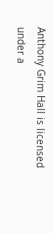Anthony Grim Hall is licensed under a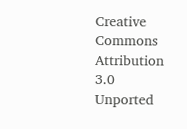Creative Commons Attribution 3.0 Unported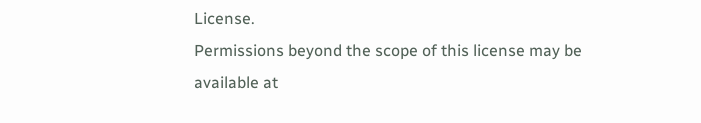License.
Permissions beyond the scope of this license may be available at